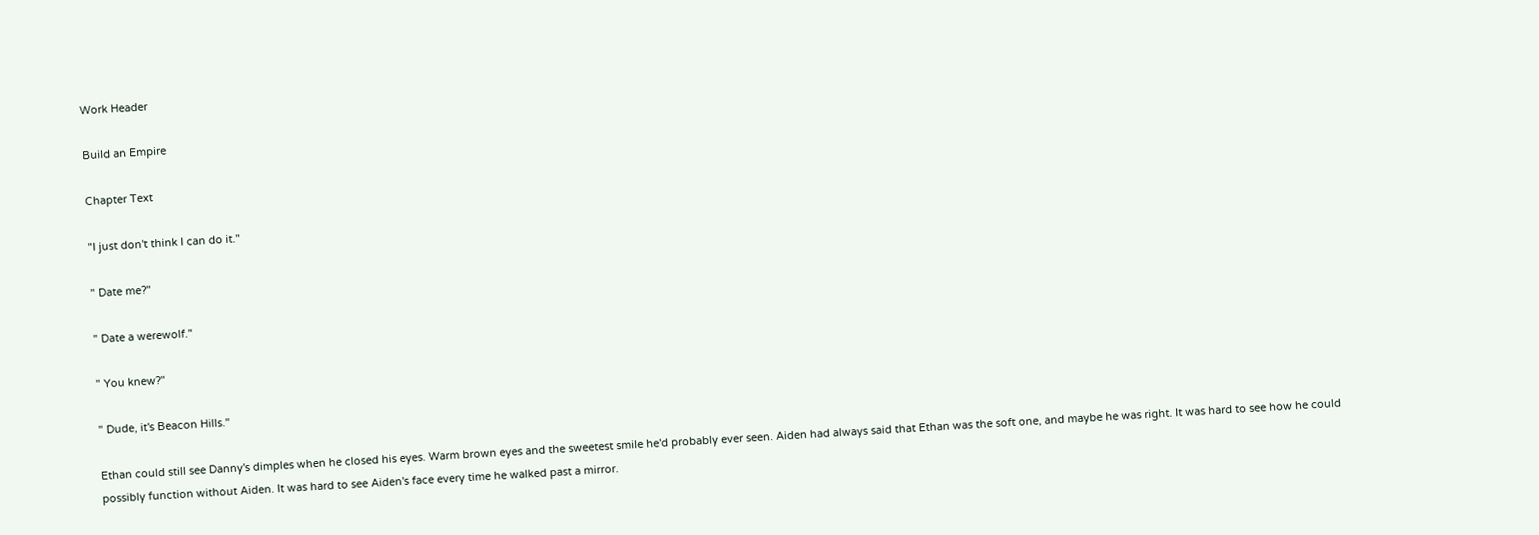Work Header

Build an Empire

Chapter Text

"I just don't think I can do it."

" Date me?"

" Date a werewolf."

" You knew?"

" Dude, it's Beacon Hills."

Ethan could still see Danny's dimples when he closed his eyes. Warm brown eyes and the sweetest smile he'd probably ever seen. Aiden had always said that Ethan was the soft one, and maybe he was right. It was hard to see how he could possibly function without Aiden. It was hard to see Aiden's face every time he walked past a mirror.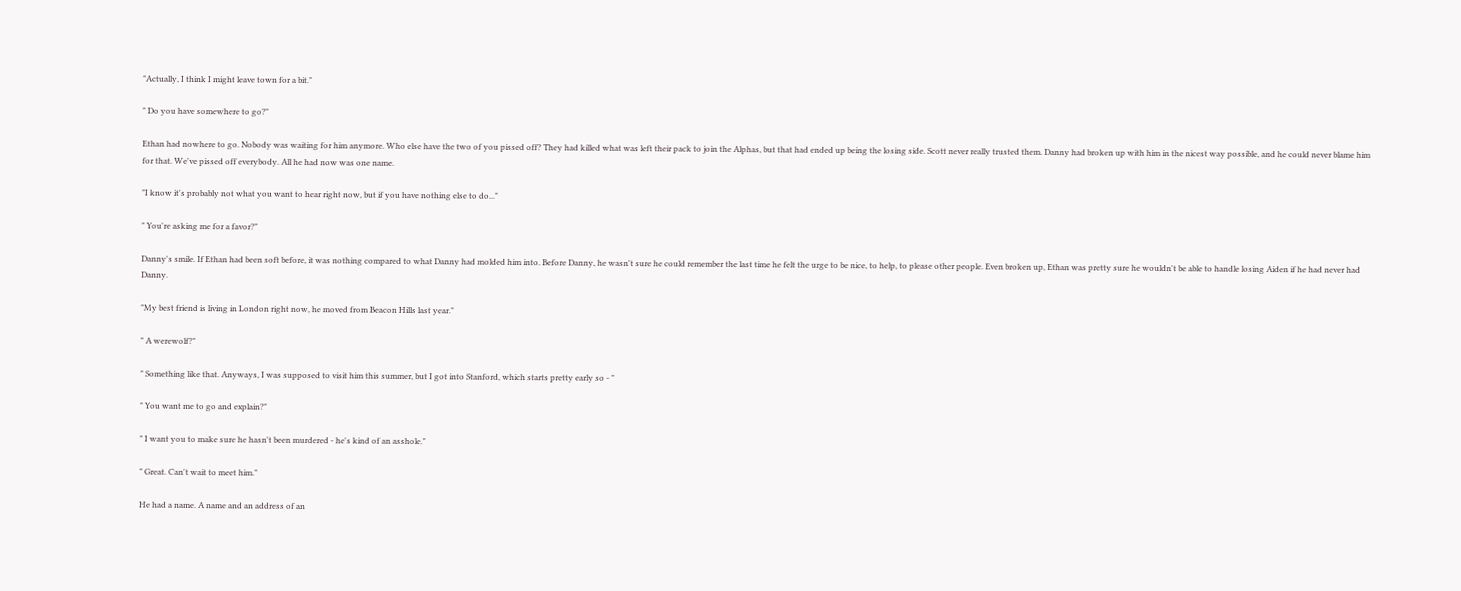"Actually, I think I might leave town for a bit."

" Do you have somewhere to go?"

Ethan had nowhere to go. Nobody was waiting for him anymore. Who else have the two of you pissed off? They had killed what was left their pack to join the Alphas, but that had ended up being the losing side. Scott never really trusted them. Danny had broken up with him in the nicest way possible, and he could never blame him for that. We've pissed off everybody. All he had now was one name.

"I know it's probably not what you want to hear right now, but if you have nothing else to do..."

" You're asking me for a favor?"

Danny's smile. If Ethan had been soft before, it was nothing compared to what Danny had molded him into. Before Danny, he wasn't sure he could remember the last time he felt the urge to be nice, to help, to please other people. Even broken up, Ethan was pretty sure he wouldn't be able to handle losing Aiden if he had never had Danny.

"My best friend is living in London right now, he moved from Beacon Hills last year."

" A werewolf?"

" Something like that. Anyways, I was supposed to visit him this summer, but I got into Stanford, which starts pretty early so - "

" You want me to go and explain?"

" I want you to make sure he hasn't been murdered - he's kind of an asshole."

" Great. Can't wait to meet him."

He had a name. A name and an address of an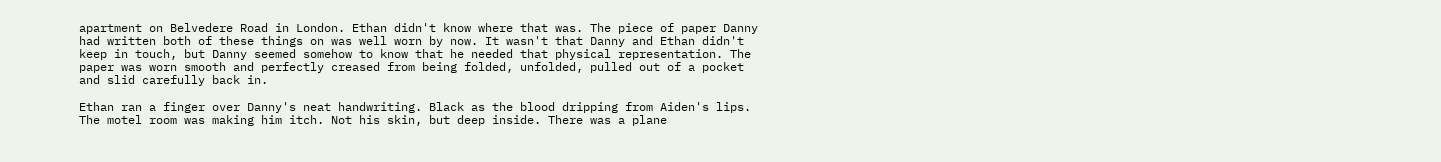apartment on Belvedere Road in London. Ethan didn't know where that was. The piece of paper Danny had written both of these things on was well worn by now. It wasn't that Danny and Ethan didn't keep in touch, but Danny seemed somehow to know that he needed that physical representation. The paper was worn smooth and perfectly creased from being folded, unfolded, pulled out of a pocket and slid carefully back in.

Ethan ran a finger over Danny's neat handwriting. Black as the blood dripping from Aiden's lips. The motel room was making him itch. Not his skin, but deep inside. There was a plane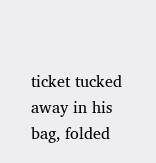ticket tucked away in his bag, folded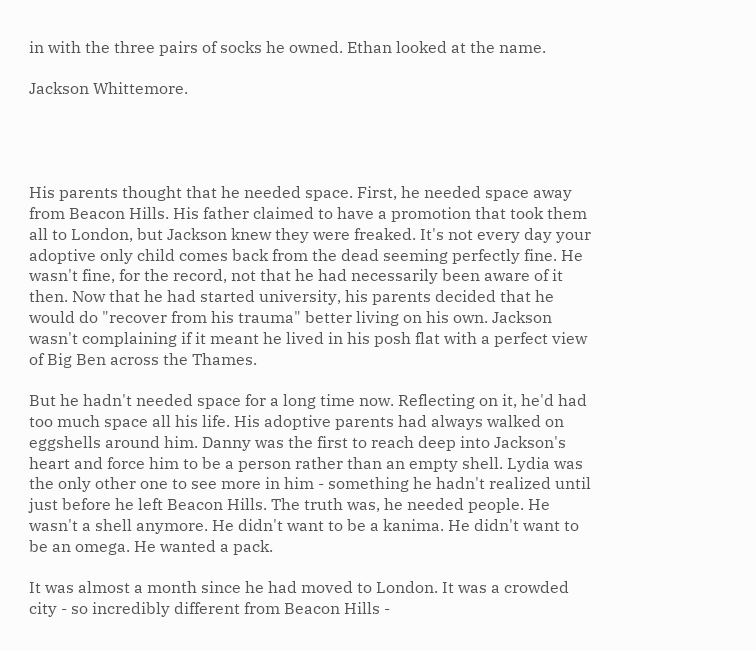in with the three pairs of socks he owned. Ethan looked at the name.

Jackson Whittemore.




His parents thought that he needed space. First, he needed space away from Beacon Hills. His father claimed to have a promotion that took them all to London, but Jackson knew they were freaked. It's not every day your adoptive only child comes back from the dead seeming perfectly fine. He wasn't fine, for the record, not that he had necessarily been aware of it then. Now that he had started university, his parents decided that he would do "recover from his trauma" better living on his own. Jackson wasn't complaining if it meant he lived in his posh flat with a perfect view of Big Ben across the Thames.

But he hadn't needed space for a long time now. Reflecting on it, he'd had too much space all his life. His adoptive parents had always walked on eggshells around him. Danny was the first to reach deep into Jackson's heart and force him to be a person rather than an empty shell. Lydia was the only other one to see more in him - something he hadn't realized until just before he left Beacon Hills. The truth was, he needed people. He wasn't a shell anymore. He didn't want to be a kanima. He didn't want to be an omega. He wanted a pack.

It was almost a month since he had moved to London. It was a crowded city - so incredibly different from Beacon Hills -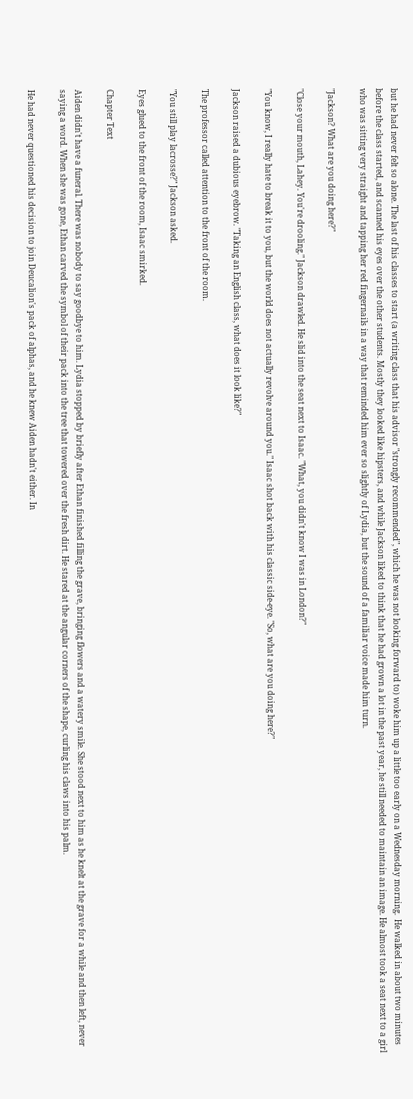but he had never felt so alone. The last of his classes to start (a writing class that his advisor "strongly recommended", which he was not looking forward to) woke him up a little too early on a Wednesday morning.  He walked in about two minutes before the class started, and scanned his eyes over the other students. Mostly they looked like hipsters, and while Jackson liked to think that he had grown a lot in the past year, he still needed to maintain an image. He almost took a seat next to a girl who was sitting very straight and tapping her red fingernails in a way that reminded him ever so slightly of Lydia, but the sound of a familiar voice made him turn.

"Jackson? What are you doing here?"

"Close your mouth, Lahey. You're drooling." Jackson drawled. He slid into the seat next to Isaac. "What, you didn't know I was in London?"

"You know, I really hate to break it to you, but the world does not actually revolve around you." Isaac shot back with his classic side-eye. "So, what are you doing here?"

Jackson raised a dubious eyebrow. "Taking an English class, what does it look like?"

The professor called attention to the front of the room.

"You still play lacrosse?" Jackson asked.

Eyes glued to the front of the room, Isaac smirked.

Chapter Text

Aiden didn't have a funeral. There was nobody to say goodbye to him. Lydia stopped by briefly after Ethan finished filling the grave, bringing flowers and a watery smile. She stood next to him as he knelt at the grave for a while and then left, never saying a word. When she was gone, Ethan carved the symbol of their pack into the tree that towered over the fresh dirt. He stared at the angular corners of the shape, curling his claws into his palm.

He had never questioned his decision to join Deucalion's pack of alphas, and he knew Aiden hadn't either. In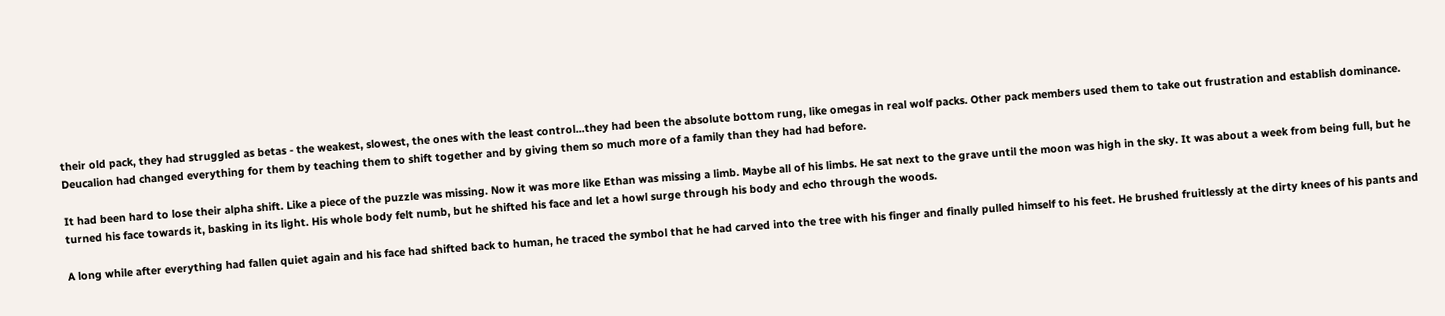their old pack, they had struggled as betas - the weakest, slowest, the ones with the least control...they had been the absolute bottom rung, like omegas in real wolf packs. Other pack members used them to take out frustration and establish dominance. Deucalion had changed everything for them by teaching them to shift together and by giving them so much more of a family than they had had before.

It had been hard to lose their alpha shift. Like a piece of the puzzle was missing. Now it was more like Ethan was missing a limb. Maybe all of his limbs. He sat next to the grave until the moon was high in the sky. It was about a week from being full, but he turned his face towards it, basking in its light. His whole body felt numb, but he shifted his face and let a howl surge through his body and echo through the woods.

A long while after everything had fallen quiet again and his face had shifted back to human, he traced the symbol that he had carved into the tree with his finger and finally pulled himself to his feet. He brushed fruitlessly at the dirty knees of his pants and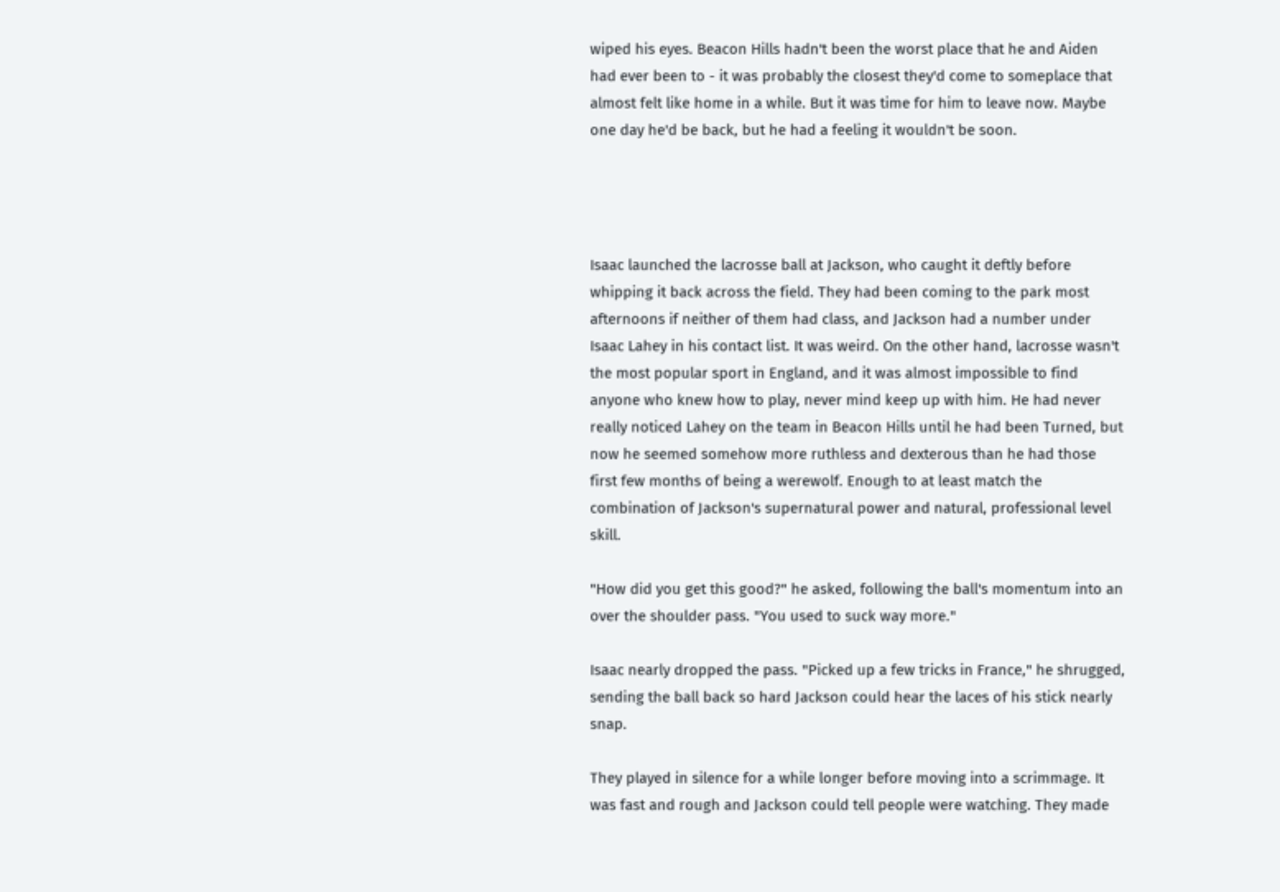wiped his eyes. Beacon Hills hadn't been the worst place that he and Aiden had ever been to - it was probably the closest they'd come to someplace that almost felt like home in a while. But it was time for him to leave now. Maybe one day he'd be back, but he had a feeling it wouldn't be soon.




Isaac launched the lacrosse ball at Jackson, who caught it deftly before whipping it back across the field. They had been coming to the park most afternoons if neither of them had class, and Jackson had a number under Isaac Lahey in his contact list. It was weird. On the other hand, lacrosse wasn't the most popular sport in England, and it was almost impossible to find anyone who knew how to play, never mind keep up with him. He had never really noticed Lahey on the team in Beacon Hills until he had been Turned, but now he seemed somehow more ruthless and dexterous than he had those first few months of being a werewolf. Enough to at least match the combination of Jackson's supernatural power and natural, professional level skill.

"How did you get this good?" he asked, following the ball's momentum into an over the shoulder pass. "You used to suck way more."

Isaac nearly dropped the pass. "Picked up a few tricks in France," he shrugged, sending the ball back so hard Jackson could hear the laces of his stick nearly snap.

They played in silence for a while longer before moving into a scrimmage. It was fast and rough and Jackson could tell people were watching. They made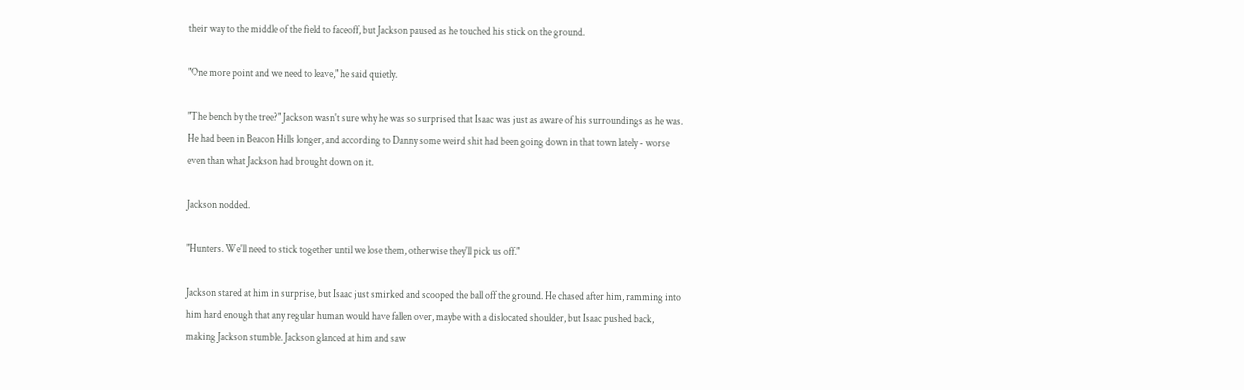their way to the middle of the field to faceoff, but Jackson paused as he touched his stick on the ground.

"One more point and we need to leave," he said quietly.

"The bench by the tree?" Jackson wasn't sure why he was so surprised that Isaac was just as aware of his surroundings as he was. He had been in Beacon Hills longer, and according to Danny some weird shit had been going down in that town lately - worse even than what Jackson had brought down on it.

Jackson nodded.

"Hunters. We'll need to stick together until we lose them, otherwise they'll pick us off."

Jackson stared at him in surprise, but Isaac just smirked and scooped the ball off the ground. He chased after him, ramming into him hard enough that any regular human would have fallen over, maybe with a dislocated shoulder, but Isaac pushed back, making Jackson stumble. Jackson glanced at him and saw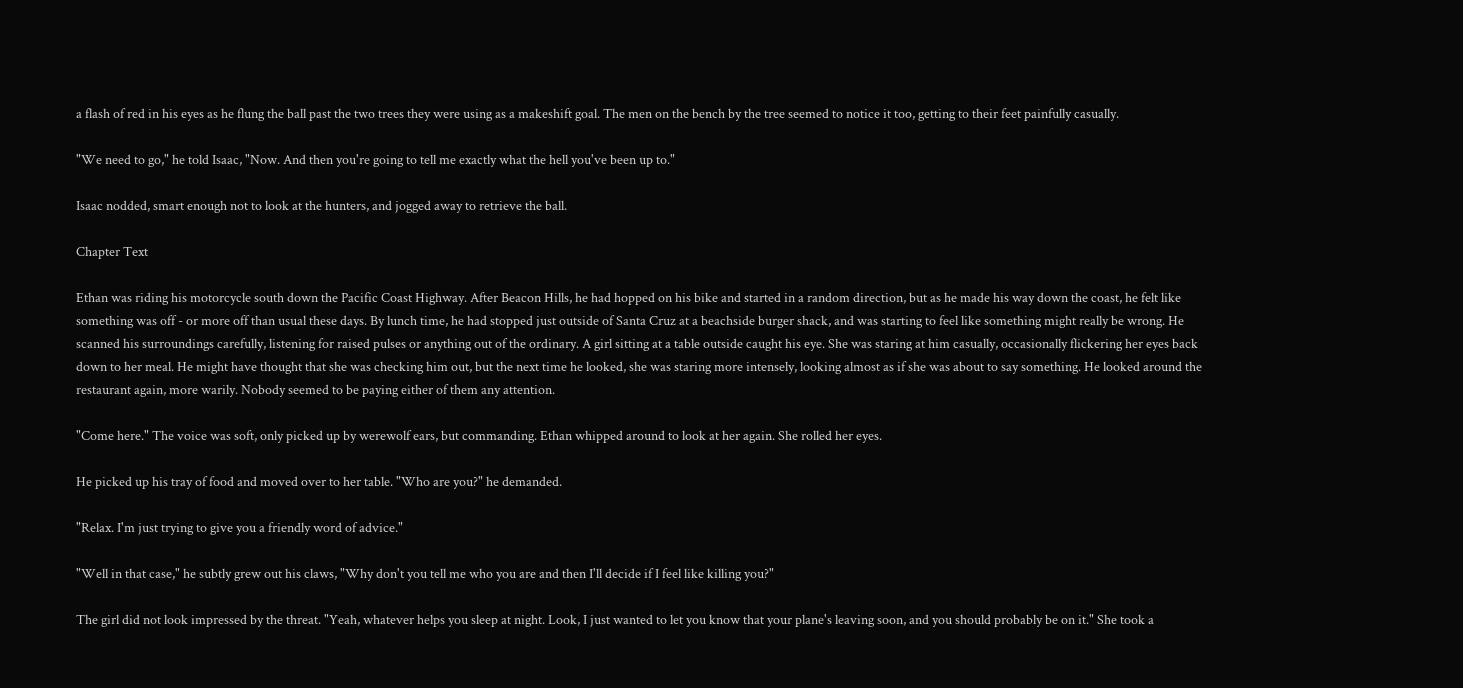a flash of red in his eyes as he flung the ball past the two trees they were using as a makeshift goal. The men on the bench by the tree seemed to notice it too, getting to their feet painfully casually.

"We need to go," he told Isaac, "Now. And then you're going to tell me exactly what the hell you've been up to."

Isaac nodded, smart enough not to look at the hunters, and jogged away to retrieve the ball.

Chapter Text

Ethan was riding his motorcycle south down the Pacific Coast Highway. After Beacon Hills, he had hopped on his bike and started in a random direction, but as he made his way down the coast, he felt like something was off - or more off than usual these days. By lunch time, he had stopped just outside of Santa Cruz at a beachside burger shack, and was starting to feel like something might really be wrong. He scanned his surroundings carefully, listening for raised pulses or anything out of the ordinary. A girl sitting at a table outside caught his eye. She was staring at him casually, occasionally flickering her eyes back down to her meal. He might have thought that she was checking him out, but the next time he looked, she was staring more intensely, looking almost as if she was about to say something. He looked around the restaurant again, more warily. Nobody seemed to be paying either of them any attention.

"Come here." The voice was soft, only picked up by werewolf ears, but commanding. Ethan whipped around to look at her again. She rolled her eyes.

He picked up his tray of food and moved over to her table. "Who are you?" he demanded.

"Relax. I'm just trying to give you a friendly word of advice."

"Well in that case," he subtly grew out his claws, "Why don't you tell me who you are and then I'll decide if I feel like killing you?"

The girl did not look impressed by the threat. "Yeah, whatever helps you sleep at night. Look, I just wanted to let you know that your plane's leaving soon, and you should probably be on it." She took a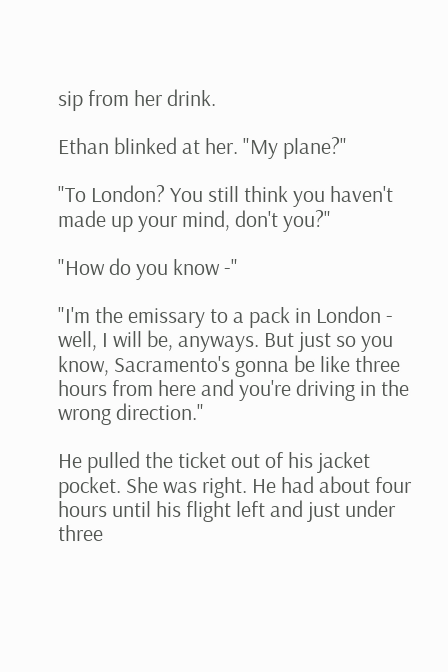sip from her drink.

Ethan blinked at her. "My plane?"

"To London? You still think you haven't made up your mind, don't you?"

"How do you know -"

"I'm the emissary to a pack in London - well, I will be, anyways. But just so you know, Sacramento's gonna be like three hours from here and you're driving in the wrong direction."

He pulled the ticket out of his jacket pocket. She was right. He had about four hours until his flight left and just under three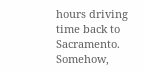hours driving time back to Sacramento. Somehow,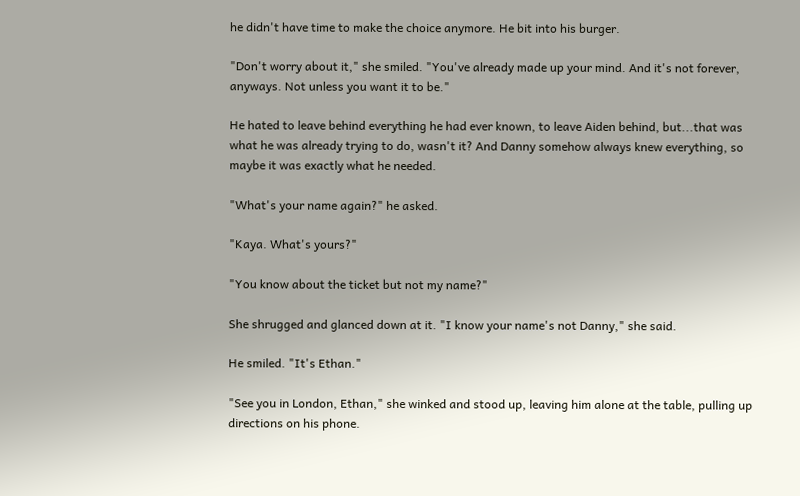he didn't have time to make the choice anymore. He bit into his burger.

"Don't worry about it," she smiled. "You've already made up your mind. And it's not forever, anyways. Not unless you want it to be."

He hated to leave behind everything he had ever known, to leave Aiden behind, but...that was what he was already trying to do, wasn't it? And Danny somehow always knew everything, so maybe it was exactly what he needed.

"What's your name again?" he asked.

"Kaya. What's yours?"

"You know about the ticket but not my name?"

She shrugged and glanced down at it. "I know your name's not Danny," she said.

He smiled. "It's Ethan."

"See you in London, Ethan," she winked and stood up, leaving him alone at the table, pulling up directions on his phone.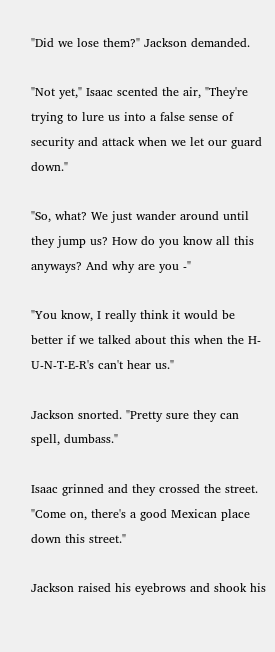"Did we lose them?" Jackson demanded.

"Not yet," Isaac scented the air, "They're trying to lure us into a false sense of security and attack when we let our guard down."

"So, what? We just wander around until they jump us? How do you know all this anyways? And why are you -"

"You know, I really think it would be better if we talked about this when the H-U-N-T-E-R's can't hear us."

Jackson snorted. "Pretty sure they can spell, dumbass."

Isaac grinned and they crossed the street. "Come on, there's a good Mexican place down this street."

Jackson raised his eyebrows and shook his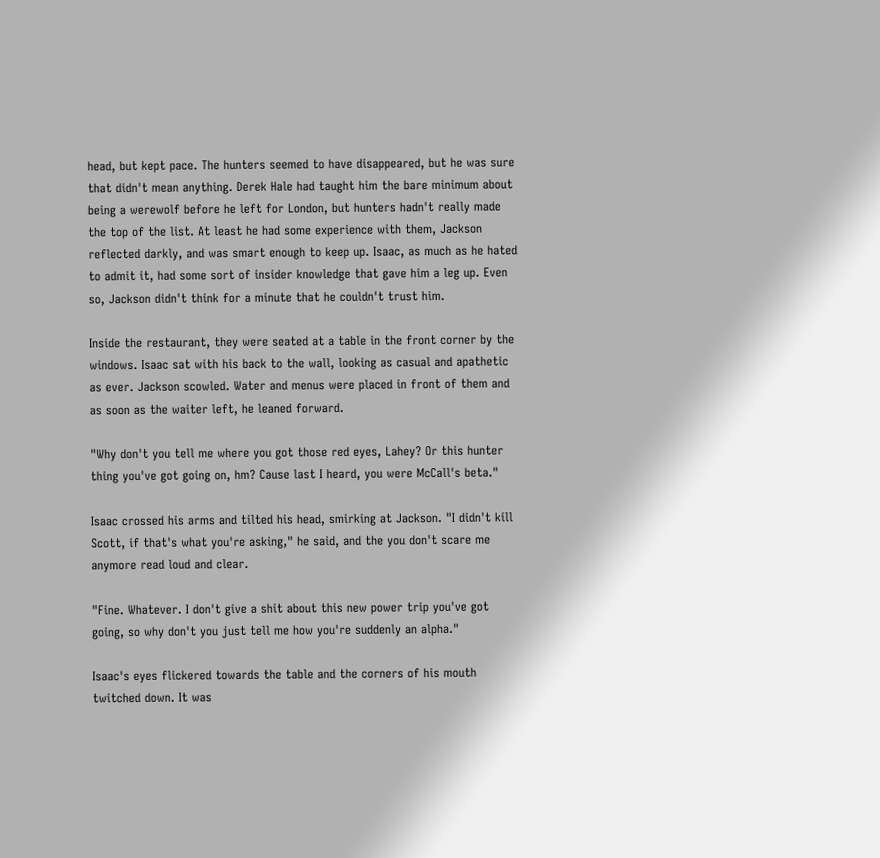head, but kept pace. The hunters seemed to have disappeared, but he was sure that didn't mean anything. Derek Hale had taught him the bare minimum about being a werewolf before he left for London, but hunters hadn't really made the top of the list. At least he had some experience with them, Jackson reflected darkly, and was smart enough to keep up. Isaac, as much as he hated to admit it, had some sort of insider knowledge that gave him a leg up. Even so, Jackson didn't think for a minute that he couldn't trust him.

Inside the restaurant, they were seated at a table in the front corner by the windows. Isaac sat with his back to the wall, looking as casual and apathetic as ever. Jackson scowled. Water and menus were placed in front of them and as soon as the waiter left, he leaned forward.

"Why don't you tell me where you got those red eyes, Lahey? Or this hunter thing you've got going on, hm? Cause last I heard, you were McCall's beta."

Isaac crossed his arms and tilted his head, smirking at Jackson. "I didn't kill Scott, if that's what you're asking," he said, and the you don't scare me anymore read loud and clear.

"Fine. Whatever. I don't give a shit about this new power trip you've got going, so why don't you just tell me how you're suddenly an alpha."

Isaac's eyes flickered towards the table and the corners of his mouth twitched down. It was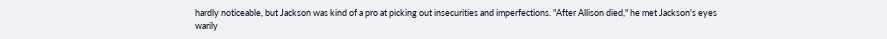hardly noticeable, but Jackson was kind of a pro at picking out insecurities and imperfections. "After Allison died," he met Jackson's eyes warily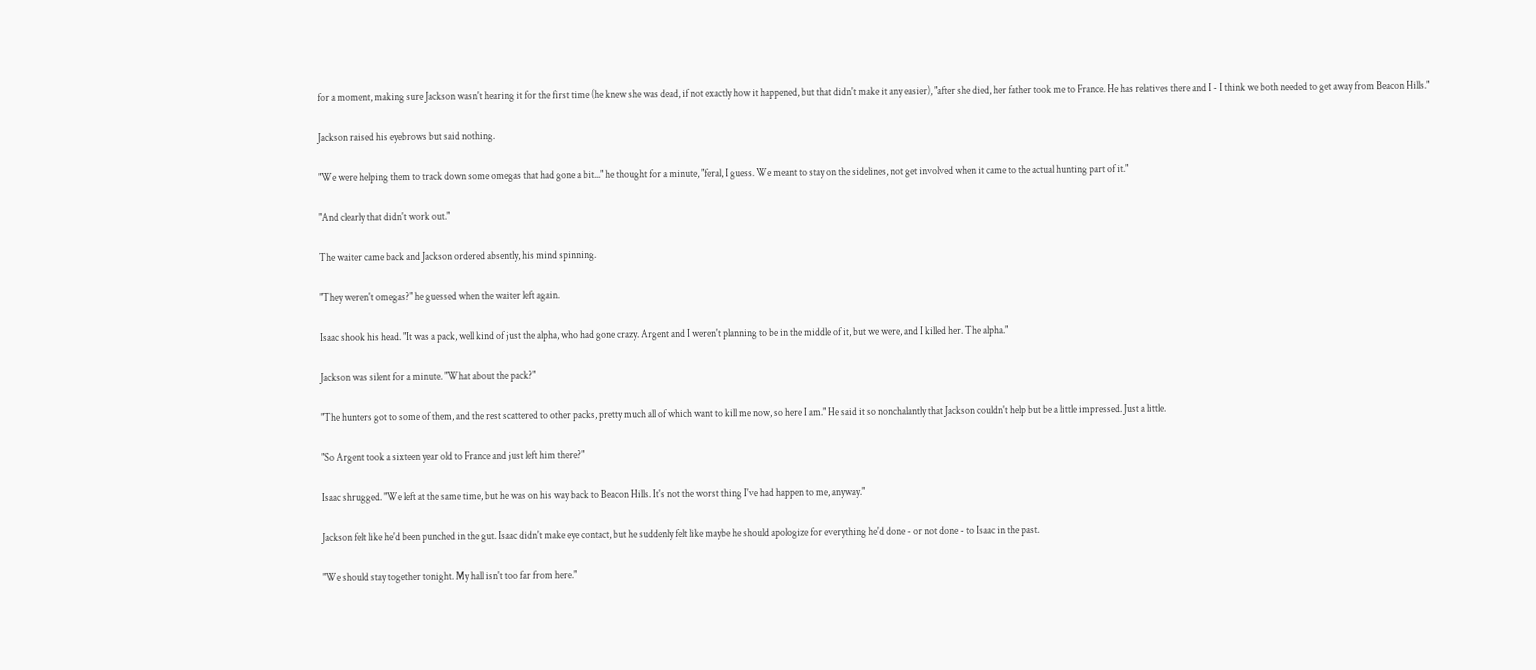for a moment, making sure Jackson wasn't hearing it for the first time (he knew she was dead, if not exactly how it happened, but that didn't make it any easier), "after she died, her father took me to France. He has relatives there and I - I think we both needed to get away from Beacon Hills."

Jackson raised his eyebrows but said nothing.

"We were helping them to track down some omegas that had gone a bit..." he thought for a minute, "feral, I guess. We meant to stay on the sidelines, not get involved when it came to the actual hunting part of it."

"And clearly that didn't work out."

The waiter came back and Jackson ordered absently, his mind spinning.

"They weren't omegas?" he guessed when the waiter left again.

Isaac shook his head. "It was a pack, well kind of just the alpha, who had gone crazy. Argent and I weren't planning to be in the middle of it, but we were, and I killed her. The alpha."

Jackson was silent for a minute. "What about the pack?"

"The hunters got to some of them, and the rest scattered to other packs, pretty much all of which want to kill me now, so here I am." He said it so nonchalantly that Jackson couldn't help but be a little impressed. Just a little.

"So Argent took a sixteen year old to France and just left him there?"

Isaac shrugged. "We left at the same time, but he was on his way back to Beacon Hills. It's not the worst thing I've had happen to me, anyway."

Jackson felt like he'd been punched in the gut. Isaac didn't make eye contact, but he suddenly felt like maybe he should apologize for everything he'd done - or not done - to Isaac in the past.

"We should stay together tonight. My hall isn't too far from here."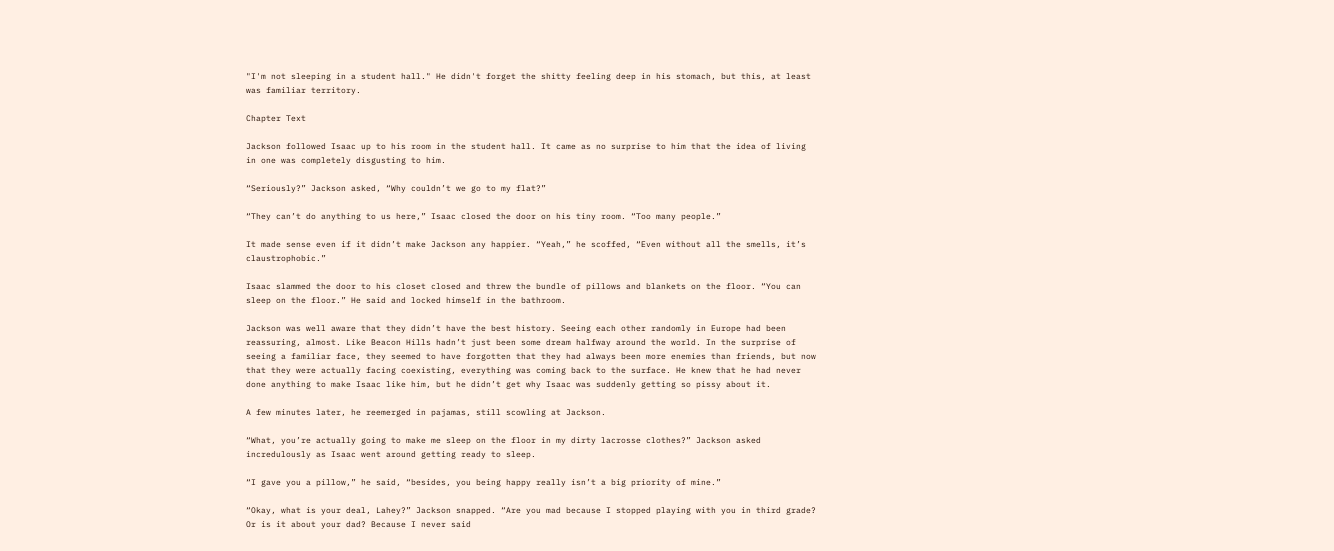"I'm not sleeping in a student hall." He didn't forget the shitty feeling deep in his stomach, but this, at least was familiar territory.

Chapter Text

Jackson followed Isaac up to his room in the student hall. It came as no surprise to him that the idea of living in one was completely disgusting to him.

“Seriously?” Jackson asked, “Why couldn’t we go to my flat?”

“They can’t do anything to us here,” Isaac closed the door on his tiny room. “Too many people.”

It made sense even if it didn’t make Jackson any happier. “Yeah,” he scoffed, “Even without all the smells, it’s claustrophobic.”

Isaac slammed the door to his closet closed and threw the bundle of pillows and blankets on the floor. “You can sleep on the floor.” He said and locked himself in the bathroom.

Jackson was well aware that they didn’t have the best history. Seeing each other randomly in Europe had been reassuring, almost. Like Beacon Hills hadn’t just been some dream halfway around the world. In the surprise of seeing a familiar face, they seemed to have forgotten that they had always been more enemies than friends, but now that they were actually facing coexisting, everything was coming back to the surface. He knew that he had never done anything to make Isaac like him, but he didn’t get why Isaac was suddenly getting so pissy about it.

A few minutes later, he reemerged in pajamas, still scowling at Jackson.

“What, you’re actually going to make me sleep on the floor in my dirty lacrosse clothes?” Jackson asked incredulously as Isaac went around getting ready to sleep.

“I gave you a pillow,” he said, “besides, you being happy really isn’t a big priority of mine.”

“Okay, what is your deal, Lahey?” Jackson snapped. “Are you mad because I stopped playing with you in third grade? Or is it about your dad? Because I never said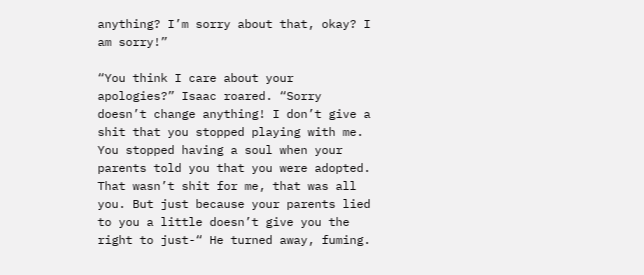anything? I’m sorry about that, okay? I am sorry!”

“You think I care about your apologies?” Isaac roared. “Sorry doesn’t change anything! I don’t give a shit that you stopped playing with me. You stopped having a soul when your parents told you that you were adopted. That wasn’t shit for me, that was all you. But just because your parents lied to you a little doesn’t give you the right to just-“ He turned away, fuming.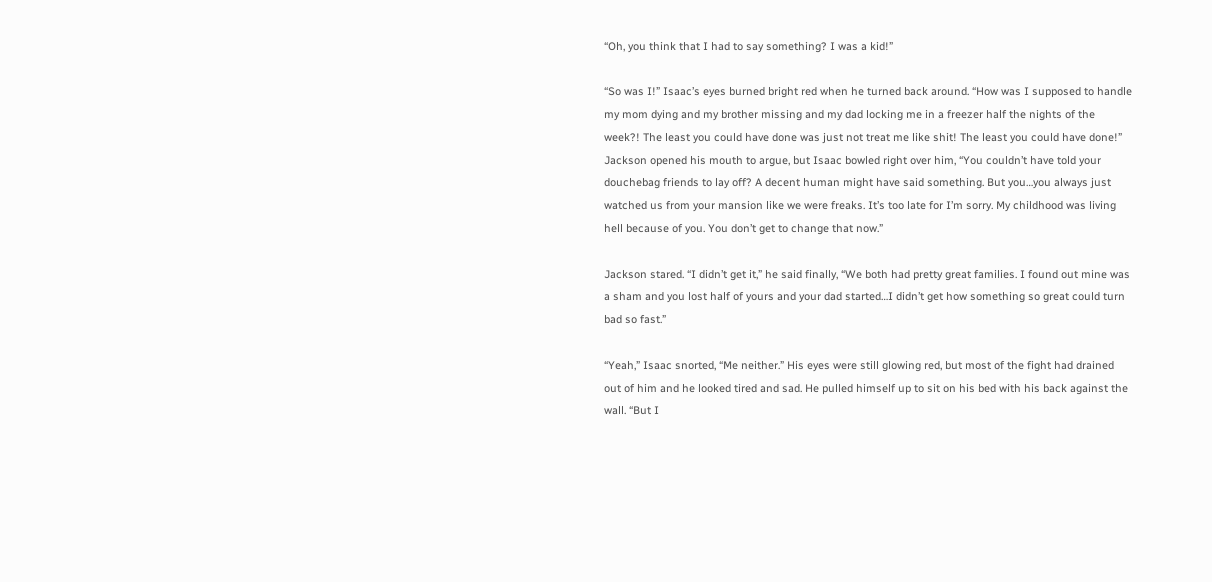“Oh, you think that I had to say something? I was a kid!”

“So was I!” Isaac’s eyes burned bright red when he turned back around. “How was I supposed to handle my mom dying and my brother missing and my dad locking me in a freezer half the nights of the week?! The least you could have done was just not treat me like shit! The least you could have done!” Jackson opened his mouth to argue, but Isaac bowled right over him, “You couldn’t have told your douchebag friends to lay off? A decent human might have said something. But you…you always just watched us from your mansion like we were freaks. It’s too late for I’m sorry. My childhood was living hell because of you. You don’t get to change that now.”

Jackson stared. “I didn’t get it,” he said finally, “We both had pretty great families. I found out mine was a sham and you lost half of yours and your dad started…I didn’t get how something so great could turn bad so fast.”

“Yeah,” Isaac snorted, “Me neither.” His eyes were still glowing red, but most of the fight had drained out of him and he looked tired and sad. He pulled himself up to sit on his bed with his back against the wall. “But I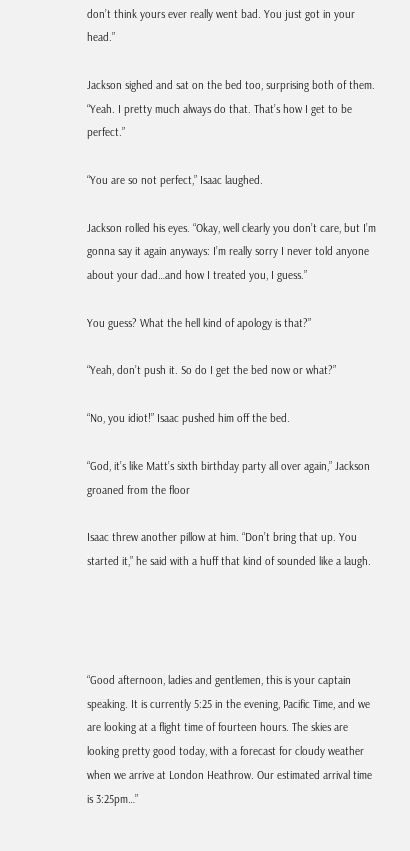don’t think yours ever really went bad. You just got in your head.”

Jackson sighed and sat on the bed too, surprising both of them. “Yeah. I pretty much always do that. That’s how I get to be perfect.”

“You are so not perfect,” Isaac laughed.

Jackson rolled his eyes. “Okay, well clearly you don’t care, but I’m gonna say it again anyways: I’m really sorry I never told anyone about your dad…and how I treated you, I guess.”

You guess? What the hell kind of apology is that?”

“Yeah, don’t push it. So do I get the bed now or what?”

“No, you idiot!” Isaac pushed him off the bed.

“God, it’s like Matt’s sixth birthday party all over again,” Jackson groaned from the floor

Isaac threw another pillow at him. “Don’t bring that up. You started it,” he said with a huff that kind of sounded like a laugh.




“Good afternoon, ladies and gentlemen, this is your captain speaking. It is currently 5:25 in the evening, Pacific Time, and we are looking at a flight time of fourteen hours. The skies are looking pretty good today, with a forecast for cloudy weather when we arrive at London Heathrow. Our estimated arrival time is 3:25pm…”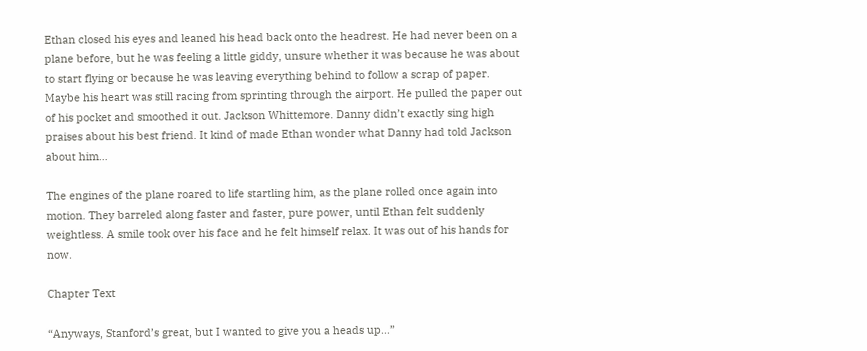Ethan closed his eyes and leaned his head back onto the headrest. He had never been on a plane before, but he was feeling a little giddy, unsure whether it was because he was about to start flying or because he was leaving everything behind to follow a scrap of paper. Maybe his heart was still racing from sprinting through the airport. He pulled the paper out of his pocket and smoothed it out. Jackson Whittemore. Danny didn’t exactly sing high praises about his best friend. It kind of made Ethan wonder what Danny had told Jackson about him…

The engines of the plane roared to life startling him, as the plane rolled once again into motion. They barreled along faster and faster, pure power, until Ethan felt suddenly weightless. A smile took over his face and he felt himself relax. It was out of his hands for now.

Chapter Text

“Anyways, Stanford’s great, but I wanted to give you a heads up...”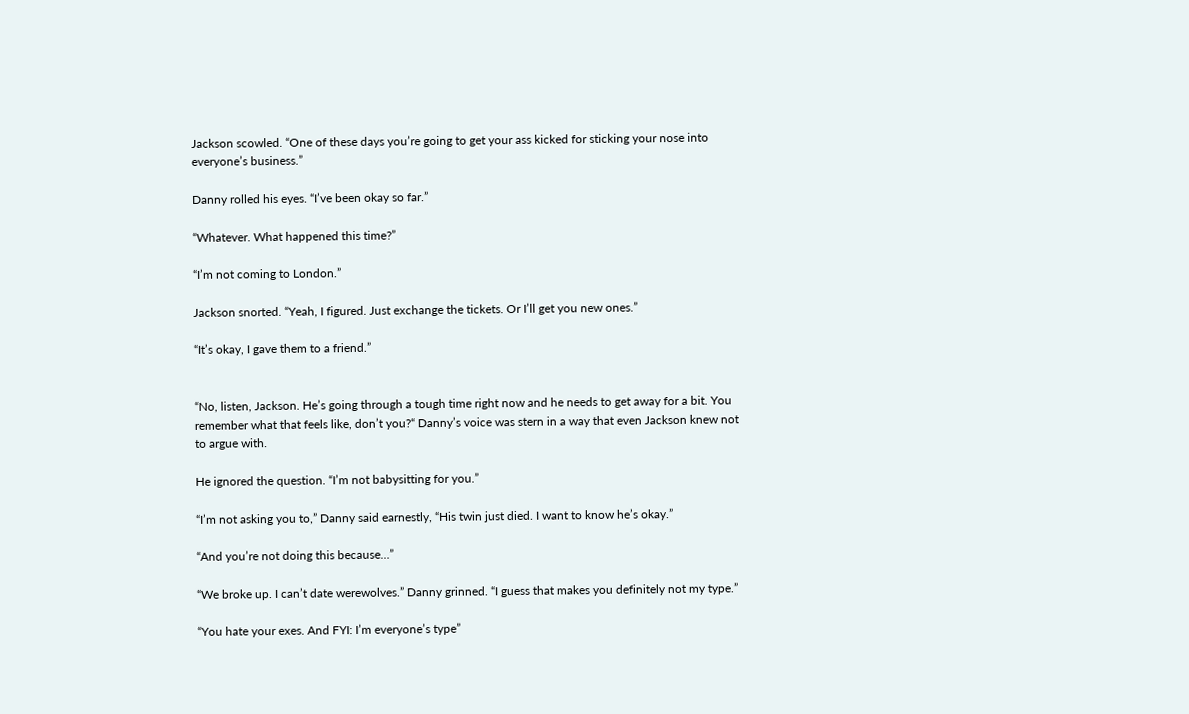Jackson scowled. “One of these days you’re going to get your ass kicked for sticking your nose into everyone’s business.”

Danny rolled his eyes. “I’ve been okay so far.”

“Whatever. What happened this time?”

“I’m not coming to London.”

Jackson snorted. “Yeah, I figured. Just exchange the tickets. Or I’ll get you new ones.”

“It’s okay, I gave them to a friend.”


“No, listen, Jackson. He’s going through a tough time right now and he needs to get away for a bit. You remember what that feels like, don’t you?“ Danny’s voice was stern in a way that even Jackson knew not to argue with.

He ignored the question. “I’m not babysitting for you.”

“I’m not asking you to,” Danny said earnestly, “His twin just died. I want to know he’s okay.”

“And you’re not doing this because…”

“We broke up. I can’t date werewolves.” Danny grinned. “I guess that makes you definitely not my type.”

“You hate your exes. And FYI: I’m everyone’s type”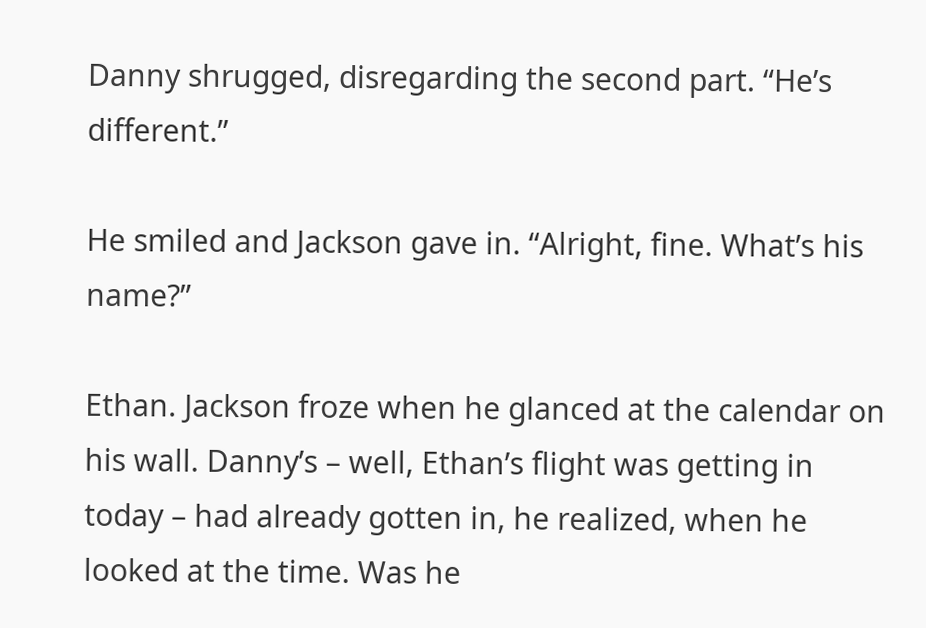Danny shrugged, disregarding the second part. “He’s different.”

He smiled and Jackson gave in. “Alright, fine. What’s his name?”

Ethan. Jackson froze when he glanced at the calendar on his wall. Danny’s – well, Ethan’s flight was getting in today – had already gotten in, he realized, when he looked at the time. Was he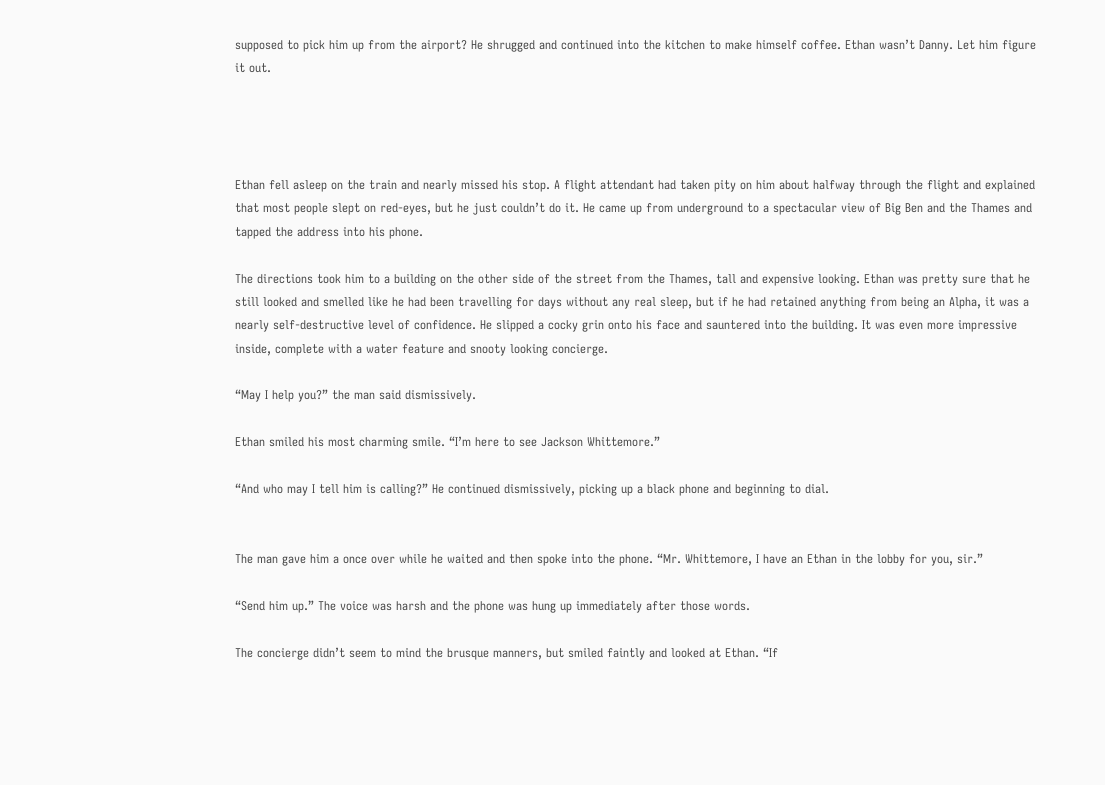supposed to pick him up from the airport? He shrugged and continued into the kitchen to make himself coffee. Ethan wasn’t Danny. Let him figure it out.




Ethan fell asleep on the train and nearly missed his stop. A flight attendant had taken pity on him about halfway through the flight and explained that most people slept on red-eyes, but he just couldn’t do it. He came up from underground to a spectacular view of Big Ben and the Thames and tapped the address into his phone.

The directions took him to a building on the other side of the street from the Thames, tall and expensive looking. Ethan was pretty sure that he still looked and smelled like he had been travelling for days without any real sleep, but if he had retained anything from being an Alpha, it was a nearly self-destructive level of confidence. He slipped a cocky grin onto his face and sauntered into the building. It was even more impressive inside, complete with a water feature and snooty looking concierge.

“May I help you?” the man said dismissively.

Ethan smiled his most charming smile. “I’m here to see Jackson Whittemore.”

“And who may I tell him is calling?” He continued dismissively, picking up a black phone and beginning to dial.


The man gave him a once over while he waited and then spoke into the phone. “Mr. Whittemore, I have an Ethan in the lobby for you, sir.”

“Send him up.” The voice was harsh and the phone was hung up immediately after those words.

The concierge didn’t seem to mind the brusque manners, but smiled faintly and looked at Ethan. “If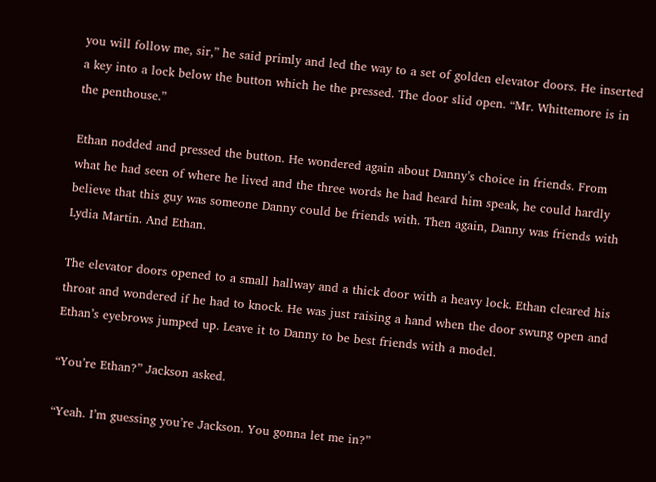you will follow me, sir,” he said primly and led the way to a set of golden elevator doors. He inserted a key into a lock below the button which he the pressed. The door slid open. “Mr. Whittemore is in the penthouse.”

Ethan nodded and pressed the button. He wondered again about Danny’s choice in friends. From what he had seen of where he lived and the three words he had heard him speak, he could hardly believe that this guy was someone Danny could be friends with. Then again, Danny was friends with Lydia Martin. And Ethan.

The elevator doors opened to a small hallway and a thick door with a heavy lock. Ethan cleared his throat and wondered if he had to knock. He was just raising a hand when the door swung open and Ethan’s eyebrows jumped up. Leave it to Danny to be best friends with a model.

“You’re Ethan?” Jackson asked.

“Yeah. I’m guessing you’re Jackson. You gonna let me in?”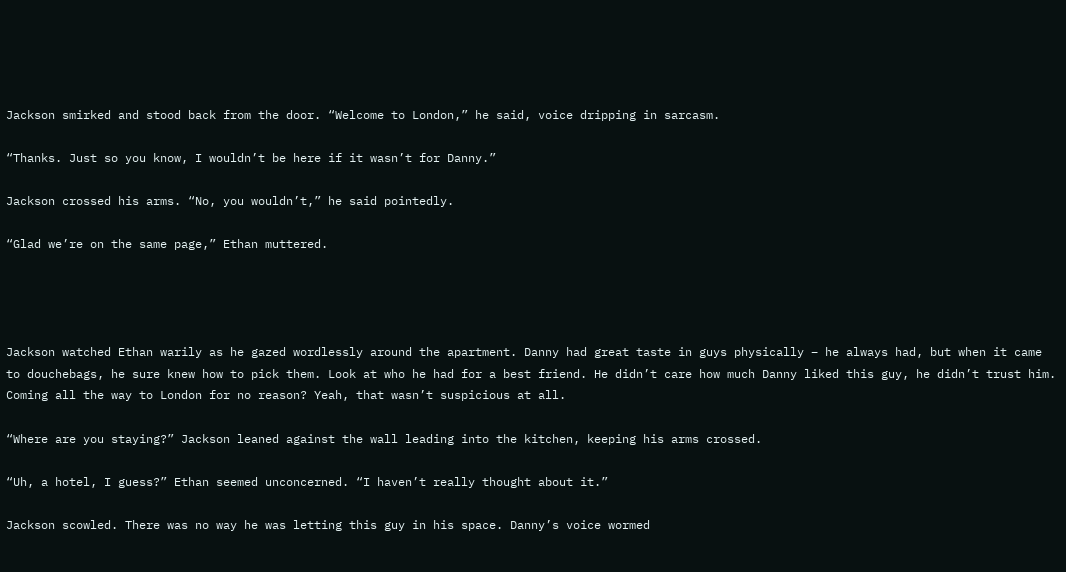Jackson smirked and stood back from the door. “Welcome to London,” he said, voice dripping in sarcasm.

“Thanks. Just so you know, I wouldn’t be here if it wasn’t for Danny.”

Jackson crossed his arms. “No, you wouldn’t,” he said pointedly.

“Glad we’re on the same page,” Ethan muttered.




Jackson watched Ethan warily as he gazed wordlessly around the apartment. Danny had great taste in guys physically – he always had, but when it came to douchebags, he sure knew how to pick them. Look at who he had for a best friend. He didn’t care how much Danny liked this guy, he didn’t trust him. Coming all the way to London for no reason? Yeah, that wasn’t suspicious at all.

“Where are you staying?” Jackson leaned against the wall leading into the kitchen, keeping his arms crossed.

“Uh, a hotel, I guess?” Ethan seemed unconcerned. “I haven’t really thought about it.”

Jackson scowled. There was no way he was letting this guy in his space. Danny’s voice wormed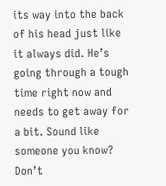its way into the back of his head just like it always did. He’s going through a tough time right now and needs to get away for a bit. Sound like someone you know? Don’t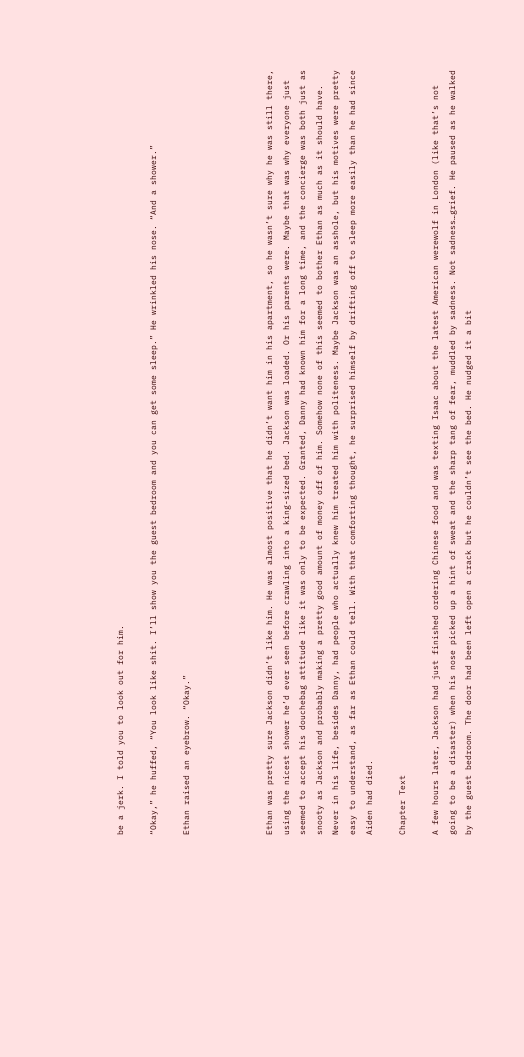be a jerk. I told you to look out for him.

“Okay,” he huffed, “You look like shit. I’ll show you the guest bedroom and you can get some sleep.” He wrinkled his nose. “And a shower.”

Ethan raised an eyebrow. “Okay.”




Ethan was pretty sure Jackson didn’t like him. He was almost positive that he didn’t want him in his apartment, so he wasn’t sure why he was still there, using the nicest shower he’d ever seen before crawling into a king-sized bed. Jackson was loaded. Or his parents were. Maybe that was why everyone just seemed to accept his douchebag attitude like it was only to be expected. Granted, Danny had known him for a long time, and the concierge was both just as snooty as Jackson and probably making a pretty good amount of money off of him. Somehow none of this seemed to bother Ethan as much as it should have. Never in his life, besides Danny, had people who actually knew him treated him with politeness. Maybe Jackson was an asshole, but his motives were pretty easy to understand, as far as Ethan could tell. With that comforting thought, he surprised himself by drifting off to sleep more easily than he had since Aiden had died.

Chapter Text

A few hours later, Jackson had just finished ordering Chinese food and was texting Isaac about the latest American werewolf in London (like that’s not going to be a disaster) when his nose picked up a hint of sweat and the sharp tang of fear, muddled by sadness. Not sadness…grief. He paused as he walked by the guest bedroom. The door had been left open a crack but he couldn’t see the bed. He nudged it a bit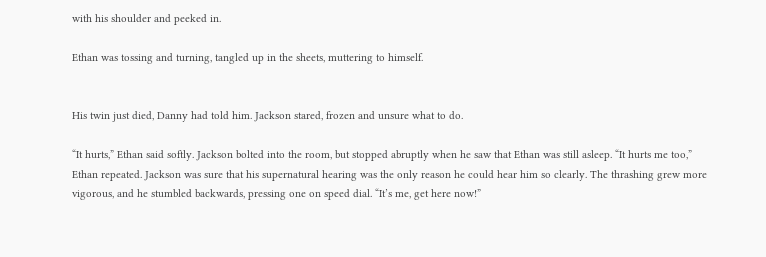with his shoulder and peeked in.

Ethan was tossing and turning, tangled up in the sheets, muttering to himself.


His twin just died, Danny had told him. Jackson stared, frozen and unsure what to do.

“It hurts,” Ethan said softly. Jackson bolted into the room, but stopped abruptly when he saw that Ethan was still asleep. “It hurts me too,” Ethan repeated. Jackson was sure that his supernatural hearing was the only reason he could hear him so clearly. The thrashing grew more vigorous, and he stumbled backwards, pressing one on speed dial. “It’s me, get here now!”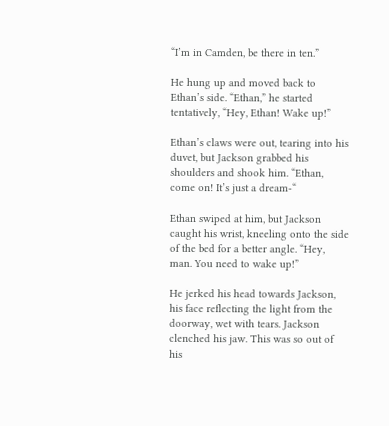“I’m in Camden, be there in ten.”

He hung up and moved back to Ethan’s side. “Ethan,” he started tentatively, “Hey, Ethan! Wake up!”

Ethan’s claws were out, tearing into his duvet, but Jackson grabbed his shoulders and shook him. “Ethan, come on! It’s just a dream-“

Ethan swiped at him, but Jackson caught his wrist, kneeling onto the side of the bed for a better angle. “Hey, man. You need to wake up!”

He jerked his head towards Jackson, his face reflecting the light from the doorway, wet with tears. Jackson clenched his jaw. This was so out of his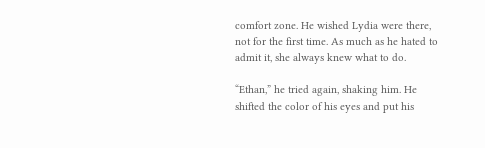comfort zone. He wished Lydia were there, not for the first time. As much as he hated to admit it, she always knew what to do.

“Ethan,” he tried again, shaking him. He shifted the color of his eyes and put his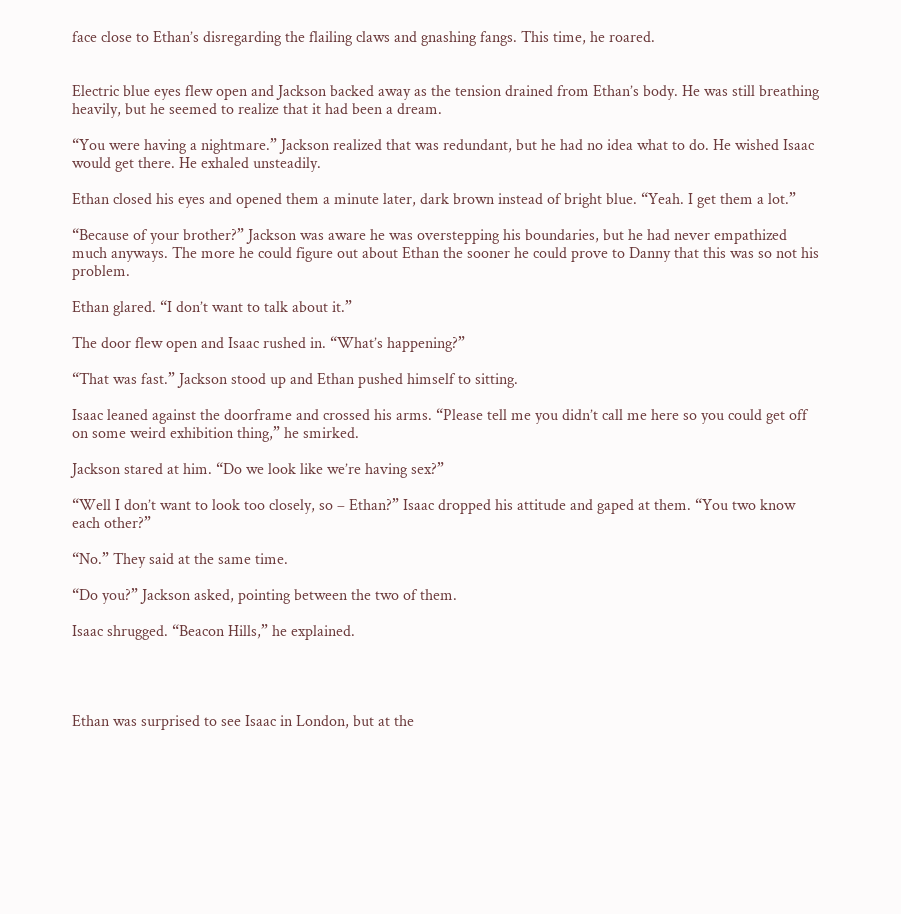face close to Ethan’s disregarding the flailing claws and gnashing fangs. This time, he roared.


Electric blue eyes flew open and Jackson backed away as the tension drained from Ethan’s body. He was still breathing heavily, but he seemed to realize that it had been a dream.

“You were having a nightmare.” Jackson realized that was redundant, but he had no idea what to do. He wished Isaac would get there. He exhaled unsteadily.

Ethan closed his eyes and opened them a minute later, dark brown instead of bright blue. “Yeah. I get them a lot.”

“Because of your brother?” Jackson was aware he was overstepping his boundaries, but he had never empathized much anyways. The more he could figure out about Ethan the sooner he could prove to Danny that this was so not his problem.

Ethan glared. “I don’t want to talk about it.”

The door flew open and Isaac rushed in. “What’s happening?”

“That was fast.” Jackson stood up and Ethan pushed himself to sitting.

Isaac leaned against the doorframe and crossed his arms. “Please tell me you didn’t call me here so you could get off on some weird exhibition thing,” he smirked.

Jackson stared at him. “Do we look like we’re having sex?”

“Well I don’t want to look too closely, so – Ethan?” Isaac dropped his attitude and gaped at them. “You two know each other?”

“No.” They said at the same time.

“Do you?” Jackson asked, pointing between the two of them.

Isaac shrugged. “Beacon Hills,” he explained.




Ethan was surprised to see Isaac in London, but at the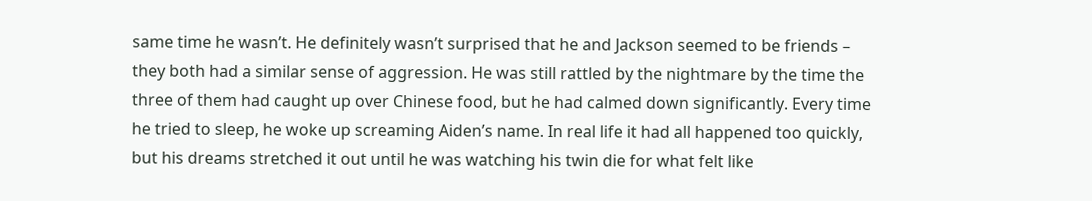same time he wasn’t. He definitely wasn’t surprised that he and Jackson seemed to be friends – they both had a similar sense of aggression. He was still rattled by the nightmare by the time the three of them had caught up over Chinese food, but he had calmed down significantly. Every time he tried to sleep, he woke up screaming Aiden’s name. In real life it had all happened too quickly, but his dreams stretched it out until he was watching his twin die for what felt like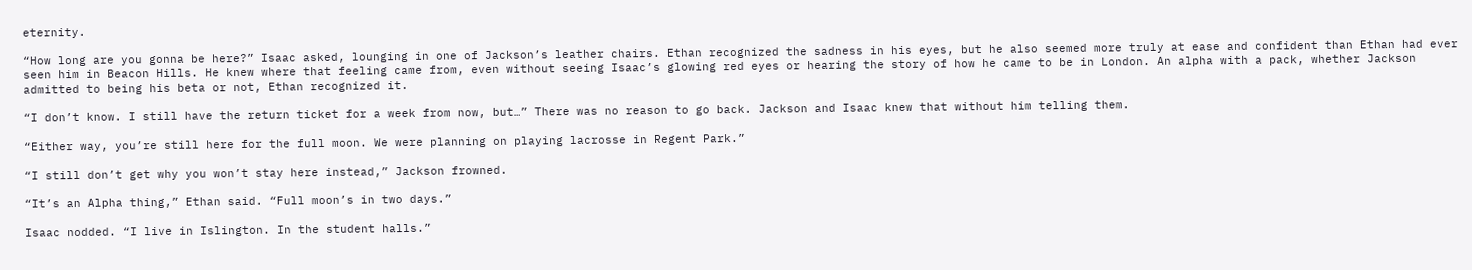eternity.

“How long are you gonna be here?” Isaac asked, lounging in one of Jackson’s leather chairs. Ethan recognized the sadness in his eyes, but he also seemed more truly at ease and confident than Ethan had ever seen him in Beacon Hills. He knew where that feeling came from, even without seeing Isaac’s glowing red eyes or hearing the story of how he came to be in London. An alpha with a pack, whether Jackson admitted to being his beta or not, Ethan recognized it.

“I don’t know. I still have the return ticket for a week from now, but…” There was no reason to go back. Jackson and Isaac knew that without him telling them.

“Either way, you’re still here for the full moon. We were planning on playing lacrosse in Regent Park.”

“I still don’t get why you won’t stay here instead,” Jackson frowned.

“It’s an Alpha thing,” Ethan said. “Full moon’s in two days.”

Isaac nodded. “I live in Islington. In the student halls.”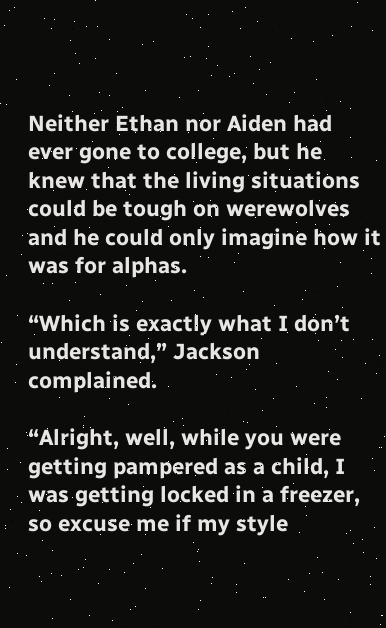Neither Ethan nor Aiden had ever gone to college, but he knew that the living situations could be tough on werewolves and he could only imagine how it was for alphas.

“Which is exactly what I don’t understand,” Jackson complained.

“Alright, well, while you were getting pampered as a child, I was getting locked in a freezer, so excuse me if my style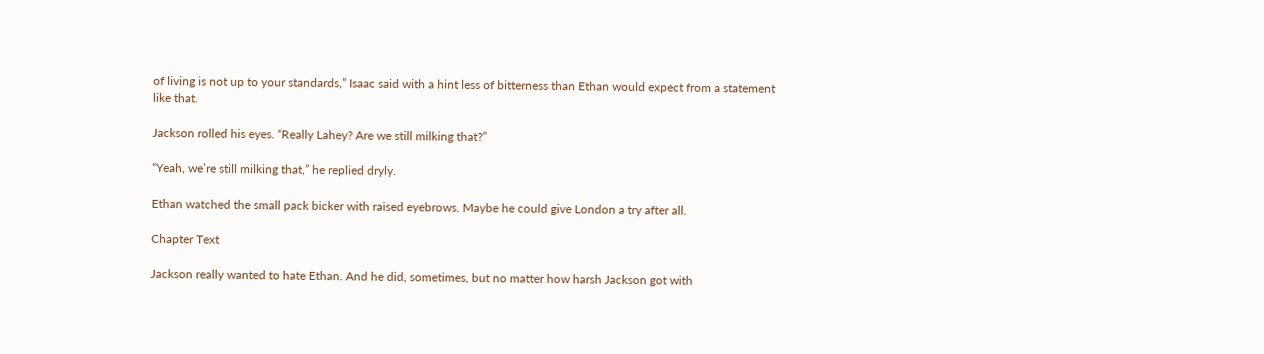of living is not up to your standards,” Isaac said with a hint less of bitterness than Ethan would expect from a statement like that.

Jackson rolled his eyes. “Really Lahey? Are we still milking that?”

“Yeah, we’re still milking that,” he replied dryly.

Ethan watched the small pack bicker with raised eyebrows. Maybe he could give London a try after all.

Chapter Text

Jackson really wanted to hate Ethan. And he did, sometimes, but no matter how harsh Jackson got with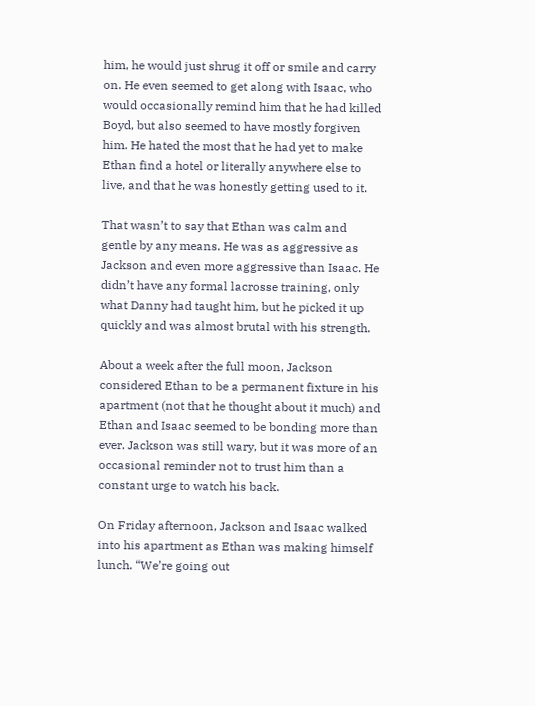him, he would just shrug it off or smile and carry on. He even seemed to get along with Isaac, who would occasionally remind him that he had killed Boyd, but also seemed to have mostly forgiven him. He hated the most that he had yet to make Ethan find a hotel or literally anywhere else to live, and that he was honestly getting used to it.

That wasn’t to say that Ethan was calm and gentle by any means. He was as aggressive as Jackson and even more aggressive than Isaac. He didn’t have any formal lacrosse training, only what Danny had taught him, but he picked it up quickly and was almost brutal with his strength.

About a week after the full moon, Jackson considered Ethan to be a permanent fixture in his apartment (not that he thought about it much) and Ethan and Isaac seemed to be bonding more than ever. Jackson was still wary, but it was more of an occasional reminder not to trust him than a constant urge to watch his back.

On Friday afternoon, Jackson and Isaac walked into his apartment as Ethan was making himself lunch. “We’re going out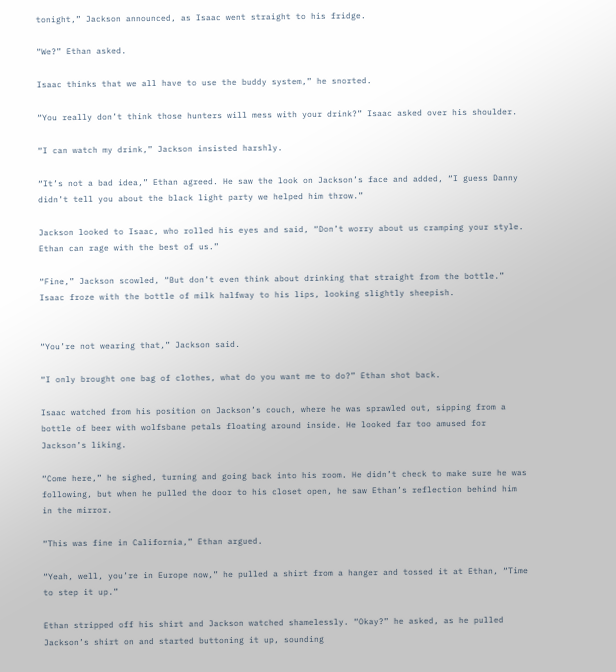tonight,” Jackson announced, as Isaac went straight to his fridge.

“We?” Ethan asked.

Isaac thinks that we all have to use the buddy system,” he snorted.

“You really don’t think those hunters will mess with your drink?” Isaac asked over his shoulder.

“I can watch my drink,” Jackson insisted harshly.

“It’s not a bad idea,” Ethan agreed. He saw the look on Jackson’s face and added, “I guess Danny didn’t tell you about the black light party we helped him throw.”

Jackson looked to Isaac, who rolled his eyes and said, “Don’t worry about us cramping your style. Ethan can rage with the best of us.”

“Fine,” Jackson scowled, “But don’t even think about drinking that straight from the bottle.” Isaac froze with the bottle of milk halfway to his lips, looking slightly sheepish.


“You’re not wearing that,” Jackson said.

“I only brought one bag of clothes, what do you want me to do?” Ethan shot back.

Isaac watched from his position on Jackson’s couch, where he was sprawled out, sipping from a bottle of beer with wolfsbane petals floating around inside. He looked far too amused for Jackson’s liking.

“Come here,” he sighed, turning and going back into his room. He didn’t check to make sure he was following, but when he pulled the door to his closet open, he saw Ethan’s reflection behind him in the mirror.

“This was fine in California,” Ethan argued.

“Yeah, well, you’re in Europe now,” he pulled a shirt from a hanger and tossed it at Ethan, “Time to step it up.”

Ethan stripped off his shirt and Jackson watched shamelessly. “Okay?” he asked, as he pulled Jackson’s shirt on and started buttoning it up, sounding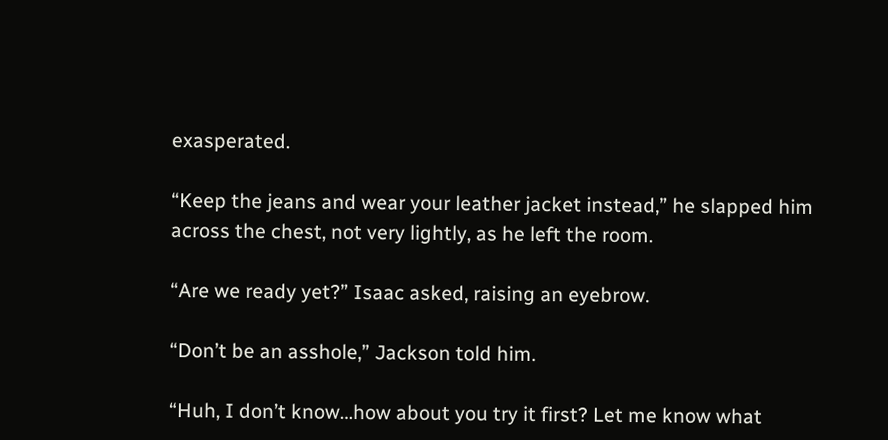exasperated.

“Keep the jeans and wear your leather jacket instead,” he slapped him across the chest, not very lightly, as he left the room.

“Are we ready yet?” Isaac asked, raising an eyebrow.

“Don’t be an asshole,” Jackson told him.

“Huh, I don’t know…how about you try it first? Let me know what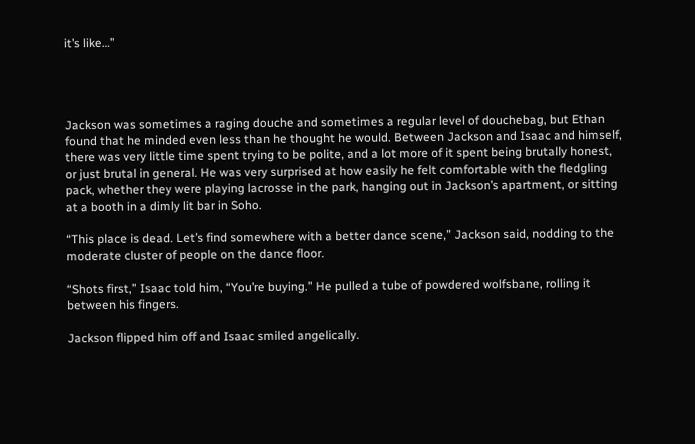it’s like…”




Jackson was sometimes a raging douche and sometimes a regular level of douchebag, but Ethan found that he minded even less than he thought he would. Between Jackson and Isaac and himself, there was very little time spent trying to be polite, and a lot more of it spent being brutally honest, or just brutal in general. He was very surprised at how easily he felt comfortable with the fledgling pack, whether they were playing lacrosse in the park, hanging out in Jackson’s apartment, or sitting at a booth in a dimly lit bar in Soho.

“This place is dead. Let’s find somewhere with a better dance scene,” Jackson said, nodding to the moderate cluster of people on the dance floor.

“Shots first,” Isaac told him, “You’re buying.” He pulled a tube of powdered wolfsbane, rolling it between his fingers.

Jackson flipped him off and Isaac smiled angelically.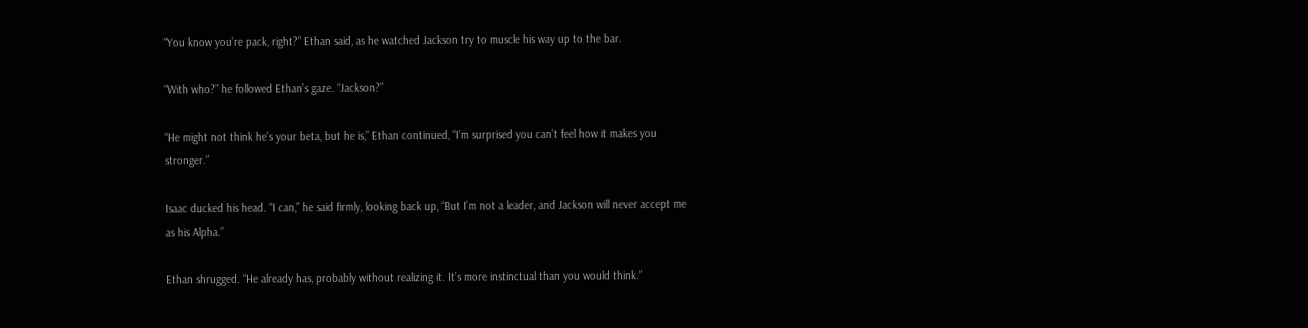“You know you’re pack, right?” Ethan said, as he watched Jackson try to muscle his way up to the bar.

“With who?” he followed Ethan’s gaze. “Jackson?”

“He might not think he’s your beta, but he is,” Ethan continued, “I’m surprised you can’t feel how it makes you stronger.”

Isaac ducked his head. “I can,” he said firmly, looking back up, “But I’m not a leader, and Jackson will never accept me as his Alpha.”

Ethan shrugged. “He already has, probably without realizing it. It’s more instinctual than you would think.”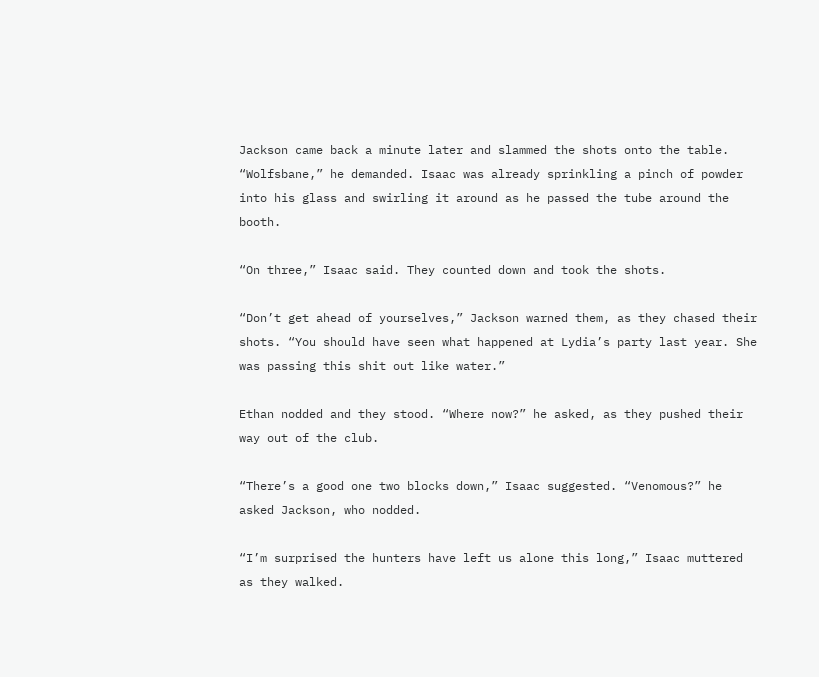Jackson came back a minute later and slammed the shots onto the table. “Wolfsbane,” he demanded. Isaac was already sprinkling a pinch of powder into his glass and swirling it around as he passed the tube around the booth.

“On three,” Isaac said. They counted down and took the shots.

“Don’t get ahead of yourselves,” Jackson warned them, as they chased their shots. “You should have seen what happened at Lydia’s party last year. She was passing this shit out like water.”

Ethan nodded and they stood. “Where now?” he asked, as they pushed their way out of the club.

“There’s a good one two blocks down,” Isaac suggested. “Venomous?” he asked Jackson, who nodded.

“I’m surprised the hunters have left us alone this long,” Isaac muttered as they walked.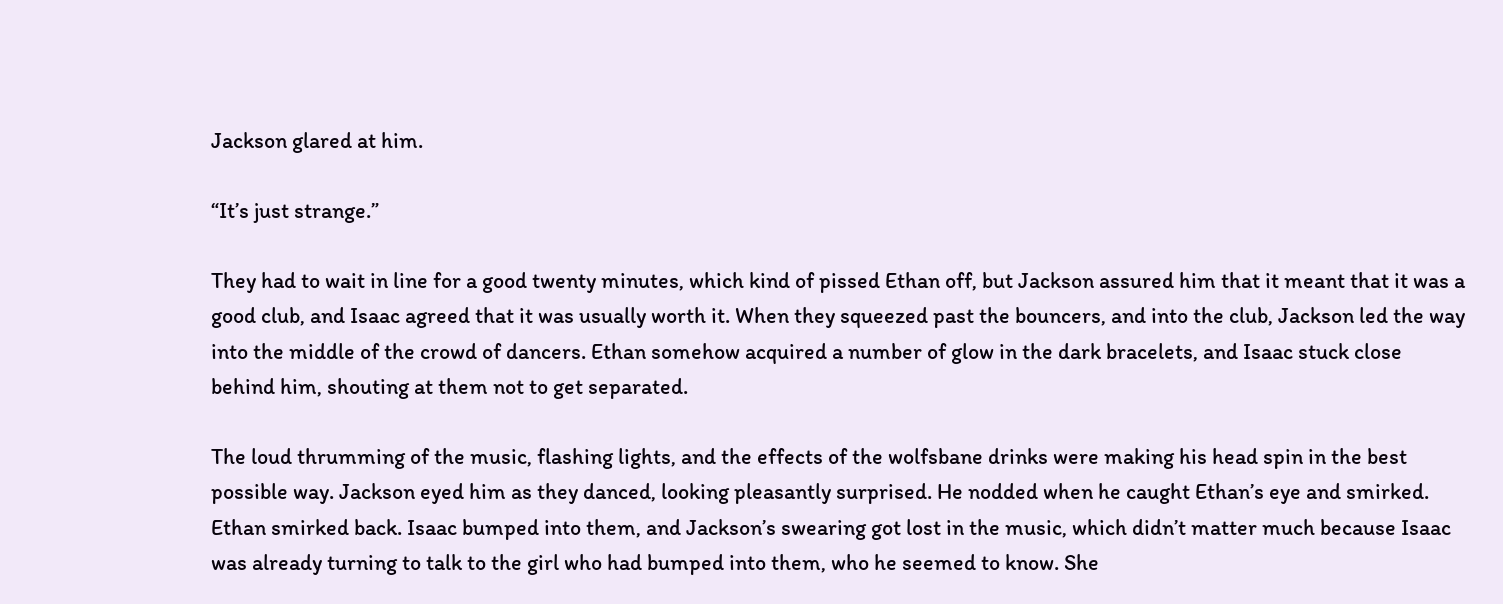Jackson glared at him.

“It’s just strange.”

They had to wait in line for a good twenty minutes, which kind of pissed Ethan off, but Jackson assured him that it meant that it was a good club, and Isaac agreed that it was usually worth it. When they squeezed past the bouncers, and into the club, Jackson led the way into the middle of the crowd of dancers. Ethan somehow acquired a number of glow in the dark bracelets, and Isaac stuck close behind him, shouting at them not to get separated.

The loud thrumming of the music, flashing lights, and the effects of the wolfsbane drinks were making his head spin in the best possible way. Jackson eyed him as they danced, looking pleasantly surprised. He nodded when he caught Ethan’s eye and smirked. Ethan smirked back. Isaac bumped into them, and Jackson’s swearing got lost in the music, which didn’t matter much because Isaac was already turning to talk to the girl who had bumped into them, who he seemed to know. She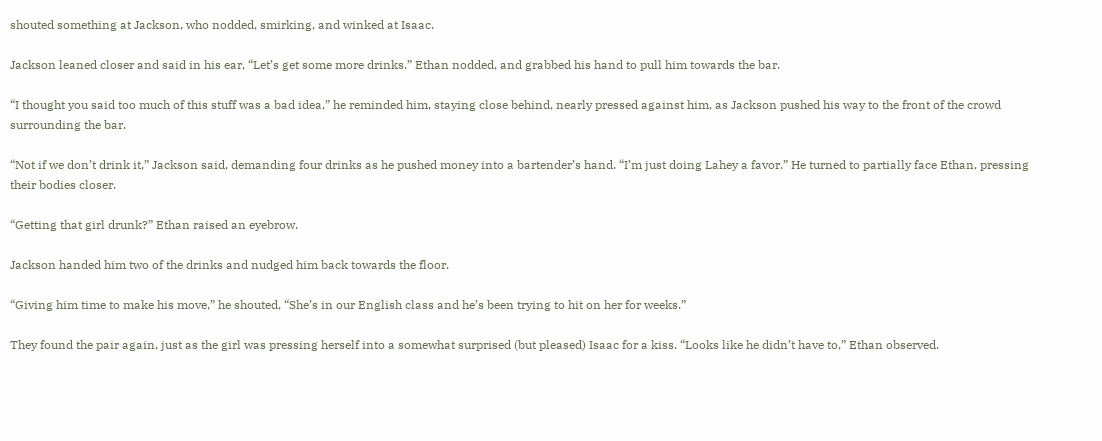shouted something at Jackson, who nodded, smirking, and winked at Isaac.

Jackson leaned closer and said in his ear, “Let’s get some more drinks.” Ethan nodded, and grabbed his hand to pull him towards the bar.

“I thought you said too much of this stuff was a bad idea,” he reminded him, staying close behind, nearly pressed against him, as Jackson pushed his way to the front of the crowd surrounding the bar.

“Not if we don’t drink it,” Jackson said, demanding four drinks as he pushed money into a bartender’s hand. “I’m just doing Lahey a favor.” He turned to partially face Ethan, pressing their bodies closer.

“Getting that girl drunk?” Ethan raised an eyebrow.

Jackson handed him two of the drinks and nudged him back towards the floor.

“Giving him time to make his move,” he shouted, “She’s in our English class and he’s been trying to hit on her for weeks.”

They found the pair again, just as the girl was pressing herself into a somewhat surprised (but pleased) Isaac for a kiss. “Looks like he didn’t have to,” Ethan observed.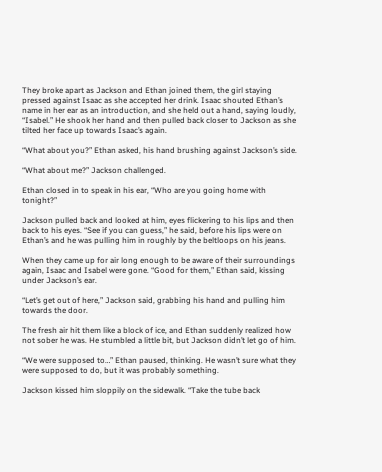They broke apart as Jackson and Ethan joined them, the girl staying pressed against Isaac as she accepted her drink. Isaac shouted Ethan’s name in her ear as an introduction, and she held out a hand, saying loudly, “Isabel.” He shook her hand and then pulled back closer to Jackson as she tilted her face up towards Isaac’s again.

“What about you?” Ethan asked, his hand brushing against Jackson’s side.

“What about me?” Jackson challenged.

Ethan closed in to speak in his ear, “Who are you going home with tonight?”

Jackson pulled back and looked at him, eyes flickering to his lips and then back to his eyes. “See if you can guess,” he said, before his lips were on Ethan’s and he was pulling him in roughly by the beltloops on his jeans.

When they came up for air long enough to be aware of their surroundings again, Isaac and Isabel were gone. “Good for them,” Ethan said, kissing under Jackson’s ear.

“Let’s get out of here,” Jackson said, grabbing his hand and pulling him towards the door.

The fresh air hit them like a block of ice, and Ethan suddenly realized how not sober he was. He stumbled a little bit, but Jackson didn’t let go of him.

“We were supposed to…” Ethan paused, thinking. He wasn’t sure what they were supposed to do, but it was probably something.

Jackson kissed him sloppily on the sidewalk. “Take the tube back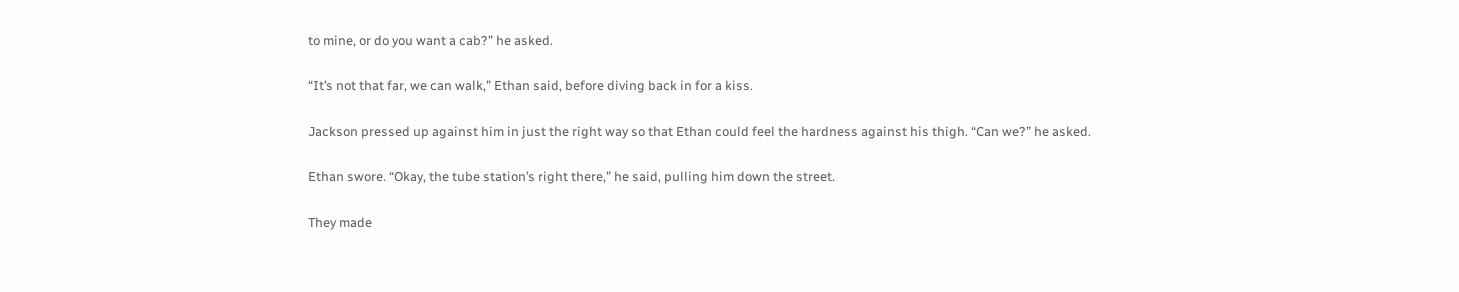to mine, or do you want a cab?” he asked.

“It’s not that far, we can walk,” Ethan said, before diving back in for a kiss.

Jackson pressed up against him in just the right way so that Ethan could feel the hardness against his thigh. “Can we?” he asked.

Ethan swore. “Okay, the tube station’s right there,” he said, pulling him down the street.

They made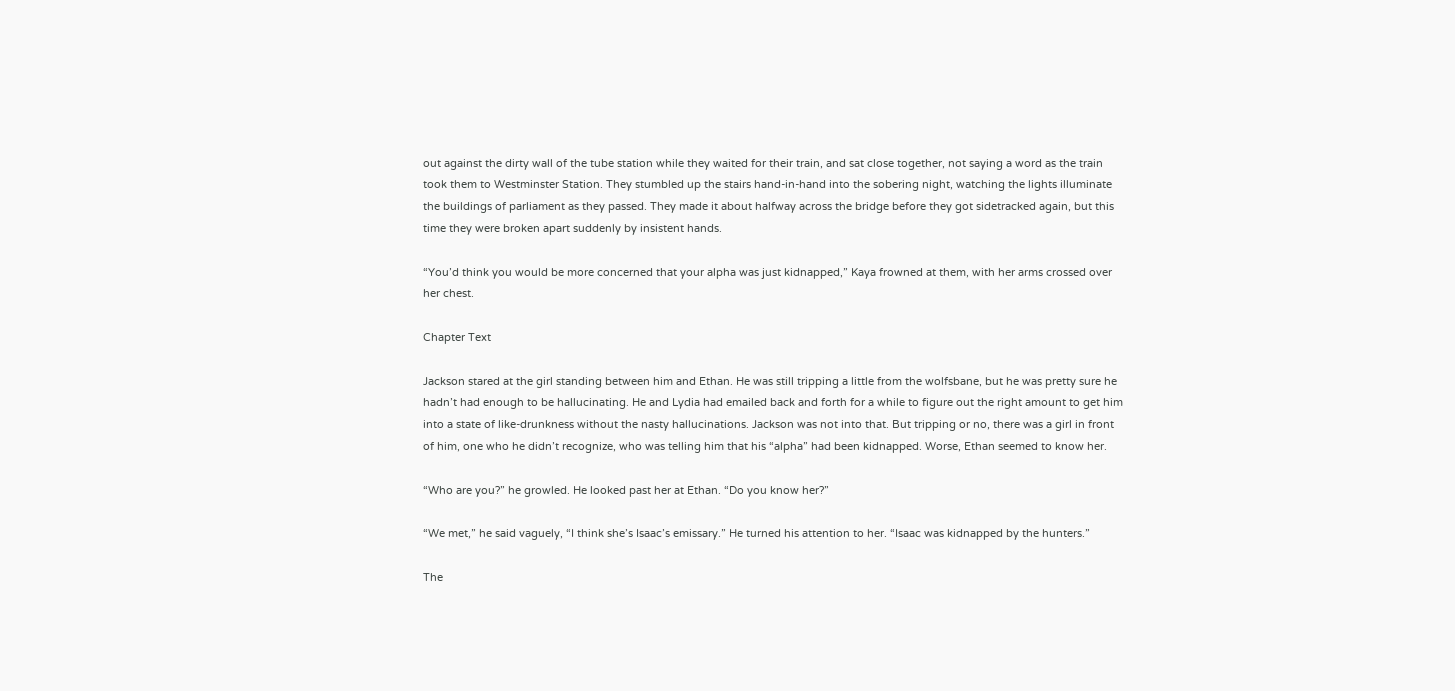out against the dirty wall of the tube station while they waited for their train, and sat close together, not saying a word as the train took them to Westminster Station. They stumbled up the stairs hand-in-hand into the sobering night, watching the lights illuminate the buildings of parliament as they passed. They made it about halfway across the bridge before they got sidetracked again, but this time they were broken apart suddenly by insistent hands.

“You’d think you would be more concerned that your alpha was just kidnapped,” Kaya frowned at them, with her arms crossed over her chest.

Chapter Text

Jackson stared at the girl standing between him and Ethan. He was still tripping a little from the wolfsbane, but he was pretty sure he hadn’t had enough to be hallucinating. He and Lydia had emailed back and forth for a while to figure out the right amount to get him into a state of like-drunkness without the nasty hallucinations. Jackson was not into that. But tripping or no, there was a girl in front of him, one who he didn’t recognize, who was telling him that his “alpha” had been kidnapped. Worse, Ethan seemed to know her.

“Who are you?” he growled. He looked past her at Ethan. “Do you know her?”

“We met,” he said vaguely, “I think she’s Isaac’s emissary.” He turned his attention to her. “Isaac was kidnapped by the hunters.”

The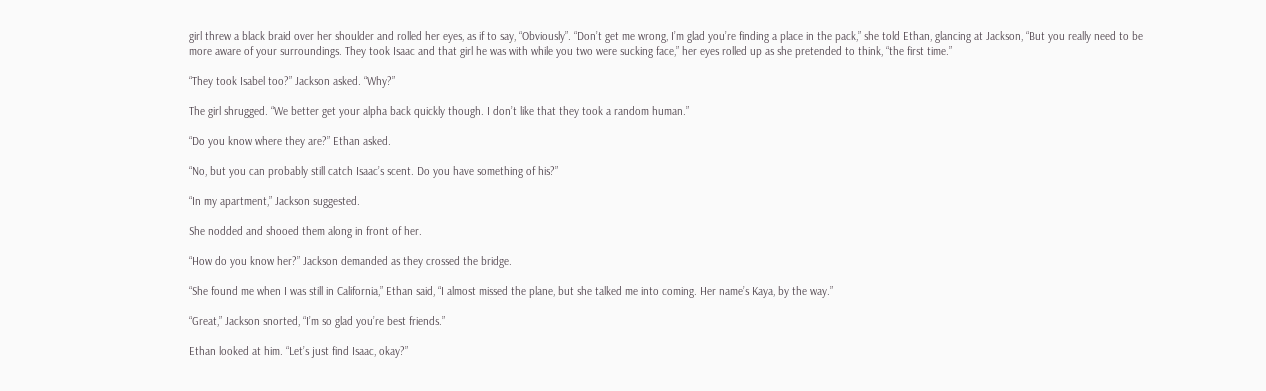girl threw a black braid over her shoulder and rolled her eyes, as if to say, “Obviously”. “Don’t get me wrong, I’m glad you’re finding a place in the pack,” she told Ethan, glancing at Jackson, “But you really need to be more aware of your surroundings. They took Isaac and that girl he was with while you two were sucking face,” her eyes rolled up as she pretended to think, “the first time.”

“They took Isabel too?” Jackson asked. “Why?”

The girl shrugged. “We better get your alpha back quickly though. I don’t like that they took a random human.”

“Do you know where they are?” Ethan asked.

“No, but you can probably still catch Isaac’s scent. Do you have something of his?”

“In my apartment,” Jackson suggested.

She nodded and shooed them along in front of her.

“How do you know her?” Jackson demanded as they crossed the bridge.

“She found me when I was still in California,” Ethan said, “I almost missed the plane, but she talked me into coming. Her name’s Kaya, by the way.”

“Great,” Jackson snorted, “I’m so glad you’re best friends.”

Ethan looked at him. “Let’s just find Isaac, okay?”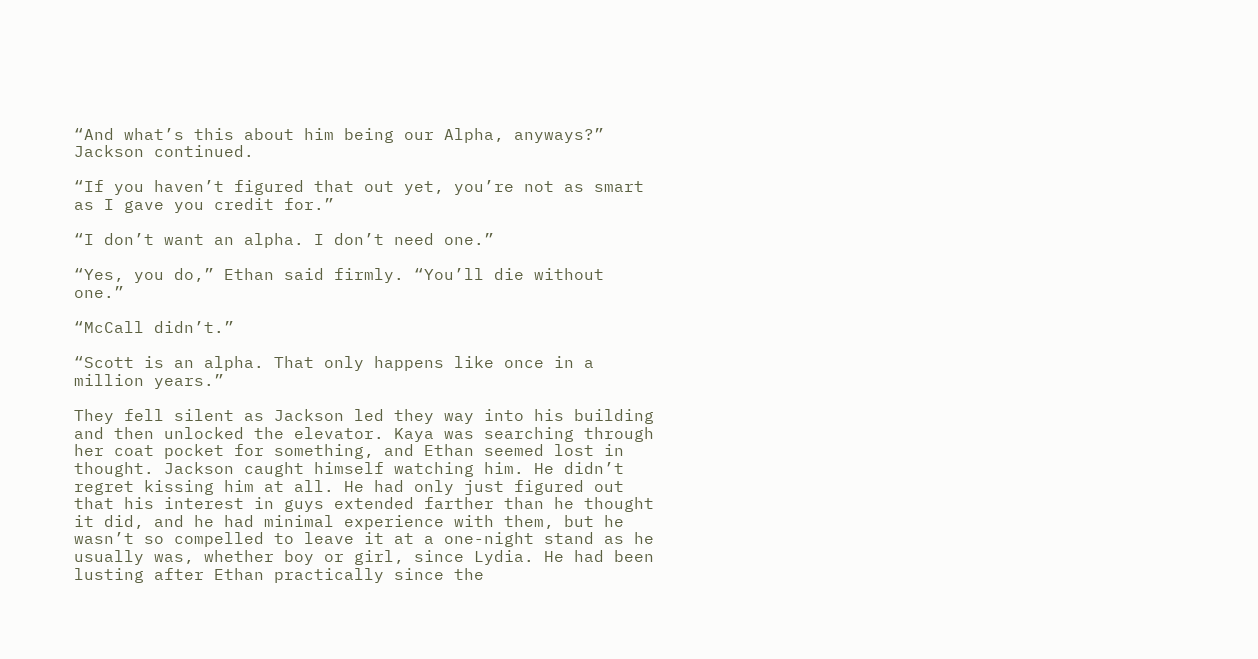“And what’s this about him being our Alpha, anyways?” Jackson continued.

“If you haven’t figured that out yet, you’re not as smart as I gave you credit for.”

“I don’t want an alpha. I don’t need one.”

“Yes, you do,” Ethan said firmly. “You’ll die without one.”

“McCall didn’t.”

“Scott is an alpha. That only happens like once in a million years.”

They fell silent as Jackson led they way into his building and then unlocked the elevator. Kaya was searching through her coat pocket for something, and Ethan seemed lost in thought. Jackson caught himself watching him. He didn’t regret kissing him at all. He had only just figured out that his interest in guys extended farther than he thought it did, and he had minimal experience with them, but he wasn’t so compelled to leave it at a one-night stand as he usually was, whether boy or girl, since Lydia. He had been lusting after Ethan practically since the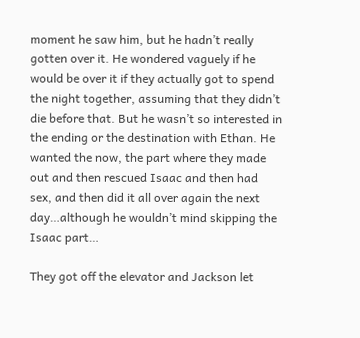moment he saw him, but he hadn’t really gotten over it. He wondered vaguely if he would be over it if they actually got to spend the night together, assuming that they didn’t die before that. But he wasn’t so interested in the ending or the destination with Ethan. He wanted the now, the part where they made out and then rescued Isaac and then had sex, and then did it all over again the next day…although he wouldn’t mind skipping the Isaac part…

They got off the elevator and Jackson let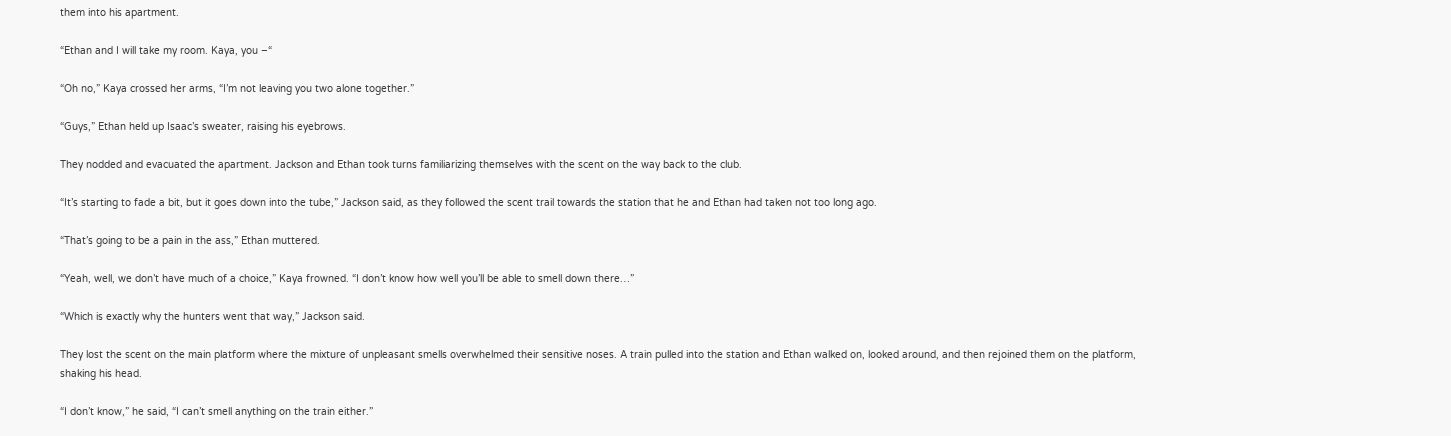them into his apartment.

“Ethan and I will take my room. Kaya, you –“

“Oh no,” Kaya crossed her arms, “I’m not leaving you two alone together.”

“Guys,” Ethan held up Isaac’s sweater, raising his eyebrows.

They nodded and evacuated the apartment. Jackson and Ethan took turns familiarizing themselves with the scent on the way back to the club.

“It’s starting to fade a bit, but it goes down into the tube,” Jackson said, as they followed the scent trail towards the station that he and Ethan had taken not too long ago.

“That’s going to be a pain in the ass,” Ethan muttered.

“Yeah, well, we don’t have much of a choice,” Kaya frowned. “I don’t know how well you’ll be able to smell down there…”

“Which is exactly why the hunters went that way,” Jackson said.

They lost the scent on the main platform where the mixture of unpleasant smells overwhelmed their sensitive noses. A train pulled into the station and Ethan walked on, looked around, and then rejoined them on the platform, shaking his head.

“I don’t know,” he said, “I can’t smell anything on the train either.”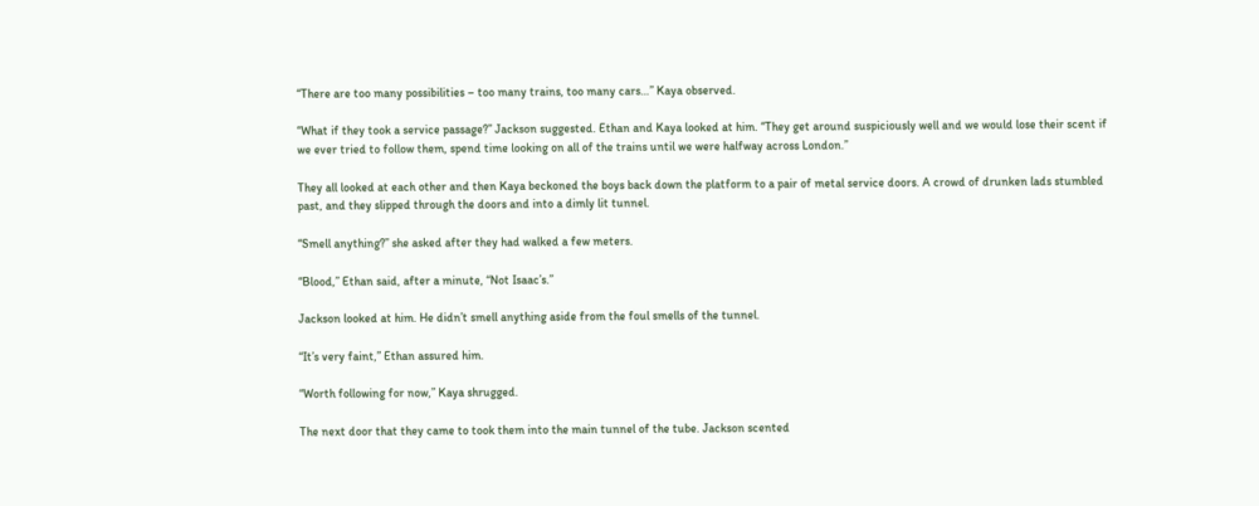“There are too many possibilities – too many trains, too many cars…” Kaya observed.

“What if they took a service passage?” Jackson suggested. Ethan and Kaya looked at him. “They get around suspiciously well and we would lose their scent if we ever tried to follow them, spend time looking on all of the trains until we were halfway across London.”

They all looked at each other and then Kaya beckoned the boys back down the platform to a pair of metal service doors. A crowd of drunken lads stumbled past, and they slipped through the doors and into a dimly lit tunnel.

“Smell anything?” she asked after they had walked a few meters.

“Blood,” Ethan said, after a minute, “Not Isaac’s.”

Jackson looked at him. He didn’t smell anything aside from the foul smells of the tunnel.

“It’s very faint,” Ethan assured him.

“Worth following for now,” Kaya shrugged.

The next door that they came to took them into the main tunnel of the tube. Jackson scented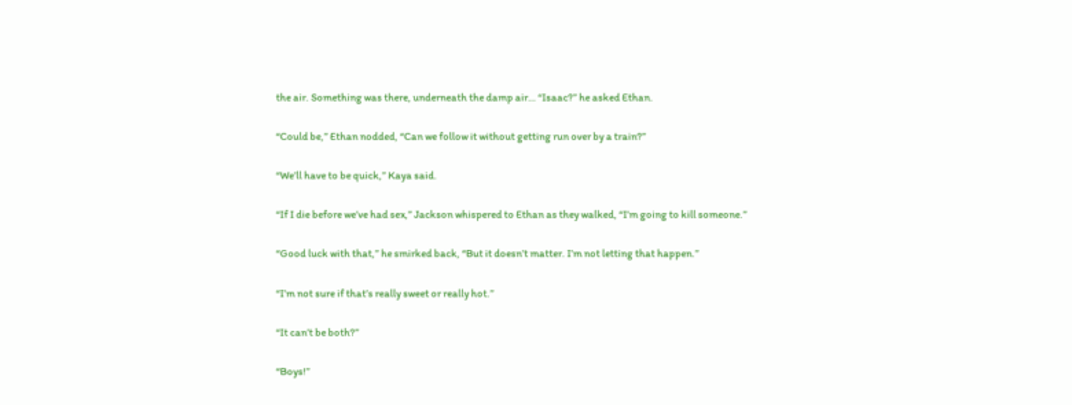the air. Something was there, underneath the damp air… “Isaac?” he asked Ethan.

“Could be,” Ethan nodded, “Can we follow it without getting run over by a train?”

“We’ll have to be quick,” Kaya said.

“If I die before we’ve had sex,” Jackson whispered to Ethan as they walked, “I’m going to kill someone.”

“Good luck with that,” he smirked back, “But it doesn’t matter. I’m not letting that happen.”

“I’m not sure if that’s really sweet or really hot.”

“It can’t be both?”

“Boys!”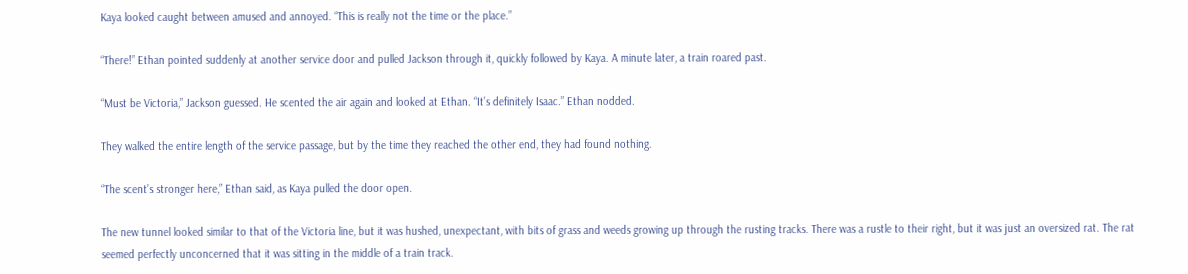Kaya looked caught between amused and annoyed. “This is really not the time or the place.”

“There!” Ethan pointed suddenly at another service door and pulled Jackson through it, quickly followed by Kaya. A minute later, a train roared past.

“Must be Victoria,” Jackson guessed. He scented the air again and looked at Ethan. “It’s definitely Isaac.” Ethan nodded.

They walked the entire length of the service passage, but by the time they reached the other end, they had found nothing.

“The scent’s stronger here,” Ethan said, as Kaya pulled the door open.

The new tunnel looked similar to that of the Victoria line, but it was hushed, unexpectant, with bits of grass and weeds growing up through the rusting tracks. There was a rustle to their right, but it was just an oversized rat. The rat seemed perfectly unconcerned that it was sitting in the middle of a train track.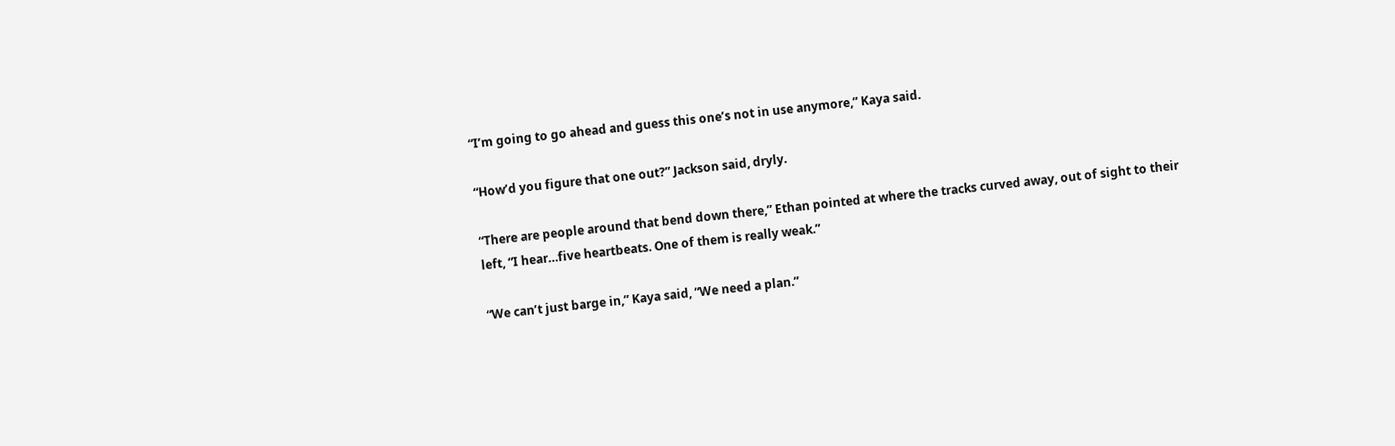“I’m going to go ahead and guess this one’s not in use anymore,” Kaya said.

“How’d you figure that one out?” Jackson said, dryly.

“There are people around that bend down there,” Ethan pointed at where the tracks curved away, out of sight to their left, “I hear…five heartbeats. One of them is really weak.”

“We can’t just barge in,” Kaya said, “We need a plan.”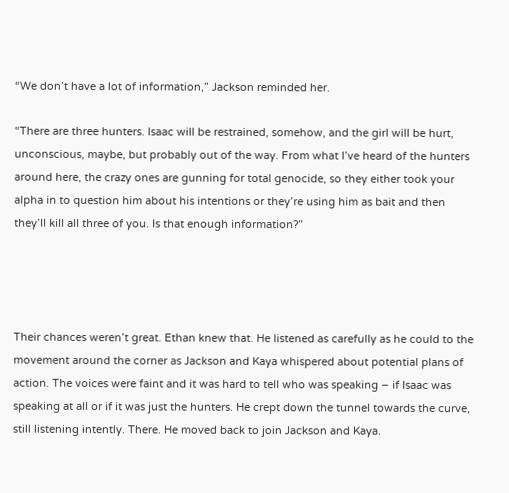“We don’t have a lot of information,” Jackson reminded her.

“There are three hunters. Isaac will be restrained, somehow, and the girl will be hurt, unconscious, maybe, but probably out of the way. From what I’ve heard of the hunters around here, the crazy ones are gunning for total genocide, so they either took your alpha in to question him about his intentions or they’re using him as bait and then they’ll kill all three of you. Is that enough information?”




Their chances weren’t great. Ethan knew that. He listened as carefully as he could to the movement around the corner as Jackson and Kaya whispered about potential plans of action. The voices were faint and it was hard to tell who was speaking – if Isaac was speaking at all or if it was just the hunters. He crept down the tunnel towards the curve, still listening intently. There. He moved back to join Jackson and Kaya.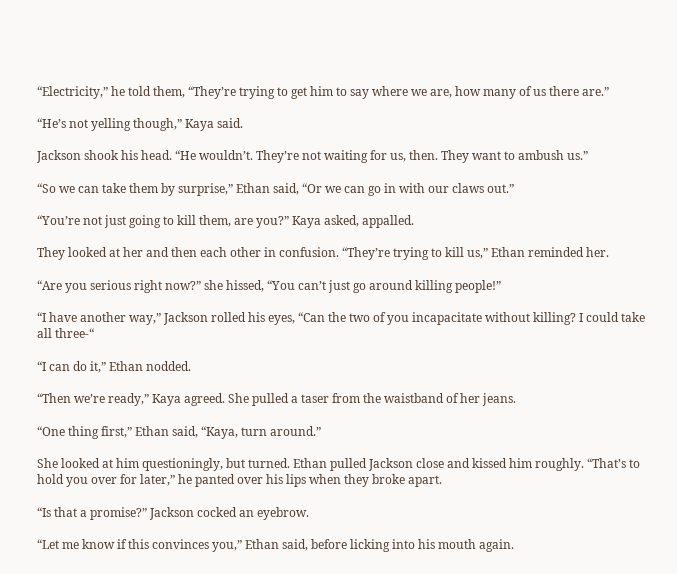“Electricity,” he told them, “They’re trying to get him to say where we are, how many of us there are.”

“He’s not yelling though,” Kaya said.

Jackson shook his head. “He wouldn’t. They’re not waiting for us, then. They want to ambush us.”

“So we can take them by surprise,” Ethan said, “Or we can go in with our claws out.”

“You’re not just going to kill them, are you?” Kaya asked, appalled.

They looked at her and then each other in confusion. “They’re trying to kill us,” Ethan reminded her.

“Are you serious right now?” she hissed, “You can’t just go around killing people!”

“I have another way,” Jackson rolled his eyes, “Can the two of you incapacitate without killing? I could take all three-“

“I can do it,” Ethan nodded.

“Then we’re ready,” Kaya agreed. She pulled a taser from the waistband of her jeans.

“One thing first,” Ethan said, “Kaya, turn around.”

She looked at him questioningly, but turned. Ethan pulled Jackson close and kissed him roughly. “That’s to hold you over for later,” he panted over his lips when they broke apart.

“Is that a promise?” Jackson cocked an eyebrow.

“Let me know if this convinces you,” Ethan said, before licking into his mouth again.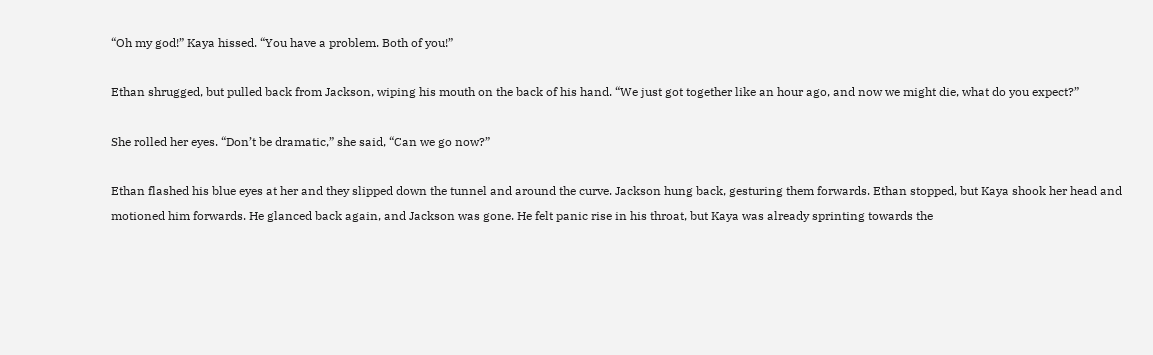“Oh my god!” Kaya hissed. “You have a problem. Both of you!”

Ethan shrugged, but pulled back from Jackson, wiping his mouth on the back of his hand. “We just got together like an hour ago, and now we might die, what do you expect?”

She rolled her eyes. “Don’t be dramatic,” she said, “Can we go now?”

Ethan flashed his blue eyes at her and they slipped down the tunnel and around the curve. Jackson hung back, gesturing them forwards. Ethan stopped, but Kaya shook her head and motioned him forwards. He glanced back again, and Jackson was gone. He felt panic rise in his throat, but Kaya was already sprinting towards the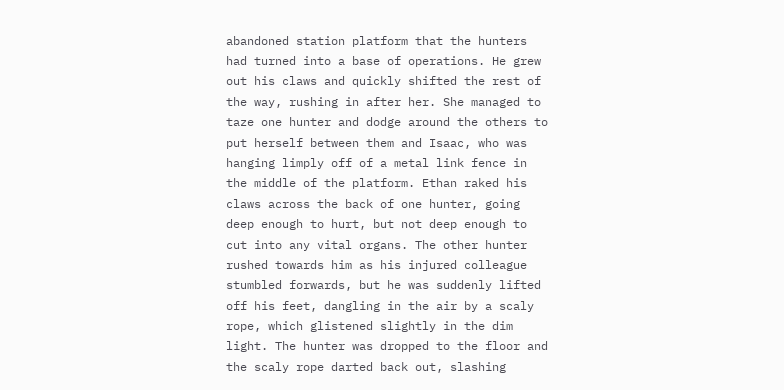abandoned station platform that the hunters had turned into a base of operations. He grew out his claws and quickly shifted the rest of the way, rushing in after her. She managed to taze one hunter and dodge around the others to put herself between them and Isaac, who was hanging limply off of a metal link fence in the middle of the platform. Ethan raked his claws across the back of one hunter, going deep enough to hurt, but not deep enough to cut into any vital organs. The other hunter rushed towards him as his injured colleague stumbled forwards, but he was suddenly lifted off his feet, dangling in the air by a scaly rope, which glistened slightly in the dim light. The hunter was dropped to the floor and the scaly rope darted back out, slashing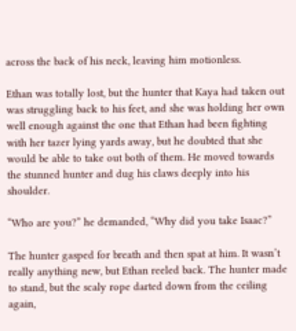across the back of his neck, leaving him motionless.

Ethan was totally lost, but the hunter that Kaya had taken out was struggling back to his feet, and she was holding her own well enough against the one that Ethan had been fighting with her tazer lying yards away, but he doubted that she would be able to take out both of them. He moved towards the stunned hunter and dug his claws deeply into his shoulder.

“Who are you?” he demanded, “Why did you take Isaac?”

The hunter gasped for breath and then spat at him. It wasn’t really anything new, but Ethan reeled back. The hunter made to stand, but the scaly rope darted down from the ceiling again,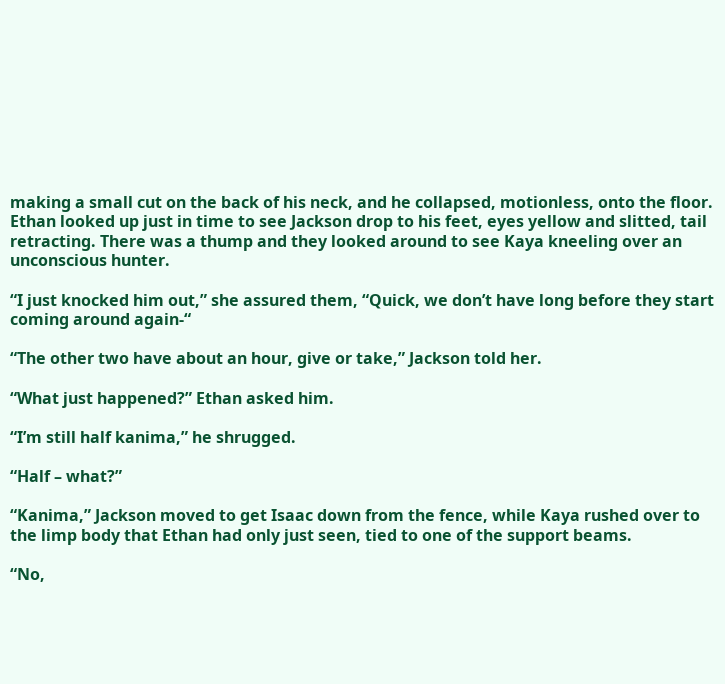making a small cut on the back of his neck, and he collapsed, motionless, onto the floor. Ethan looked up just in time to see Jackson drop to his feet, eyes yellow and slitted, tail retracting. There was a thump and they looked around to see Kaya kneeling over an unconscious hunter.

“I just knocked him out,” she assured them, “Quick, we don’t have long before they start coming around again-“

“The other two have about an hour, give or take,” Jackson told her.

“What just happened?” Ethan asked him.

“I’m still half kanima,” he shrugged.

“Half – what?”

“Kanima,” Jackson moved to get Isaac down from the fence, while Kaya rushed over to the limp body that Ethan had only just seen, tied to one of the support beams.

“No,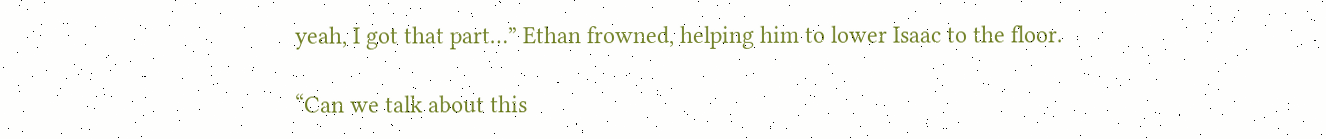yeah, I got that part…” Ethan frowned, helping him to lower Isaac to the floor.

“Can we talk about this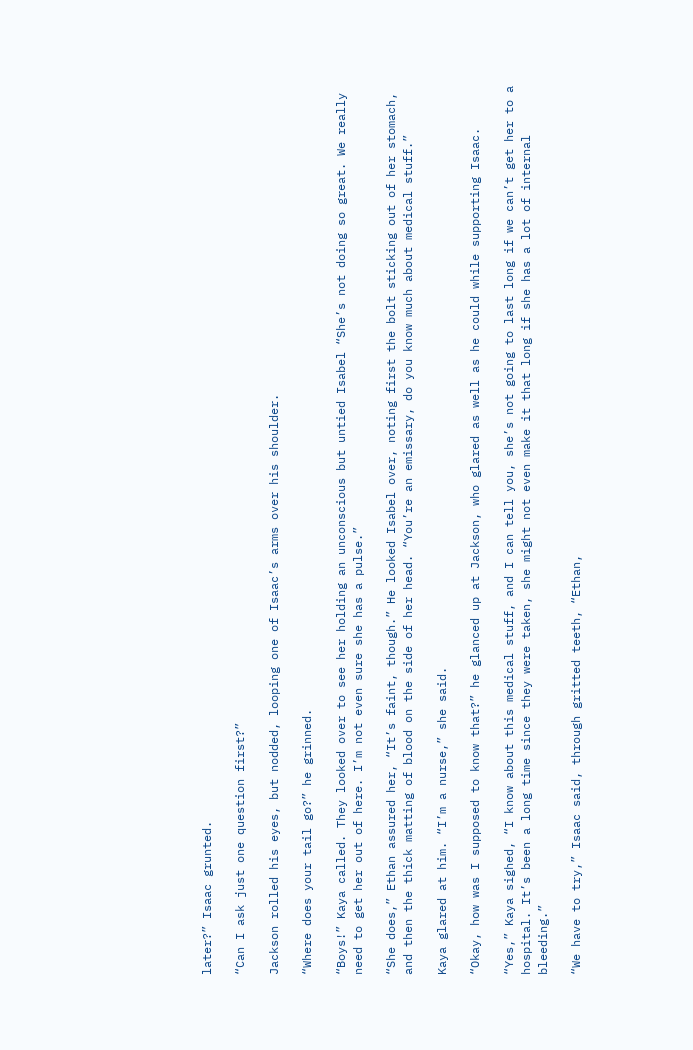later?” Isaac grunted.

“Can I ask just one question first?”

Jackson rolled his eyes, but nodded, looping one of Isaac’s arms over his shoulder.

“Where does your tail go?” he grinned.

“Boys!” Kaya called. They looked over to see her holding an unconscious but untied Isabel “She’s not doing so great. We really need to get her out of here. I’m not even sure she has a pulse.”

“She does,” Ethan assured her, “It’s faint, though.” He looked Isabel over, noting first the bolt sticking out of her stomach, and then the thick matting of blood on the side of her head. “You’re an emissary, do you know much about medical stuff.”

Kaya glared at him. “I’m a nurse,” she said.

“Okay, how was I supposed to know that?” he glanced up at Jackson, who glared as well as he could while supporting Isaac.

“Yes,” Kaya sighed, “I know about this medical stuff, and I can tell you, she’s not going to last long if we can’t get her to a hospital. It’s been a long time since they were taken, she might not even make it that long if she has a lot of internal bleeding.”

“We have to try,” Isaac said, through gritted teeth, “Ethan,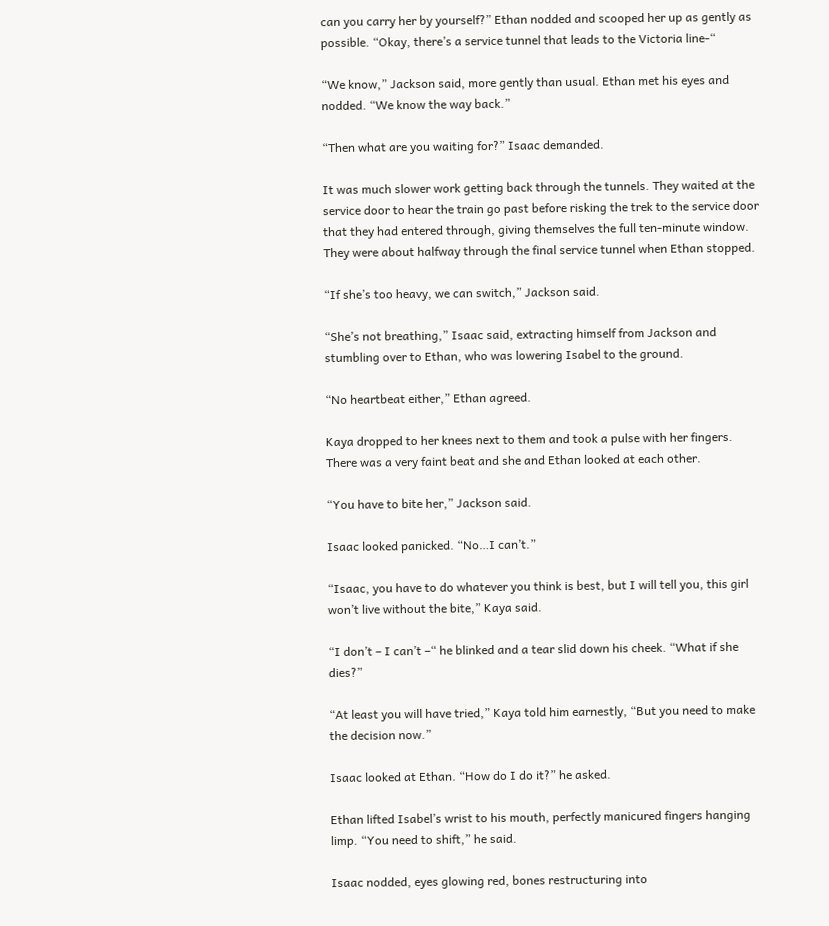can you carry her by yourself?” Ethan nodded and scooped her up as gently as possible. “Okay, there’s a service tunnel that leads to the Victoria line-“

“We know,” Jackson said, more gently than usual. Ethan met his eyes and nodded. “We know the way back.”

“Then what are you waiting for?” Isaac demanded.

It was much slower work getting back through the tunnels. They waited at the service door to hear the train go past before risking the trek to the service door that they had entered through, giving themselves the full ten-minute window. They were about halfway through the final service tunnel when Ethan stopped.

“If she’s too heavy, we can switch,” Jackson said.

“She’s not breathing,” Isaac said, extracting himself from Jackson and stumbling over to Ethan, who was lowering Isabel to the ground.

“No heartbeat either,” Ethan agreed.

Kaya dropped to her knees next to them and took a pulse with her fingers. There was a very faint beat and she and Ethan looked at each other.

“You have to bite her,” Jackson said.

Isaac looked panicked. “No…I can’t.”

“Isaac, you have to do whatever you think is best, but I will tell you, this girl won’t live without the bite,” Kaya said.

“I don’t – I can’t –“ he blinked and a tear slid down his cheek. “What if she dies?”

“At least you will have tried,” Kaya told him earnestly, “But you need to make the decision now.”

Isaac looked at Ethan. “How do I do it?” he asked.

Ethan lifted Isabel’s wrist to his mouth, perfectly manicured fingers hanging limp. “You need to shift,” he said.

Isaac nodded, eyes glowing red, bones restructuring into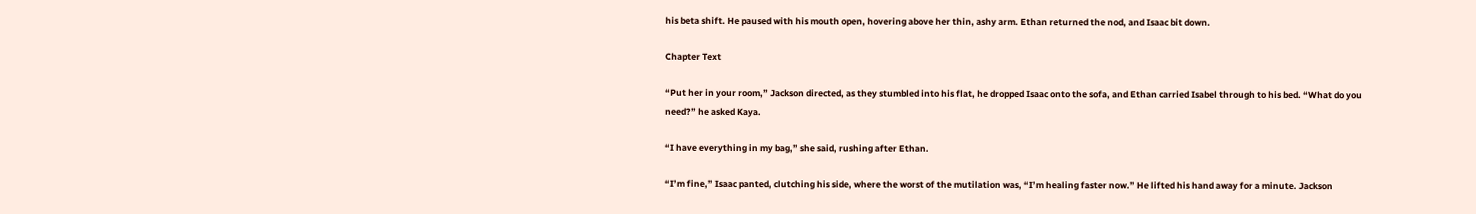his beta shift. He paused with his mouth open, hovering above her thin, ashy arm. Ethan returned the nod, and Isaac bit down.

Chapter Text

“Put her in your room,” Jackson directed, as they stumbled into his flat, he dropped Isaac onto the sofa, and Ethan carried Isabel through to his bed. “What do you need?” he asked Kaya.

“I have everything in my bag,” she said, rushing after Ethan.

“I’m fine,” Isaac panted, clutching his side, where the worst of the mutilation was, “I’m healing faster now.” He lifted his hand away for a minute. Jackson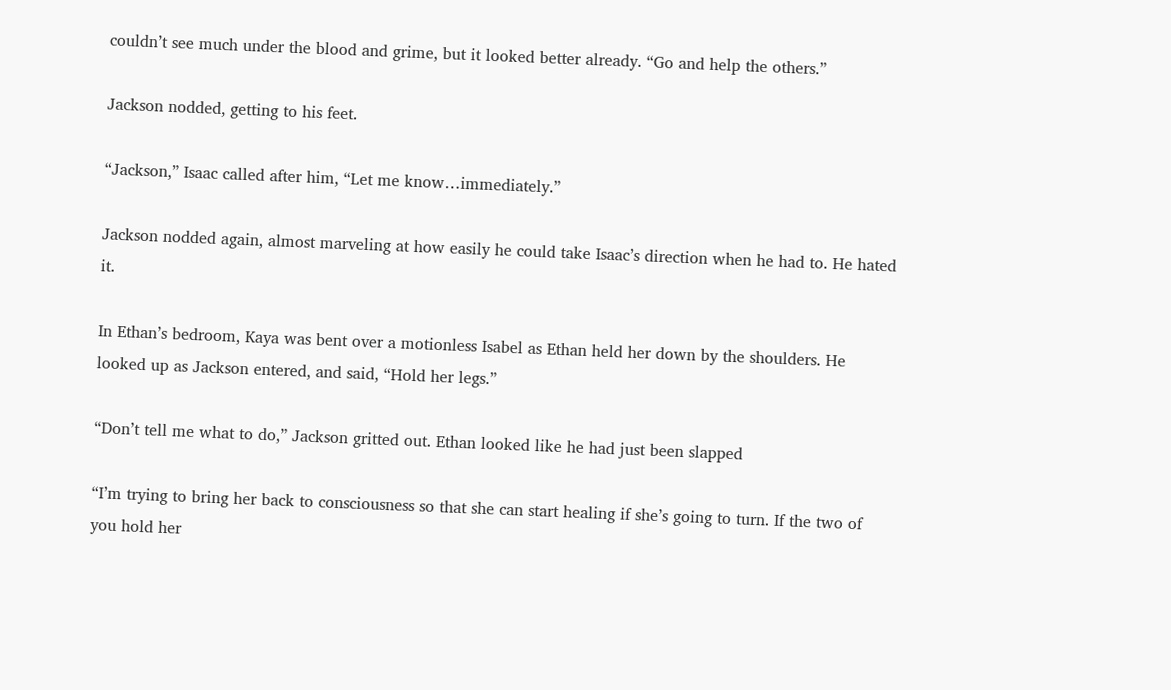couldn’t see much under the blood and grime, but it looked better already. “Go and help the others.”

Jackson nodded, getting to his feet.

“Jackson,” Isaac called after him, “Let me know…immediately.”

Jackson nodded again, almost marveling at how easily he could take Isaac’s direction when he had to. He hated it.

In Ethan’s bedroom, Kaya was bent over a motionless Isabel as Ethan held her down by the shoulders. He looked up as Jackson entered, and said, “Hold her legs.”

“Don’t tell me what to do,” Jackson gritted out. Ethan looked like he had just been slapped

“I’m trying to bring her back to consciousness so that she can start healing if she’s going to turn. If the two of you hold her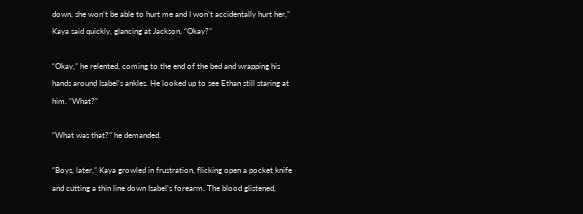down, she won’t be able to hurt me and I won’t accidentally hurt her,” Kaya said quickly, glancing at Jackson, “Okay?”

“Okay,” he relented, coming to the end of the bed and wrapping his hands around Isabel’s ankles. He looked up to see Ethan still staring at him. “What?”

“What was that?” he demanded.

“Boys, later,” Kaya growled in frustration, flicking open a pocket knife and cutting a thin line down Isabel’s forearm. The blood glistened,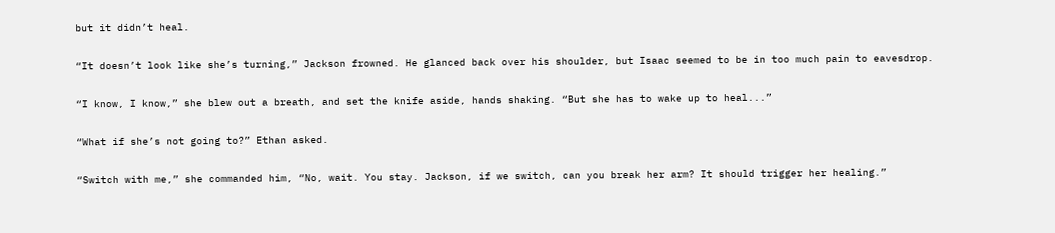but it didn’t heal.

“It doesn’t look like she’s turning,” Jackson frowned. He glanced back over his shoulder, but Isaac seemed to be in too much pain to eavesdrop.

“I know, I know,” she blew out a breath, and set the knife aside, hands shaking. “But she has to wake up to heal...”

“What if she’s not going to?” Ethan asked.

“Switch with me,” she commanded him, “No, wait. You stay. Jackson, if we switch, can you break her arm? It should trigger her healing.”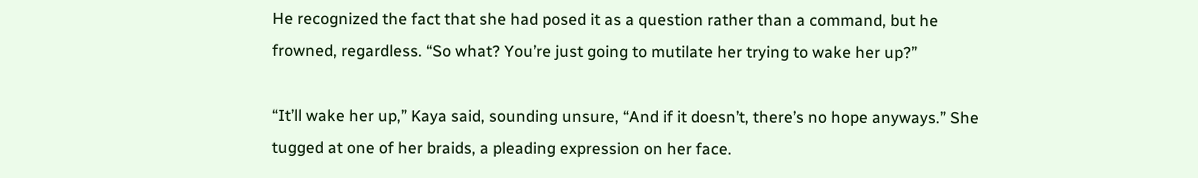He recognized the fact that she had posed it as a question rather than a command, but he frowned, regardless. “So what? You’re just going to mutilate her trying to wake her up?”

“It’ll wake her up,” Kaya said, sounding unsure, “And if it doesn’t, there’s no hope anyways.” She tugged at one of her braids, a pleading expression on her face.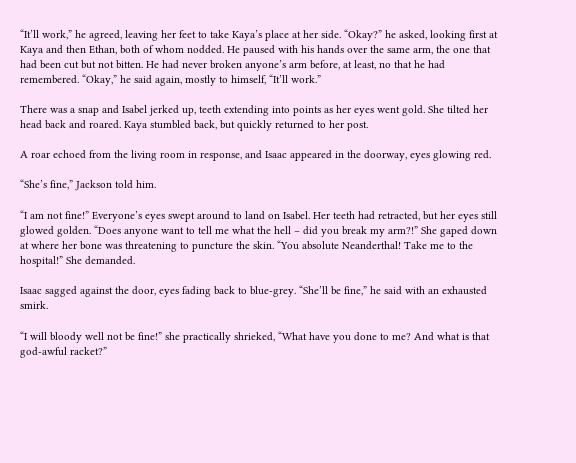“It’ll work,” he agreed, leaving her feet to take Kaya’s place at her side. “Okay?” he asked, looking first at Kaya and then Ethan, both of whom nodded. He paused with his hands over the same arm, the one that had been cut but not bitten. He had never broken anyone’s arm before, at least, no that he had remembered. “Okay,” he said again, mostly to himself, “It’ll work.”

There was a snap and Isabel jerked up, teeth extending into points as her eyes went gold. She tilted her head back and roared. Kaya stumbled back, but quickly returned to her post.

A roar echoed from the living room in response, and Isaac appeared in the doorway, eyes glowing red.

“She’s fine,” Jackson told him.

“I am not fine!” Everyone’s eyes swept around to land on Isabel. Her teeth had retracted, but her eyes still glowed golden. “Does anyone want to tell me what the hell – did you break my arm?!” She gaped down at where her bone was threatening to puncture the skin. “You absolute Neanderthal! Take me to the hospital!” She demanded.

Isaac sagged against the door, eyes fading back to blue-grey. “She’ll be fine,” he said with an exhausted smirk.

“I will bloody well not be fine!” she practically shrieked, “What have you done to me? And what is that god-awful racket?”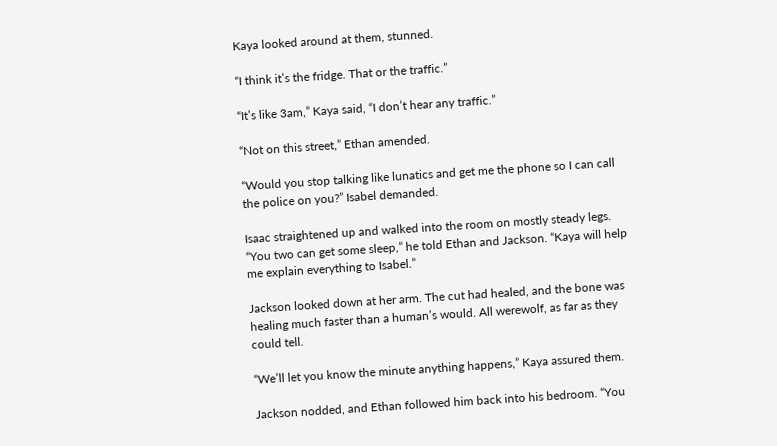Kaya looked around at them, stunned.

“I think it’s the fridge. That or the traffic.”

“It’s like 3am,” Kaya said, “I don’t hear any traffic.”

“Not on this street,” Ethan amended.

“Would you stop talking like lunatics and get me the phone so I can call the police on you?” Isabel demanded.

Isaac straightened up and walked into the room on mostly steady legs. “You two can get some sleep,” he told Ethan and Jackson. “Kaya will help me explain everything to Isabel.”

Jackson looked down at her arm. The cut had healed, and the bone was healing much faster than a human’s would. All werewolf, as far as they could tell.

“We’ll let you know the minute anything happens,” Kaya assured them.

Jackson nodded, and Ethan followed him back into his bedroom. “You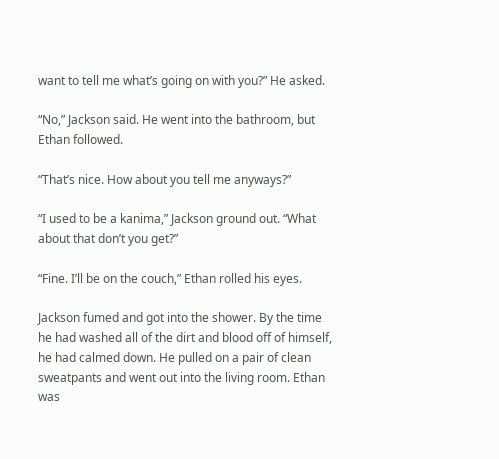want to tell me what’s going on with you?” He asked.

“No,” Jackson said. He went into the bathroom, but Ethan followed.

“That’s nice. How about you tell me anyways?”

“I used to be a kanima,” Jackson ground out. “What about that don’t you get?”

“Fine. I’ll be on the couch,” Ethan rolled his eyes.

Jackson fumed and got into the shower. By the time he had washed all of the dirt and blood off of himself, he had calmed down. He pulled on a pair of clean sweatpants and went out into the living room. Ethan was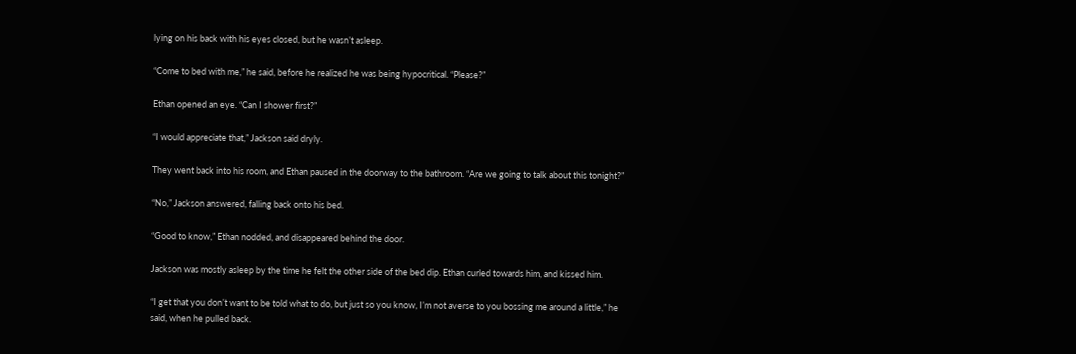lying on his back with his eyes closed, but he wasn’t asleep.

“Come to bed with me,” he said, before he realized he was being hypocritical. “Please?”

Ethan opened an eye. “Can I shower first?”

“I would appreciate that,” Jackson said dryly.

They went back into his room, and Ethan paused in the doorway to the bathroom. “Are we going to talk about this tonight?”

“No,” Jackson answered, falling back onto his bed.

“Good to know,” Ethan nodded, and disappeared behind the door.

Jackson was mostly asleep by the time he felt the other side of the bed dip. Ethan curled towards him, and kissed him.

“I get that you don’t want to be told what to do, but just so you know, I’m not averse to you bossing me around a little,” he said, when he pulled back.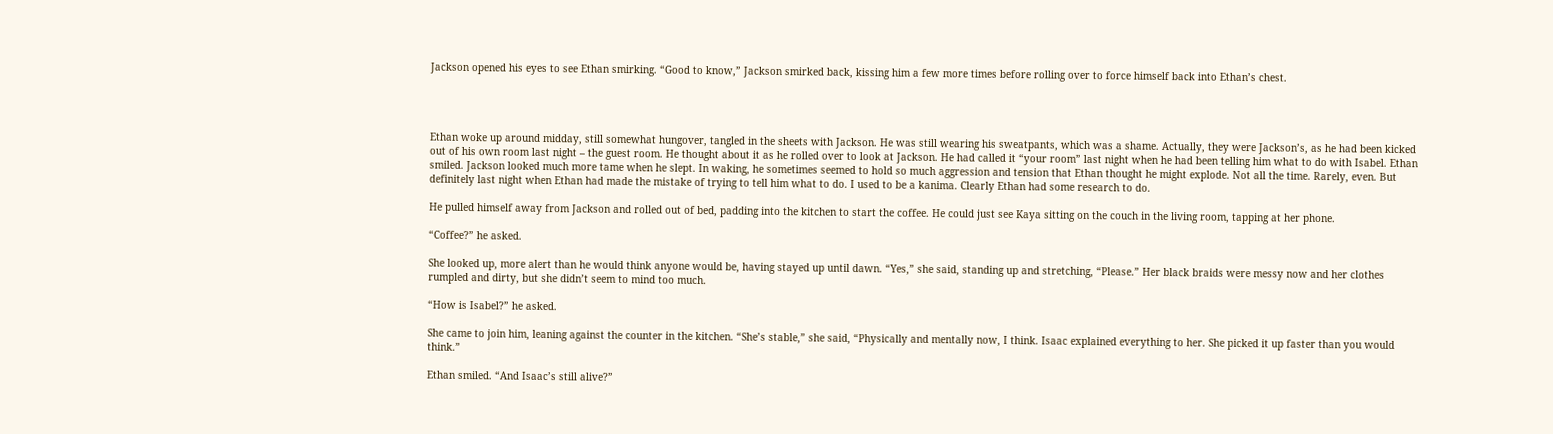Jackson opened his eyes to see Ethan smirking. “Good to know,” Jackson smirked back, kissing him a few more times before rolling over to force himself back into Ethan’s chest.




Ethan woke up around midday, still somewhat hungover, tangled in the sheets with Jackson. He was still wearing his sweatpants, which was a shame. Actually, they were Jackson’s, as he had been kicked out of his own room last night – the guest room. He thought about it as he rolled over to look at Jackson. He had called it “your room” last night when he had been telling him what to do with Isabel. Ethan smiled. Jackson looked much more tame when he slept. In waking, he sometimes seemed to hold so much aggression and tension that Ethan thought he might explode. Not all the time. Rarely, even. But definitely last night when Ethan had made the mistake of trying to tell him what to do. I used to be a kanima. Clearly Ethan had some research to do.

He pulled himself away from Jackson and rolled out of bed, padding into the kitchen to start the coffee. He could just see Kaya sitting on the couch in the living room, tapping at her phone.

“Coffee?” he asked.

She looked up, more alert than he would think anyone would be, having stayed up until dawn. “Yes,” she said, standing up and stretching, “Please.” Her black braids were messy now and her clothes rumpled and dirty, but she didn’t seem to mind too much.

“How is Isabel?” he asked.

She came to join him, leaning against the counter in the kitchen. “She’s stable,” she said, “Physically and mentally now, I think. Isaac explained everything to her. She picked it up faster than you would think.”

Ethan smiled. “And Isaac’s still alive?”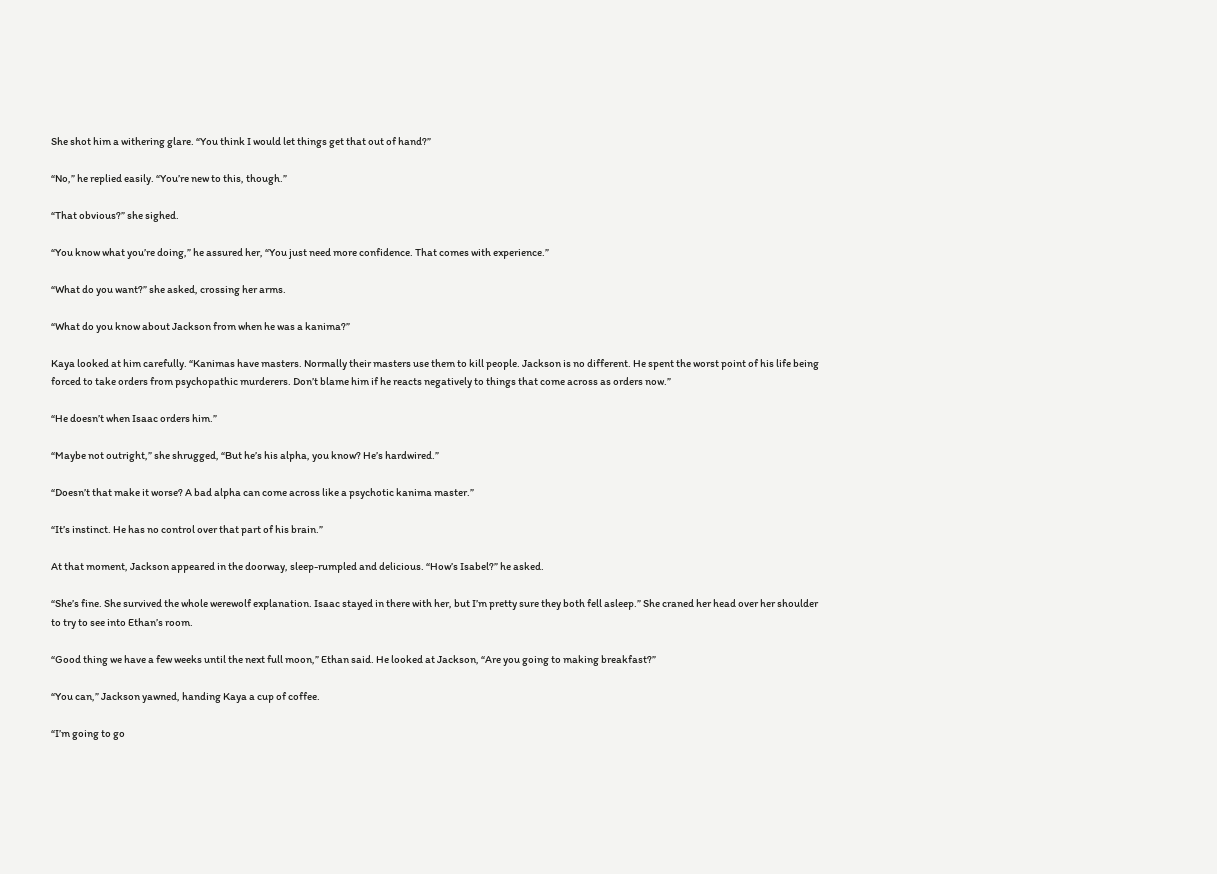She shot him a withering glare. “You think I would let things get that out of hand?”

“No,” he replied easily. “You’re new to this, though.”

“That obvious?” she sighed.

“You know what you’re doing,” he assured her, “You just need more confidence. That comes with experience.”

“What do you want?” she asked, crossing her arms.

“What do you know about Jackson from when he was a kanima?”

Kaya looked at him carefully. “Kanimas have masters. Normally their masters use them to kill people. Jackson is no different. He spent the worst point of his life being forced to take orders from psychopathic murderers. Don’t blame him if he reacts negatively to things that come across as orders now.”

“He doesn’t when Isaac orders him.”

“Maybe not outright,” she shrugged, “But he’s his alpha, you know? He’s hardwired.”

“Doesn’t that make it worse? A bad alpha can come across like a psychotic kanima master.”

“It’s instinct. He has no control over that part of his brain.”

At that moment, Jackson appeared in the doorway, sleep-rumpled and delicious. “How’s Isabel?” he asked.

“She’s fine. She survived the whole werewolf explanation. Isaac stayed in there with her, but I’m pretty sure they both fell asleep.” She craned her head over her shoulder to try to see into Ethan’s room.

“Good thing we have a few weeks until the next full moon,” Ethan said. He looked at Jackson, “Are you going to making breakfast?”

“You can,” Jackson yawned, handing Kaya a cup of coffee.

“I’m going to go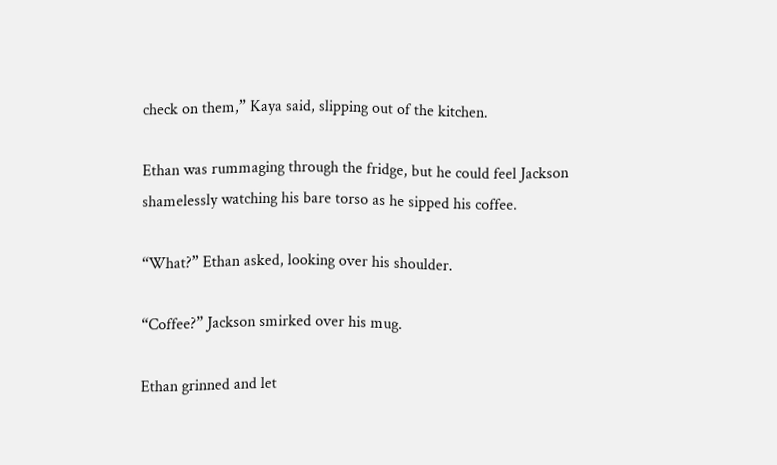check on them,” Kaya said, slipping out of the kitchen.

Ethan was rummaging through the fridge, but he could feel Jackson shamelessly watching his bare torso as he sipped his coffee.

“What?” Ethan asked, looking over his shoulder.

“Coffee?” Jackson smirked over his mug.

Ethan grinned and let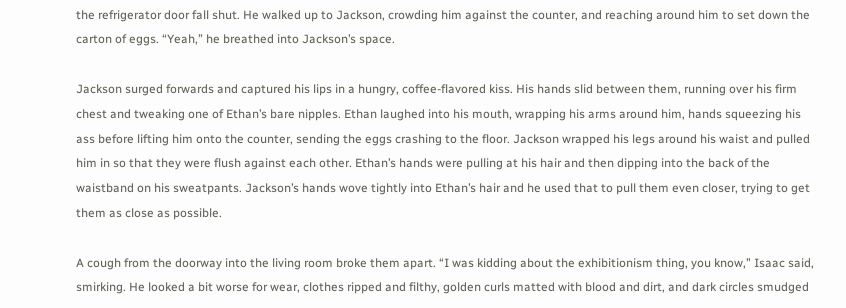the refrigerator door fall shut. He walked up to Jackson, crowding him against the counter, and reaching around him to set down the carton of eggs. “Yeah,” he breathed into Jackson’s space.

Jackson surged forwards and captured his lips in a hungry, coffee-flavored kiss. His hands slid between them, running over his firm chest and tweaking one of Ethan’s bare nipples. Ethan laughed into his mouth, wrapping his arms around him, hands squeezing his ass before lifting him onto the counter, sending the eggs crashing to the floor. Jackson wrapped his legs around his waist and pulled him in so that they were flush against each other. Ethan’s hands were pulling at his hair and then dipping into the back of the waistband on his sweatpants. Jackson’s hands wove tightly into Ethan’s hair and he used that to pull them even closer, trying to get them as close as possible.

A cough from the doorway into the living room broke them apart. “I was kidding about the exhibitionism thing, you know,” Isaac said, smirking. He looked a bit worse for wear, clothes ripped and filthy, golden curls matted with blood and dirt, and dark circles smudged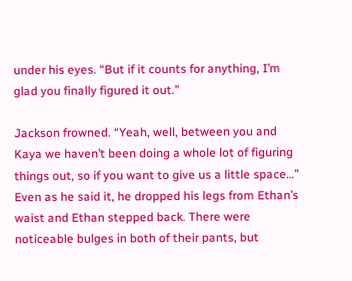under his eyes. “But if it counts for anything, I’m glad you finally figured it out.”

Jackson frowned. “Yeah, well, between you and Kaya we haven’t been doing a whole lot of figuring things out, so if you want to give us a little space…” Even as he said it, he dropped his legs from Ethan’s waist and Ethan stepped back. There were noticeable bulges in both of their pants, but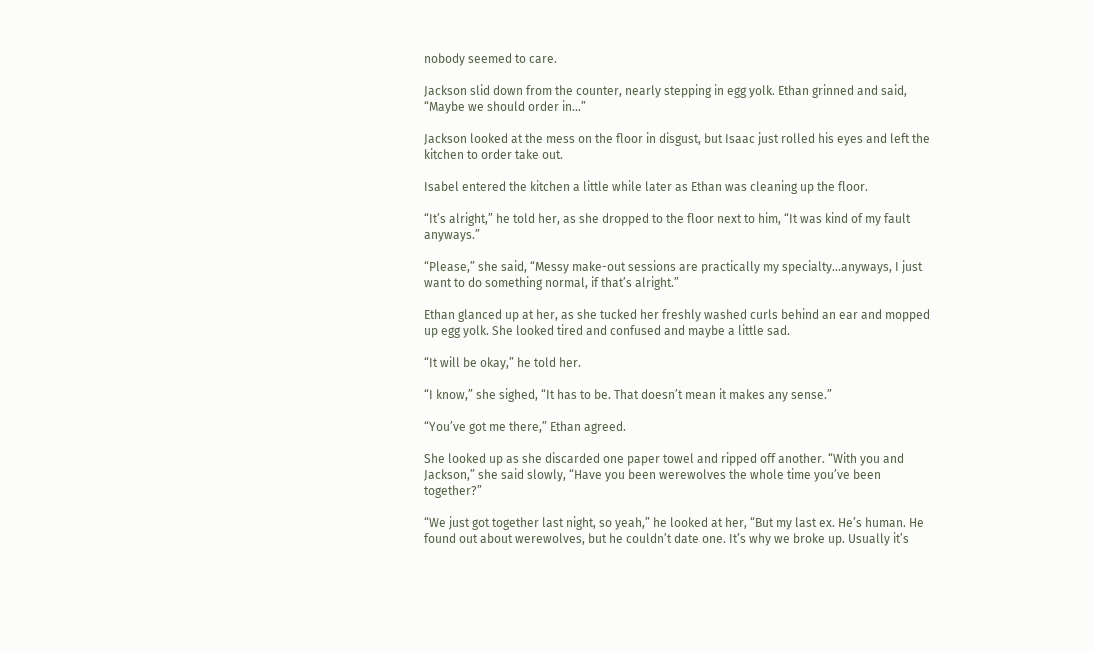nobody seemed to care.

Jackson slid down from the counter, nearly stepping in egg yolk. Ethan grinned and said, “Maybe we should order in…”

Jackson looked at the mess on the floor in disgust, but Isaac just rolled his eyes and left the kitchen to order take out.

Isabel entered the kitchen a little while later as Ethan was cleaning up the floor.

“It’s alright,” he told her, as she dropped to the floor next to him, “It was kind of my fault anyways.”

“Please,” she said, “Messy make-out sessions are practically my specialty…anyways, I just want to do something normal, if that’s alright.”

Ethan glanced up at her, as she tucked her freshly washed curls behind an ear and mopped up egg yolk. She looked tired and confused and maybe a little sad.

“It will be okay,” he told her.

“I know,” she sighed, “It has to be. That doesn’t mean it makes any sense.”

“You’ve got me there,” Ethan agreed.

She looked up as she discarded one paper towel and ripped off another. “With you and Jackson,” she said slowly, “Have you been werewolves the whole time you’ve been together?”

“We just got together last night, so yeah,” he looked at her, “But my last ex. He’s human. He found out about werewolves, but he couldn’t date one. It’s why we broke up. Usually it’s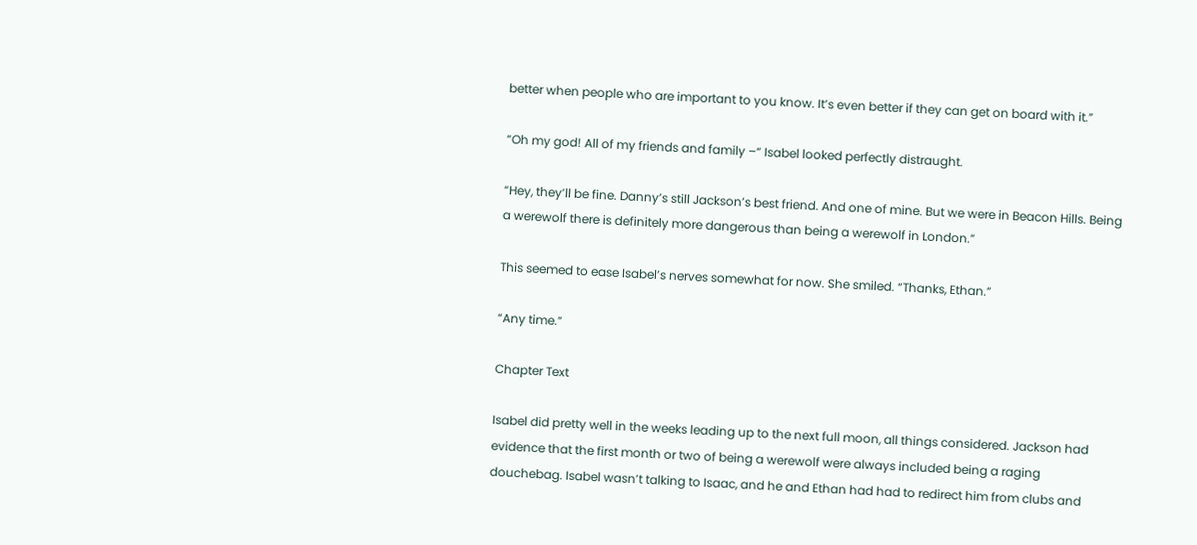better when people who are important to you know. It’s even better if they can get on board with it.”

“Oh my god! All of my friends and family –“ Isabel looked perfectly distraught.

“Hey, they’ll be fine. Danny’s still Jackson’s best friend. And one of mine. But we were in Beacon Hills. Being a werewolf there is definitely more dangerous than being a werewolf in London.”

This seemed to ease Isabel’s nerves somewhat for now. She smiled. “Thanks, Ethan.”

“Any time.”

Chapter Text

Isabel did pretty well in the weeks leading up to the next full moon, all things considered. Jackson had evidence that the first month or two of being a werewolf were always included being a raging douchebag. Isabel wasn’t talking to Isaac, and he and Ethan had had to redirect him from clubs and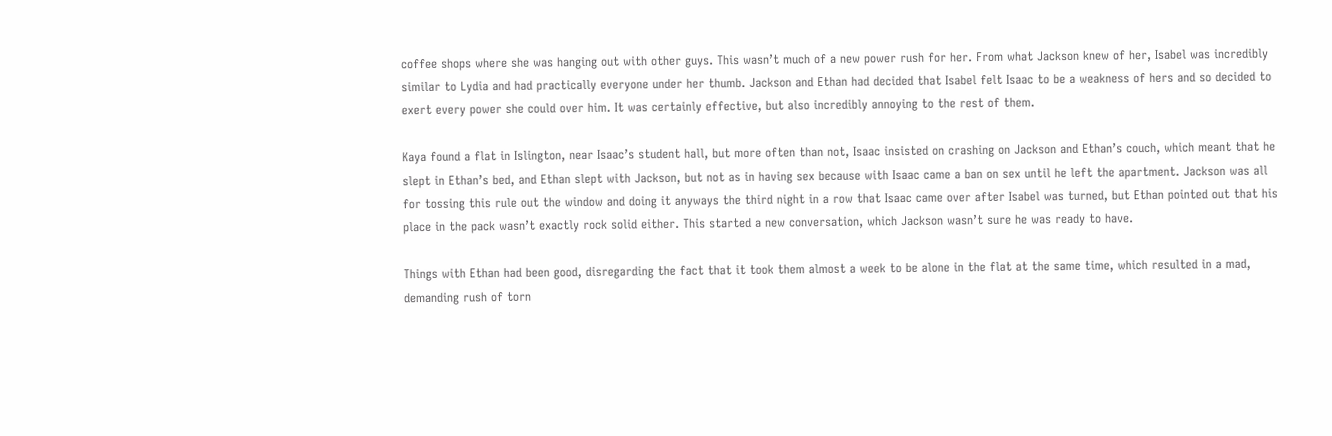coffee shops where she was hanging out with other guys. This wasn’t much of a new power rush for her. From what Jackson knew of her, Isabel was incredibly similar to Lydia and had practically everyone under her thumb. Jackson and Ethan had decided that Isabel felt Isaac to be a weakness of hers and so decided to exert every power she could over him. It was certainly effective, but also incredibly annoying to the rest of them.

Kaya found a flat in Islington, near Isaac’s student hall, but more often than not, Isaac insisted on crashing on Jackson and Ethan’s couch, which meant that he slept in Ethan’s bed, and Ethan slept with Jackson, but not as in having sex because with Isaac came a ban on sex until he left the apartment. Jackson was all for tossing this rule out the window and doing it anyways the third night in a row that Isaac came over after Isabel was turned, but Ethan pointed out that his place in the pack wasn’t exactly rock solid either. This started a new conversation, which Jackson wasn’t sure he was ready to have.

Things with Ethan had been good, disregarding the fact that it took them almost a week to be alone in the flat at the same time, which resulted in a mad, demanding rush of torn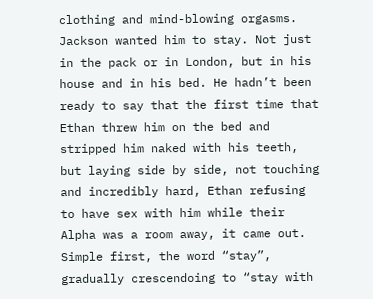clothing and mind-blowing orgasms. Jackson wanted him to stay. Not just in the pack or in London, but in his house and in his bed. He hadn’t been ready to say that the first time that Ethan threw him on the bed and stripped him naked with his teeth, but laying side by side, not touching and incredibly hard, Ethan refusing to have sex with him while their Alpha was a room away, it came out. Simple first, the word “stay”, gradually crescendoing to “stay with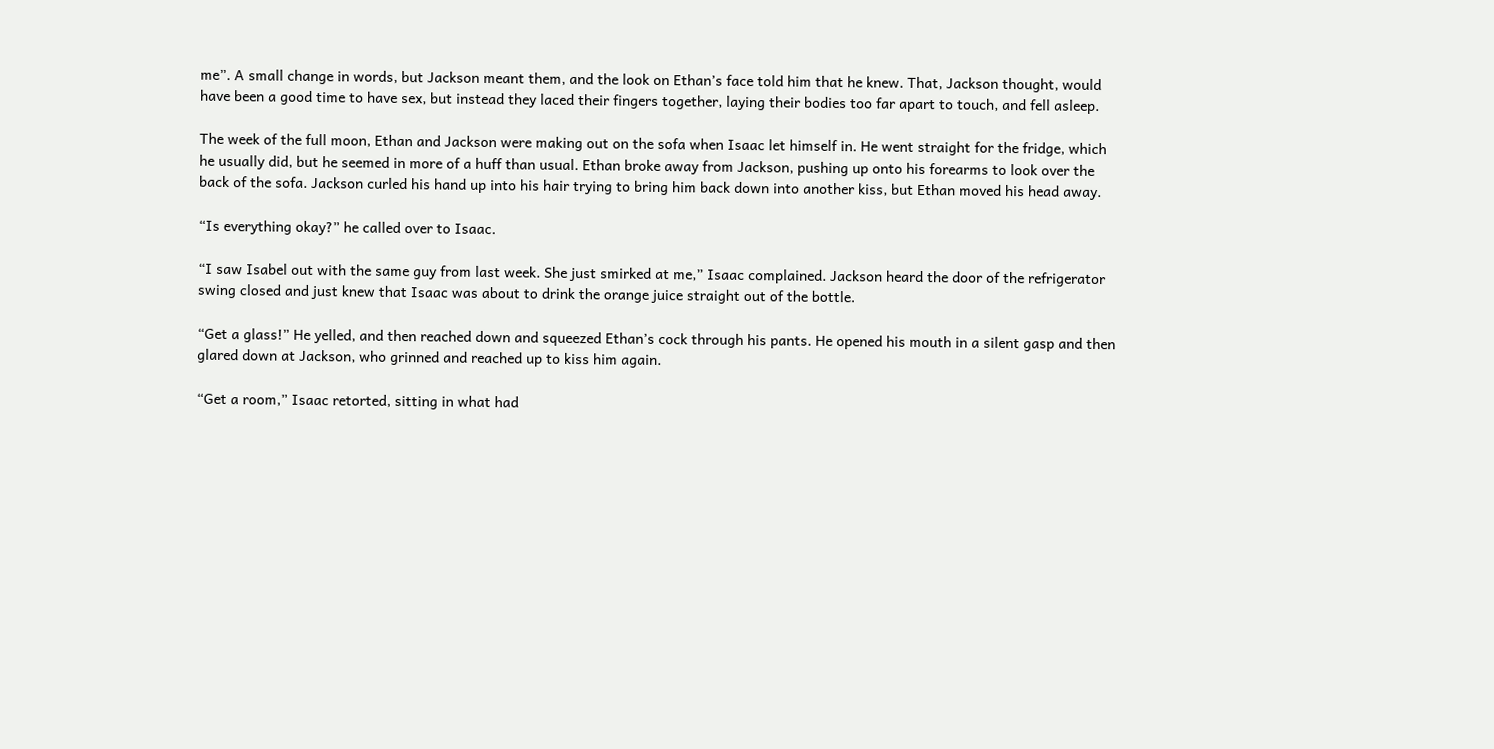me”. A small change in words, but Jackson meant them, and the look on Ethan’s face told him that he knew. That, Jackson thought, would have been a good time to have sex, but instead they laced their fingers together, laying their bodies too far apart to touch, and fell asleep.

The week of the full moon, Ethan and Jackson were making out on the sofa when Isaac let himself in. He went straight for the fridge, which he usually did, but he seemed in more of a huff than usual. Ethan broke away from Jackson, pushing up onto his forearms to look over the back of the sofa. Jackson curled his hand up into his hair trying to bring him back down into another kiss, but Ethan moved his head away.

“Is everything okay?” he called over to Isaac.

“I saw Isabel out with the same guy from last week. She just smirked at me,” Isaac complained. Jackson heard the door of the refrigerator swing closed and just knew that Isaac was about to drink the orange juice straight out of the bottle.

“Get a glass!” He yelled, and then reached down and squeezed Ethan’s cock through his pants. He opened his mouth in a silent gasp and then glared down at Jackson, who grinned and reached up to kiss him again.

“Get a room,” Isaac retorted, sitting in what had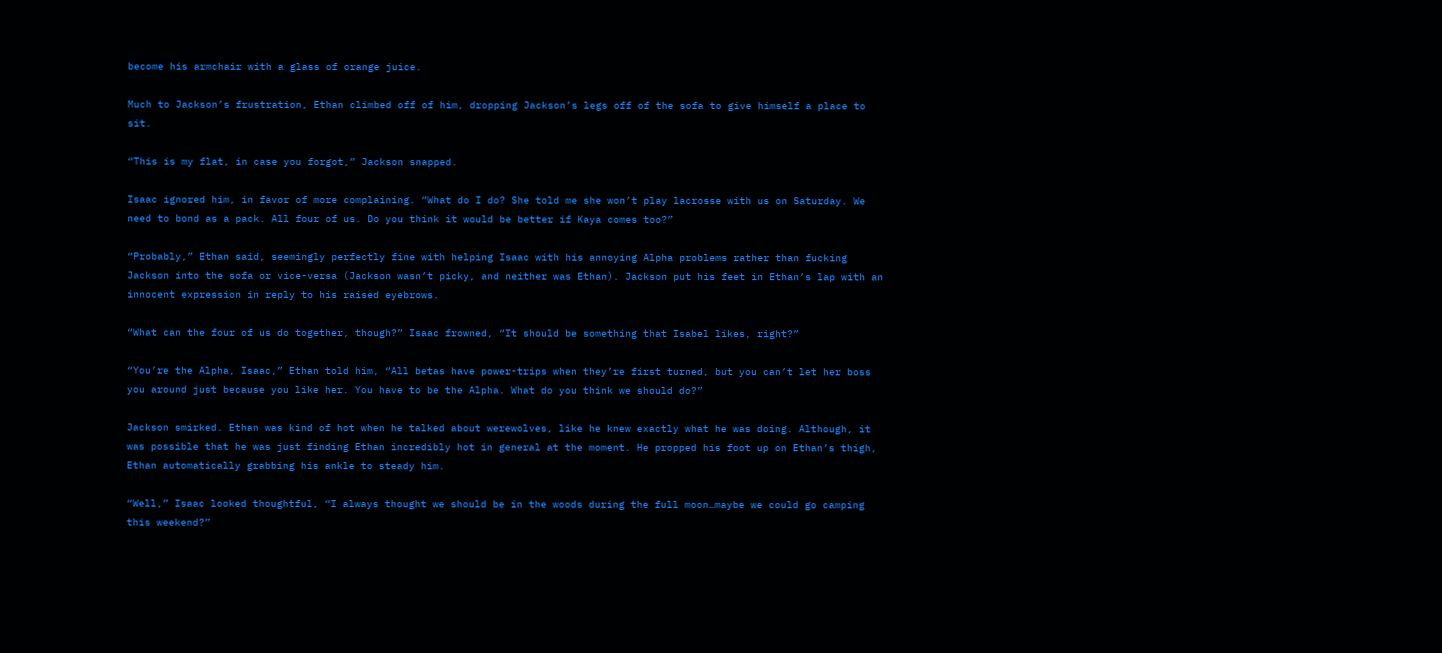become his armchair with a glass of orange juice.

Much to Jackson’s frustration, Ethan climbed off of him, dropping Jackson’s legs off of the sofa to give himself a place to sit.

“This is my flat, in case you forgot,” Jackson snapped.

Isaac ignored him, in favor of more complaining. “What do I do? She told me she won’t play lacrosse with us on Saturday. We need to bond as a pack. All four of us. Do you think it would be better if Kaya comes too?”

“Probably,” Ethan said, seemingly perfectly fine with helping Isaac with his annoying Alpha problems rather than fucking Jackson into the sofa or vice-versa (Jackson wasn’t picky, and neither was Ethan). Jackson put his feet in Ethan’s lap with an innocent expression in reply to his raised eyebrows.

“What can the four of us do together, though?” Isaac frowned, “It should be something that Isabel likes, right?”

“You’re the Alpha, Isaac,” Ethan told him, “All betas have power-trips when they’re first turned, but you can’t let her boss you around just because you like her. You have to be the Alpha. What do you think we should do?”

Jackson smirked. Ethan was kind of hot when he talked about werewolves, like he knew exactly what he was doing. Although, it was possible that he was just finding Ethan incredibly hot in general at the moment. He propped his foot up on Ethan’s thigh, Ethan automatically grabbing his ankle to steady him.

“Well,” Isaac looked thoughtful, “I always thought we should be in the woods during the full moon…maybe we could go camping this weekend?”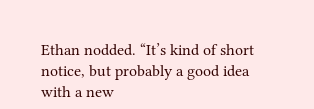Ethan nodded. “It’s kind of short notice, but probably a good idea with a new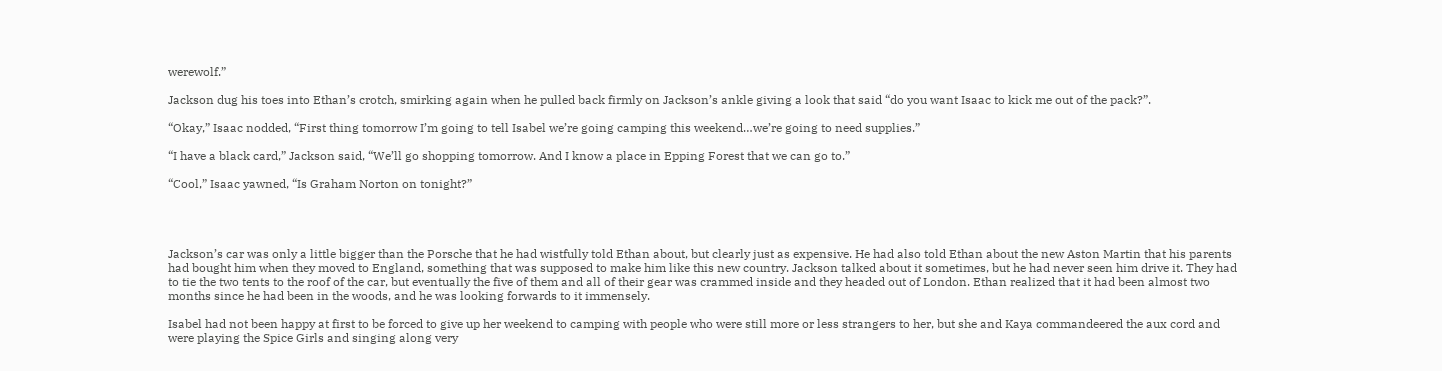werewolf.”

Jackson dug his toes into Ethan’s crotch, smirking again when he pulled back firmly on Jackson’s ankle giving a look that said “do you want Isaac to kick me out of the pack?”.

“Okay,” Isaac nodded, “First thing tomorrow I’m going to tell Isabel we’re going camping this weekend…we’re going to need supplies.”

“I have a black card,” Jackson said, “We’ll go shopping tomorrow. And I know a place in Epping Forest that we can go to.”

“Cool,” Isaac yawned, “Is Graham Norton on tonight?”




Jackson’s car was only a little bigger than the Porsche that he had wistfully told Ethan about, but clearly just as expensive. He had also told Ethan about the new Aston Martin that his parents had bought him when they moved to England, something that was supposed to make him like this new country. Jackson talked about it sometimes, but he had never seen him drive it. They had to tie the two tents to the roof of the car, but eventually the five of them and all of their gear was crammed inside and they headed out of London. Ethan realized that it had been almost two months since he had been in the woods, and he was looking forwards to it immensely.

Isabel had not been happy at first to be forced to give up her weekend to camping with people who were still more or less strangers to her, but she and Kaya commandeered the aux cord and were playing the Spice Girls and singing along very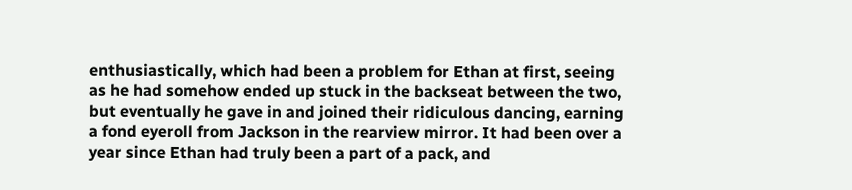enthusiastically, which had been a problem for Ethan at first, seeing as he had somehow ended up stuck in the backseat between the two, but eventually he gave in and joined their ridiculous dancing, earning a fond eyeroll from Jackson in the rearview mirror. It had been over a year since Ethan had truly been a part of a pack, and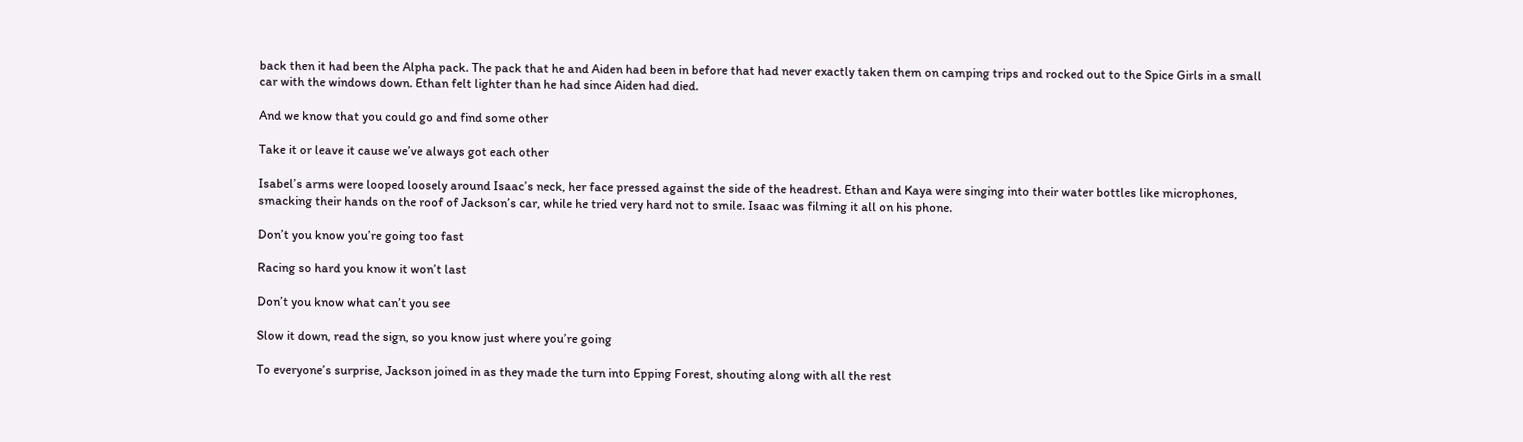back then it had been the Alpha pack. The pack that he and Aiden had been in before that had never exactly taken them on camping trips and rocked out to the Spice Girls in a small car with the windows down. Ethan felt lighter than he had since Aiden had died.

And we know that you could go and find some other

Take it or leave it cause we’ve always got each other

Isabel’s arms were looped loosely around Isaac’s neck, her face pressed against the side of the headrest. Ethan and Kaya were singing into their water bottles like microphones, smacking their hands on the roof of Jackson’s car, while he tried very hard not to smile. Isaac was filming it all on his phone.

Don’t you know you’re going too fast

Racing so hard you know it won’t last

Don’t you know what can’t you see

Slow it down, read the sign, so you know just where you’re going

To everyone’s surprise, Jackson joined in as they made the turn into Epping Forest, shouting along with all the rest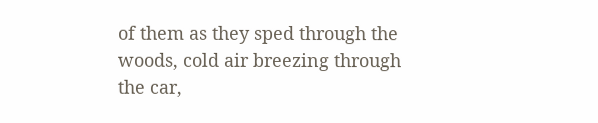of them as they sped through the woods, cold air breezing through the car,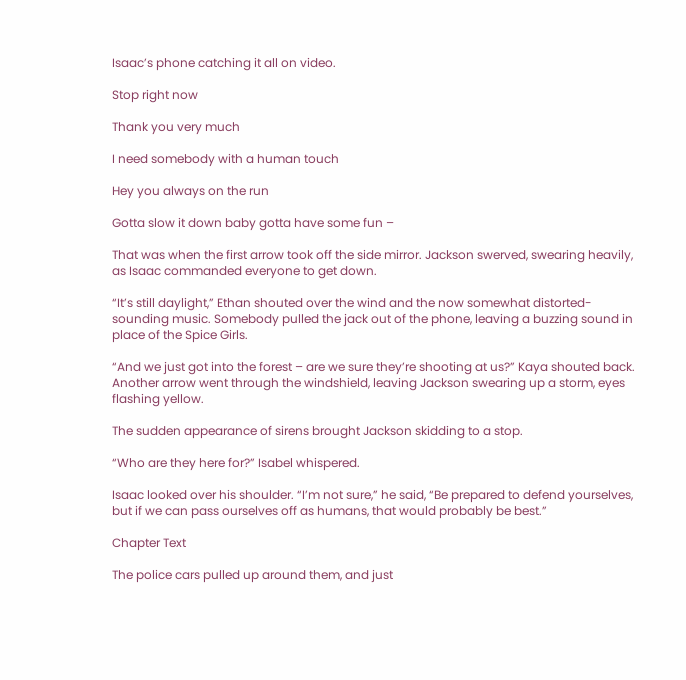Isaac’s phone catching it all on video.

Stop right now

Thank you very much

I need somebody with a human touch

Hey you always on the run

Gotta slow it down baby gotta have some fun –

That was when the first arrow took off the side mirror. Jackson swerved, swearing heavily, as Isaac commanded everyone to get down.

“It’s still daylight,” Ethan shouted over the wind and the now somewhat distorted-sounding music. Somebody pulled the jack out of the phone, leaving a buzzing sound in place of the Spice Girls.

“And we just got into the forest – are we sure they’re shooting at us?” Kaya shouted back. Another arrow went through the windshield, leaving Jackson swearing up a storm, eyes flashing yellow.

The sudden appearance of sirens brought Jackson skidding to a stop.

“Who are they here for?” Isabel whispered.

Isaac looked over his shoulder. “I’m not sure,” he said, “Be prepared to defend yourselves, but if we can pass ourselves off as humans, that would probably be best.”

Chapter Text

The police cars pulled up around them, and just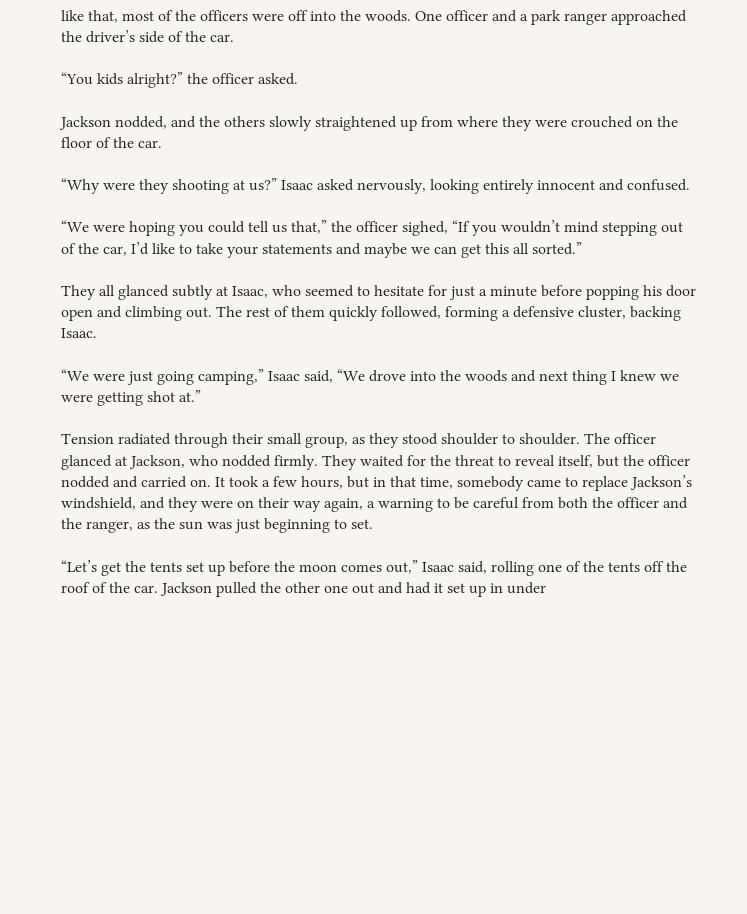like that, most of the officers were off into the woods. One officer and a park ranger approached the driver’s side of the car.

“You kids alright?” the officer asked.

Jackson nodded, and the others slowly straightened up from where they were crouched on the floor of the car.

“Why were they shooting at us?” Isaac asked nervously, looking entirely innocent and confused.

“We were hoping you could tell us that,” the officer sighed, “If you wouldn’t mind stepping out of the car, I’d like to take your statements and maybe we can get this all sorted.”

They all glanced subtly at Isaac, who seemed to hesitate for just a minute before popping his door open and climbing out. The rest of them quickly followed, forming a defensive cluster, backing Isaac.

“We were just going camping,” Isaac said, “We drove into the woods and next thing I knew we were getting shot at.”

Tension radiated through their small group, as they stood shoulder to shoulder. The officer glanced at Jackson, who nodded firmly. They waited for the threat to reveal itself, but the officer nodded and carried on. It took a few hours, but in that time, somebody came to replace Jackson’s windshield, and they were on their way again, a warning to be careful from both the officer and the ranger, as the sun was just beginning to set.

“Let’s get the tents set up before the moon comes out,” Isaac said, rolling one of the tents off the roof of the car. Jackson pulled the other one out and had it set up in under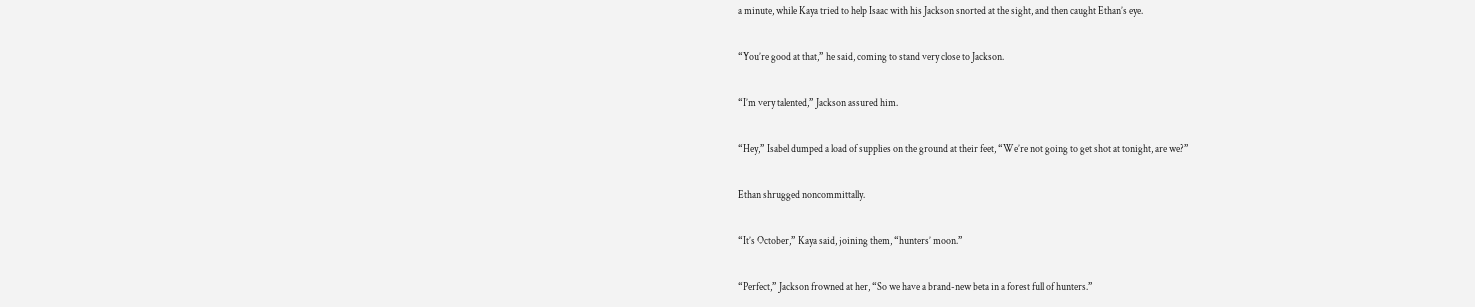a minute, while Kaya tried to help Isaac with his Jackson snorted at the sight, and then caught Ethan’s eye.

“You’re good at that,” he said, coming to stand very close to Jackson.

“I’m very talented,” Jackson assured him.

“Hey,” Isabel dumped a load of supplies on the ground at their feet, “We’re not going to get shot at tonight, are we?”

Ethan shrugged noncommittally.

“It’s October,” Kaya said, joining them, “hunters’ moon.”

“Perfect,” Jackson frowned at her, “So we have a brand-new beta in a forest full of hunters.”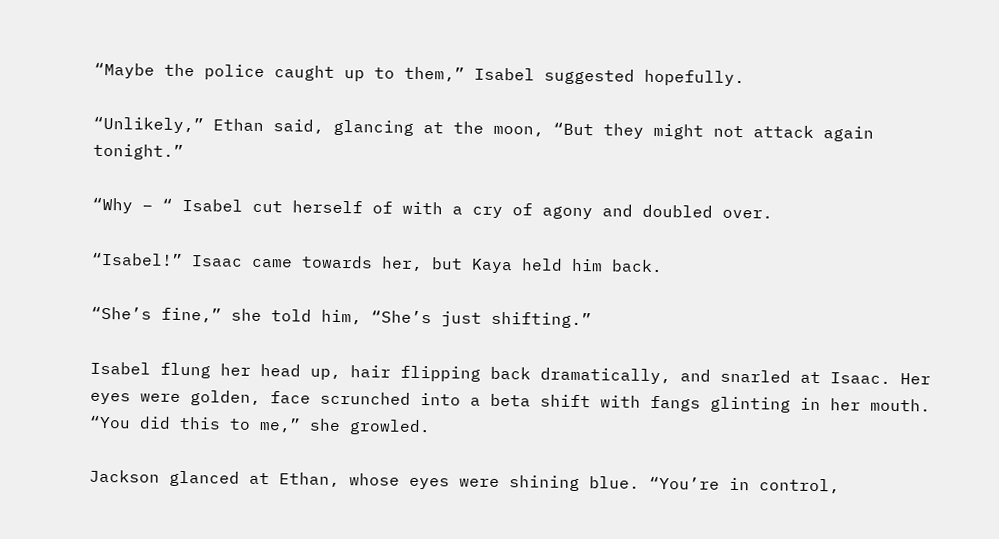“Maybe the police caught up to them,” Isabel suggested hopefully.

“Unlikely,” Ethan said, glancing at the moon, “But they might not attack again tonight.”

“Why – “ Isabel cut herself of with a cry of agony and doubled over.

“Isabel!” Isaac came towards her, but Kaya held him back.

“She’s fine,” she told him, “She’s just shifting.”

Isabel flung her head up, hair flipping back dramatically, and snarled at Isaac. Her eyes were golden, face scrunched into a beta shift with fangs glinting in her mouth. “You did this to me,” she growled.

Jackson glanced at Ethan, whose eyes were shining blue. “You’re in control,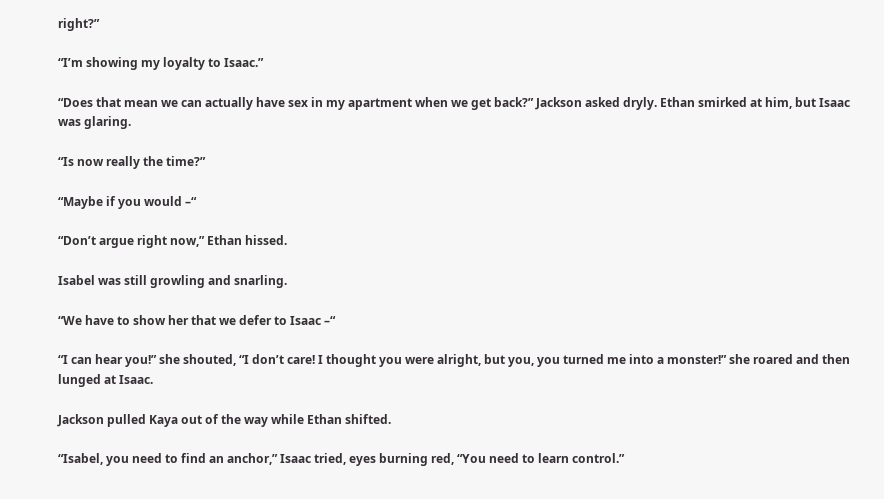right?”

“I’m showing my loyalty to Isaac.”

“Does that mean we can actually have sex in my apartment when we get back?” Jackson asked dryly. Ethan smirked at him, but Isaac was glaring.

“Is now really the time?”

“Maybe if you would –“

“Don’t argue right now,” Ethan hissed.

Isabel was still growling and snarling.

“We have to show her that we defer to Isaac –“

“I can hear you!” she shouted, “I don’t care! I thought you were alright, but you, you turned me into a monster!” she roared and then lunged at Isaac.

Jackson pulled Kaya out of the way while Ethan shifted.

“Isabel, you need to find an anchor,” Isaac tried, eyes burning red, “You need to learn control.”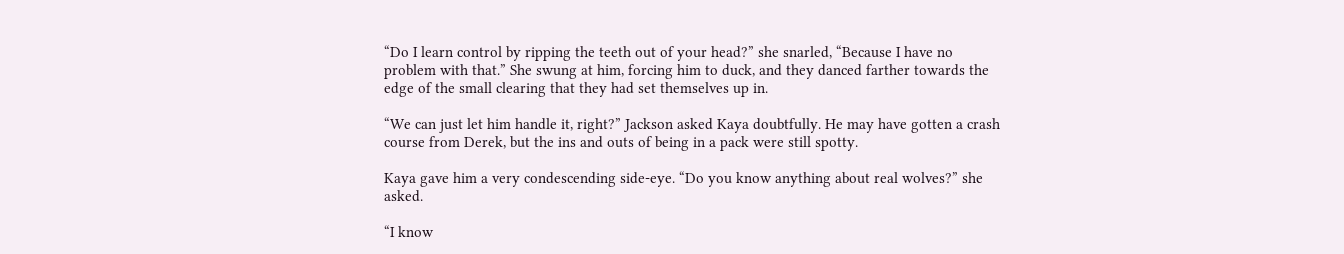“Do I learn control by ripping the teeth out of your head?” she snarled, “Because I have no problem with that.” She swung at him, forcing him to duck, and they danced farther towards the edge of the small clearing that they had set themselves up in.

“We can just let him handle it, right?” Jackson asked Kaya doubtfully. He may have gotten a crash course from Derek, but the ins and outs of being in a pack were still spotty.

Kaya gave him a very condescending side-eye. “Do you know anything about real wolves?” she asked.

“I know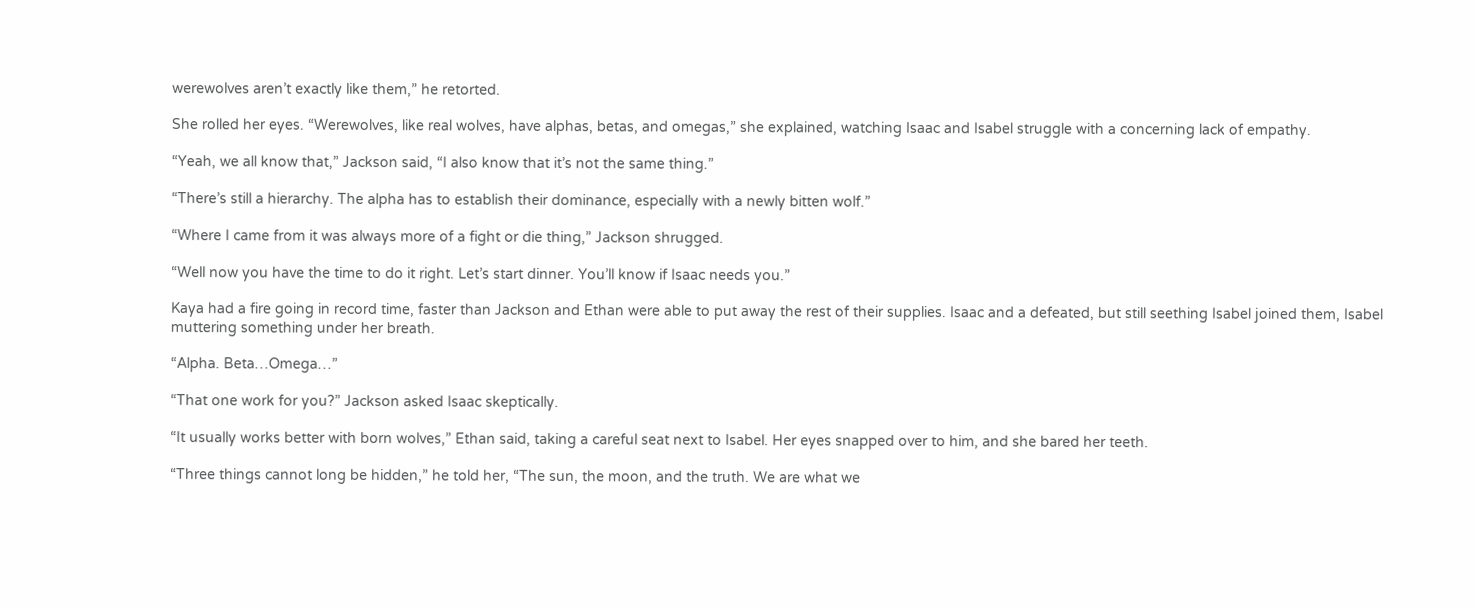werewolves aren’t exactly like them,” he retorted.

She rolled her eyes. “Werewolves, like real wolves, have alphas, betas, and omegas,” she explained, watching Isaac and Isabel struggle with a concerning lack of empathy.

“Yeah, we all know that,” Jackson said, “I also know that it’s not the same thing.”

“There’s still a hierarchy. The alpha has to establish their dominance, especially with a newly bitten wolf.”

“Where I came from it was always more of a fight or die thing,” Jackson shrugged.

“Well now you have the time to do it right. Let’s start dinner. You’ll know if Isaac needs you.”

Kaya had a fire going in record time, faster than Jackson and Ethan were able to put away the rest of their supplies. Isaac and a defeated, but still seething Isabel joined them, Isabel muttering something under her breath.

“Alpha. Beta…Omega…”

“That one work for you?” Jackson asked Isaac skeptically.

“It usually works better with born wolves,” Ethan said, taking a careful seat next to Isabel. Her eyes snapped over to him, and she bared her teeth.

“Three things cannot long be hidden,” he told her, “The sun, the moon, and the truth. We are what we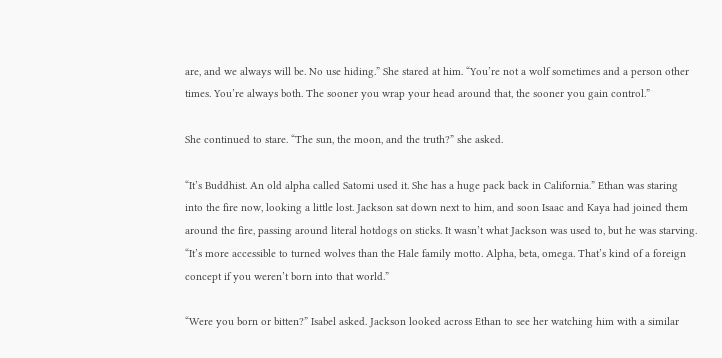are, and we always will be. No use hiding.” She stared at him. “You’re not a wolf sometimes and a person other times. You’re always both. The sooner you wrap your head around that, the sooner you gain control.”

She continued to stare. “The sun, the moon, and the truth?” she asked.

“It’s Buddhist. An old alpha called Satomi used it. She has a huge pack back in California.” Ethan was staring into the fire now, looking a little lost. Jackson sat down next to him, and soon Isaac and Kaya had joined them around the fire, passing around literal hotdogs on sticks. It wasn’t what Jackson was used to, but he was starving. “It’s more accessible to turned wolves than the Hale family motto. Alpha, beta, omega. That’s kind of a foreign concept if you weren’t born into that world.”

“Were you born or bitten?” Isabel asked. Jackson looked across Ethan to see her watching him with a similar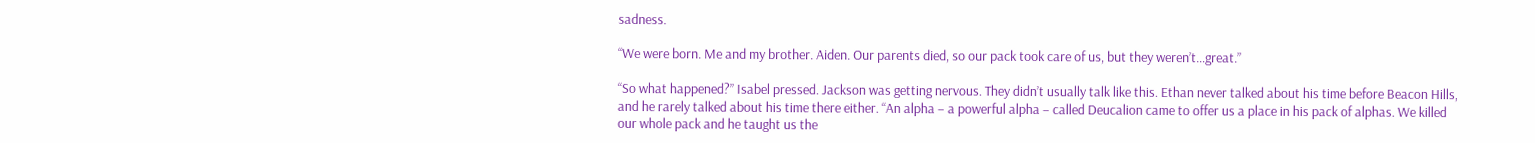sadness.

“We were born. Me and my brother. Aiden. Our parents died, so our pack took care of us, but they weren’t…great.”

“So what happened?” Isabel pressed. Jackson was getting nervous. They didn’t usually talk like this. Ethan never talked about his time before Beacon Hills, and he rarely talked about his time there either. “An alpha – a powerful alpha – called Deucalion came to offer us a place in his pack of alphas. We killed our whole pack and he taught us the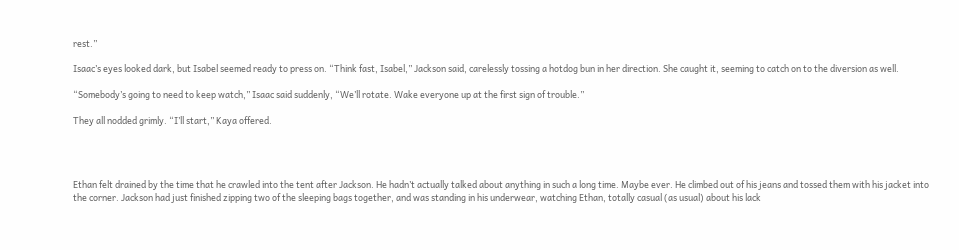rest.”

Isaac’s eyes looked dark, but Isabel seemed ready to press on. “Think fast, Isabel,” Jackson said, carelessly tossing a hotdog bun in her direction. She caught it, seeming to catch on to the diversion as well.

“Somebody’s going to need to keep watch,” Isaac said suddenly, “We’ll rotate. Wake everyone up at the first sign of trouble.”

They all nodded grimly. “I’ll start,” Kaya offered.




Ethan felt drained by the time that he crawled into the tent after Jackson. He hadn’t actually talked about anything in such a long time. Maybe ever. He climbed out of his jeans and tossed them with his jacket into the corner. Jackson had just finished zipping two of the sleeping bags together, and was standing in his underwear, watching Ethan, totally casual (as usual) about his lack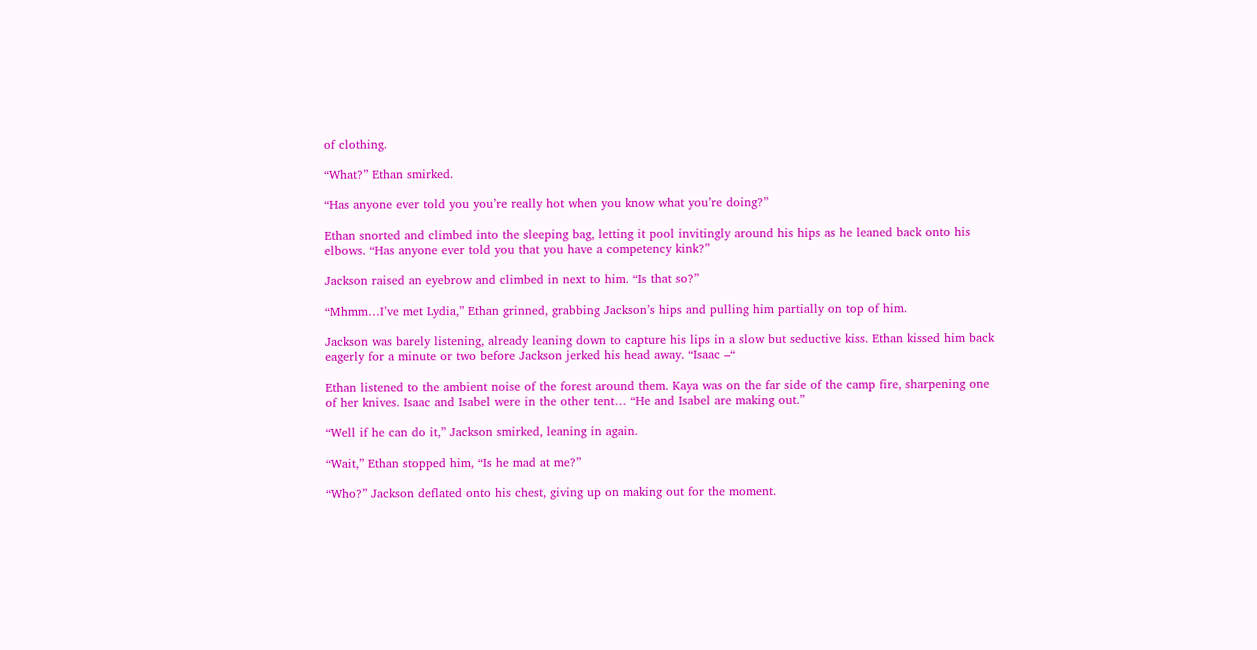of clothing.

“What?” Ethan smirked.

“Has anyone ever told you you’re really hot when you know what you’re doing?”

Ethan snorted and climbed into the sleeping bag, letting it pool invitingly around his hips as he leaned back onto his elbows. “Has anyone ever told you that you have a competency kink?”

Jackson raised an eyebrow and climbed in next to him. “Is that so?”

“Mhmm…I’ve met Lydia,” Ethan grinned, grabbing Jackson’s hips and pulling him partially on top of him.

Jackson was barely listening, already leaning down to capture his lips in a slow but seductive kiss. Ethan kissed him back eagerly for a minute or two before Jackson jerked his head away. “Isaac –“

Ethan listened to the ambient noise of the forest around them. Kaya was on the far side of the camp fire, sharpening one of her knives. Isaac and Isabel were in the other tent… “He and Isabel are making out.”

“Well if he can do it,” Jackson smirked, leaning in again.

“Wait,” Ethan stopped him, “Is he mad at me?”

“Who?” Jackson deflated onto his chest, giving up on making out for the moment.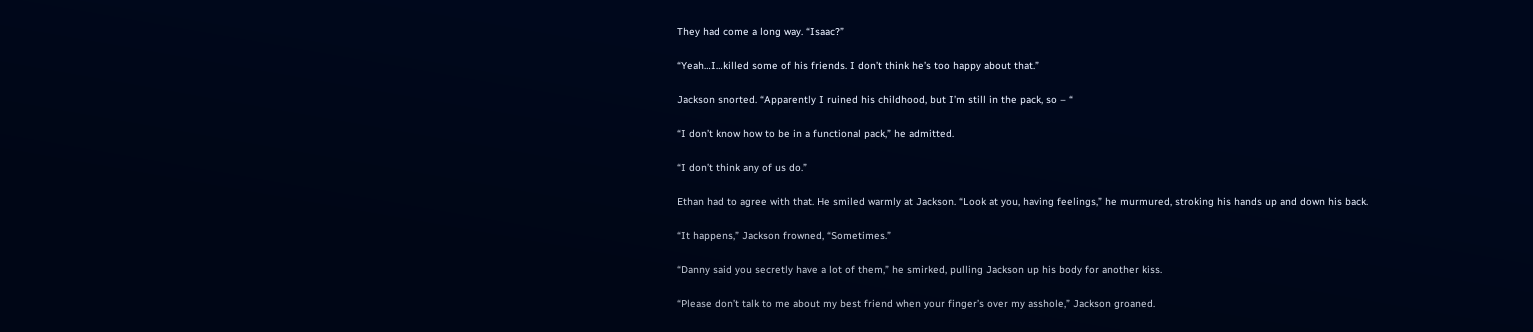They had come a long way. “Isaac?”

“Yeah…I…killed some of his friends. I don’t think he’s too happy about that.”

Jackson snorted. “Apparently I ruined his childhood, but I’m still in the pack, so – “

“I don’t know how to be in a functional pack,” he admitted.

“I don’t think any of us do.”

Ethan had to agree with that. He smiled warmly at Jackson. “Look at you, having feelings,” he murmured, stroking his hands up and down his back.

“It happens,” Jackson frowned, “Sometimes.”

“Danny said you secretly have a lot of them,” he smirked, pulling Jackson up his body for another kiss.

“Please don’t talk to me about my best friend when your finger’s over my asshole,” Jackson groaned.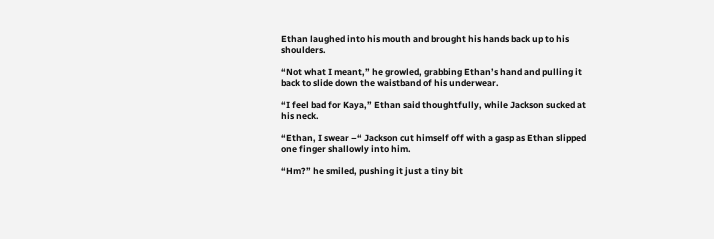Ethan laughed into his mouth and brought his hands back up to his shoulders.

“Not what I meant,” he growled, grabbing Ethan’s hand and pulling it back to slide down the waistband of his underwear.

“I feel bad for Kaya,” Ethan said thoughtfully, while Jackson sucked at his neck.

“Ethan, I swear –“ Jackson cut himself off with a gasp as Ethan slipped one finger shallowly into him.

“Hm?” he smiled, pushing it just a tiny bit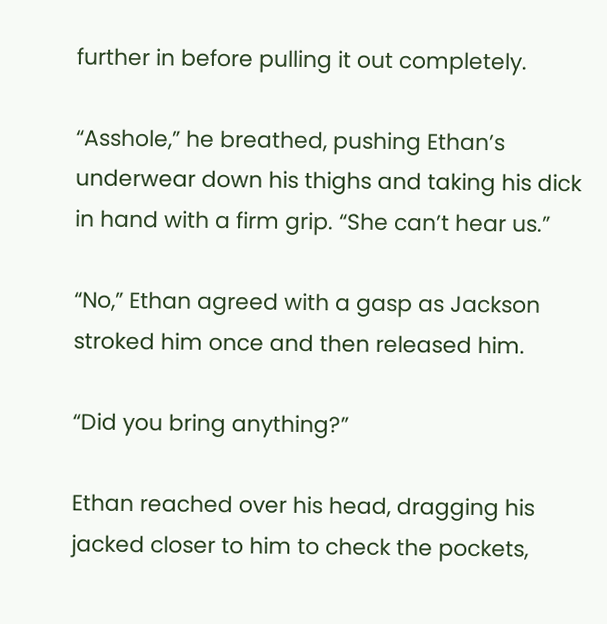further in before pulling it out completely.

“Asshole,” he breathed, pushing Ethan’s underwear down his thighs and taking his dick in hand with a firm grip. “She can’t hear us.”

“No,” Ethan agreed with a gasp as Jackson stroked him once and then released him.

“Did you bring anything?”

Ethan reached over his head, dragging his jacked closer to him to check the pockets,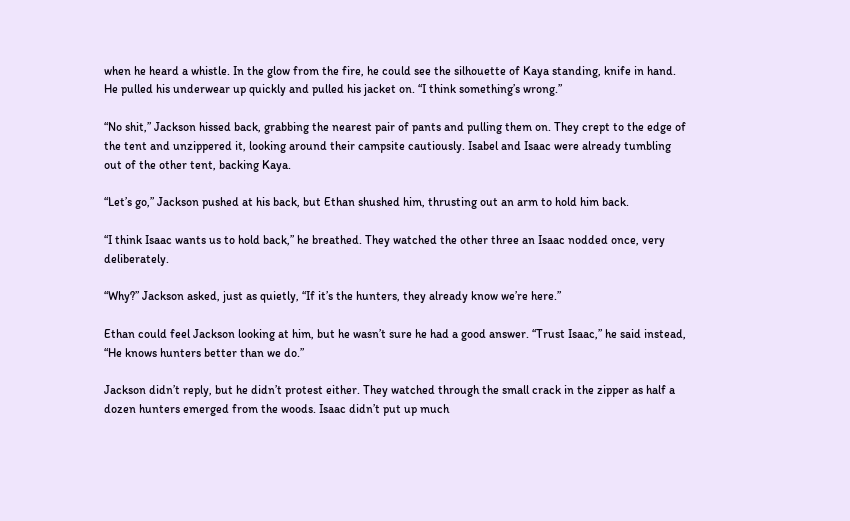when he heard a whistle. In the glow from the fire, he could see the silhouette of Kaya standing, knife in hand. He pulled his underwear up quickly and pulled his jacket on. “I think something’s wrong.”

“No shit,” Jackson hissed back, grabbing the nearest pair of pants and pulling them on. They crept to the edge of the tent and unzippered it, looking around their campsite cautiously. Isabel and Isaac were already tumbling out of the other tent, backing Kaya.

“Let’s go,” Jackson pushed at his back, but Ethan shushed him, thrusting out an arm to hold him back.

“I think Isaac wants us to hold back,” he breathed. They watched the other three an Isaac nodded once, very deliberately.

“Why?” Jackson asked, just as quietly, “If it’s the hunters, they already know we’re here.”

Ethan could feel Jackson looking at him, but he wasn’t sure he had a good answer. “Trust Isaac,” he said instead, “He knows hunters better than we do.”

Jackson didn’t reply, but he didn’t protest either. They watched through the small crack in the zipper as half a dozen hunters emerged from the woods. Isaac didn’t put up much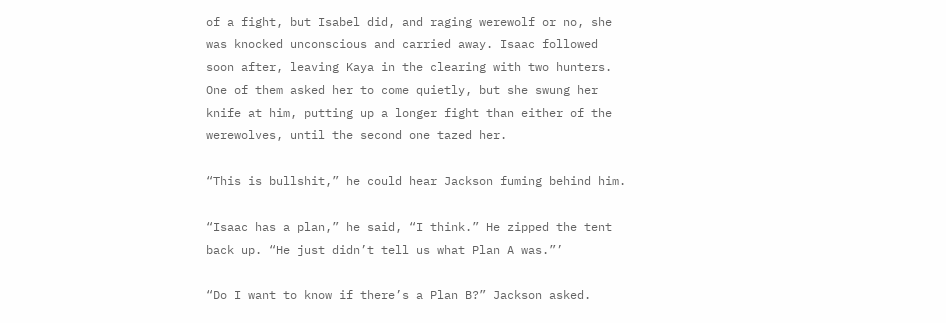of a fight, but Isabel did, and raging werewolf or no, she was knocked unconscious and carried away. Isaac followed soon after, leaving Kaya in the clearing with two hunters. One of them asked her to come quietly, but she swung her knife at him, putting up a longer fight than either of the werewolves, until the second one tazed her.

“This is bullshit,” he could hear Jackson fuming behind him.

“Isaac has a plan,” he said, “I think.” He zipped the tent back up. “He just didn’t tell us what Plan A was.”’

“Do I want to know if there’s a Plan B?” Jackson asked.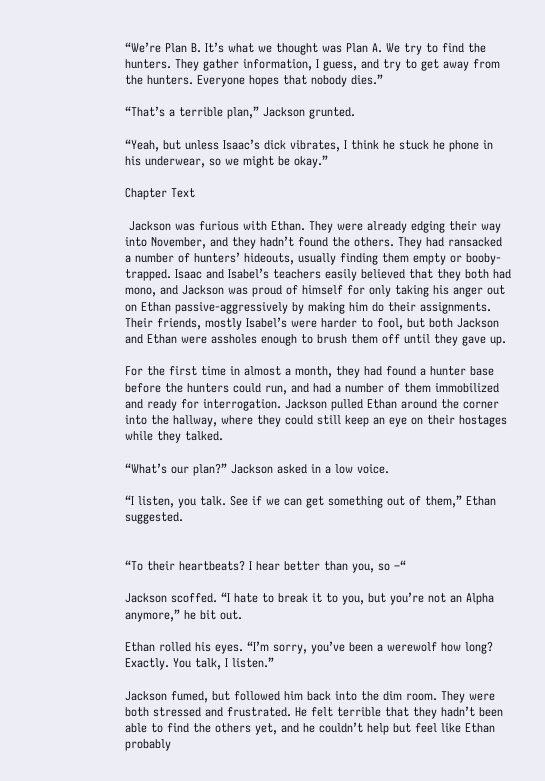“We’re Plan B. It’s what we thought was Plan A. We try to find the hunters. They gather information, I guess, and try to get away from the hunters. Everyone hopes that nobody dies.”

“That’s a terrible plan,” Jackson grunted.

“Yeah, but unless Isaac’s dick vibrates, I think he stuck he phone in his underwear, so we might be okay.”

Chapter Text

 Jackson was furious with Ethan. They were already edging their way into November, and they hadn’t found the others. They had ransacked a number of hunters’ hideouts, usually finding them empty or booby-trapped. Isaac and Isabel’s teachers easily believed that they both had mono, and Jackson was proud of himself for only taking his anger out on Ethan passive-aggressively by making him do their assignments. Their friends, mostly Isabel’s were harder to fool, but both Jackson and Ethan were assholes enough to brush them off until they gave up.

For the first time in almost a month, they had found a hunter base before the hunters could run, and had a number of them immobilized and ready for interrogation. Jackson pulled Ethan around the corner into the hallway, where they could still keep an eye on their hostages while they talked.

“What’s our plan?” Jackson asked in a low voice.

“I listen, you talk. See if we can get something out of them,” Ethan suggested.


“To their heartbeats? I hear better than you, so –“

Jackson scoffed. “I hate to break it to you, but you’re not an Alpha anymore,” he bit out.

Ethan rolled his eyes. “I’m sorry, you’ve been a werewolf how long? Exactly. You talk, I listen.”

Jackson fumed, but followed him back into the dim room. They were both stressed and frustrated. He felt terrible that they hadn’t been able to find the others yet, and he couldn’t help but feel like Ethan probably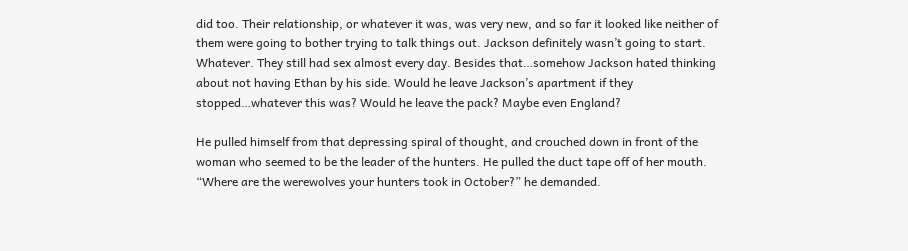did too. Their relationship, or whatever it was, was very new, and so far it looked like neither of them were going to bother trying to talk things out. Jackson definitely wasn’t going to start. Whatever. They still had sex almost every day. Besides that…somehow Jackson hated thinking about not having Ethan by his side. Would he leave Jackson’s apartment if they stopped…whatever this was? Would he leave the pack? Maybe even England?

He pulled himself from that depressing spiral of thought, and crouched down in front of the woman who seemed to be the leader of the hunters. He pulled the duct tape off of her mouth. “Where are the werewolves your hunters took in October?” he demanded.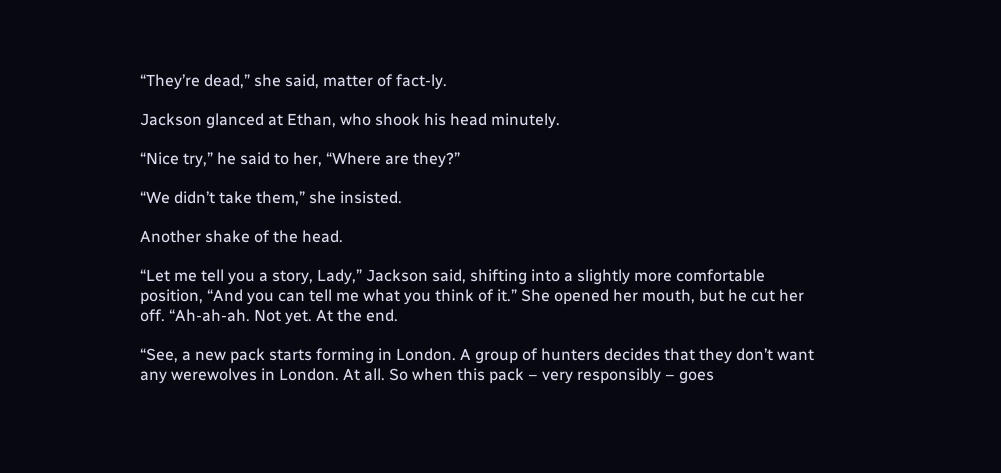“They’re dead,” she said, matter of fact-ly.

Jackson glanced at Ethan, who shook his head minutely.

“Nice try,” he said to her, “Where are they?”

“We didn’t take them,” she insisted.

Another shake of the head.

“Let me tell you a story, Lady,” Jackson said, shifting into a slightly more comfortable position, “And you can tell me what you think of it.” She opened her mouth, but he cut her off. “Ah-ah-ah. Not yet. At the end.

“See, a new pack starts forming in London. A group of hunters decides that they don’t want any werewolves in London. At all. So when this pack – very responsibly – goes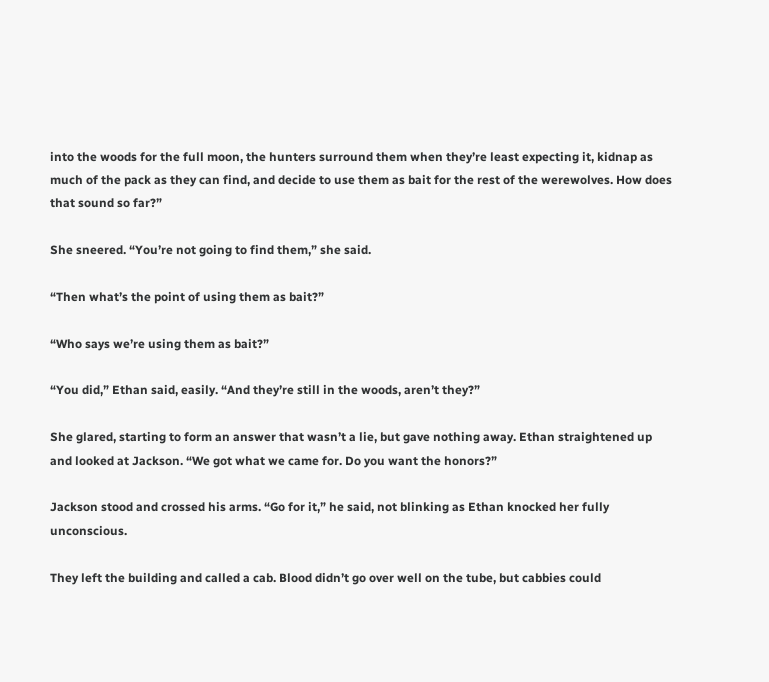into the woods for the full moon, the hunters surround them when they’re least expecting it, kidnap as much of the pack as they can find, and decide to use them as bait for the rest of the werewolves. How does that sound so far?”

She sneered. “You’re not going to find them,” she said.

“Then what’s the point of using them as bait?”

“Who says we’re using them as bait?”

“You did,” Ethan said, easily. “And they’re still in the woods, aren’t they?”

She glared, starting to form an answer that wasn’t a lie, but gave nothing away. Ethan straightened up and looked at Jackson. “We got what we came for. Do you want the honors?”

Jackson stood and crossed his arms. “Go for it,” he said, not blinking as Ethan knocked her fully unconscious.

They left the building and called a cab. Blood didn’t go over well on the tube, but cabbies could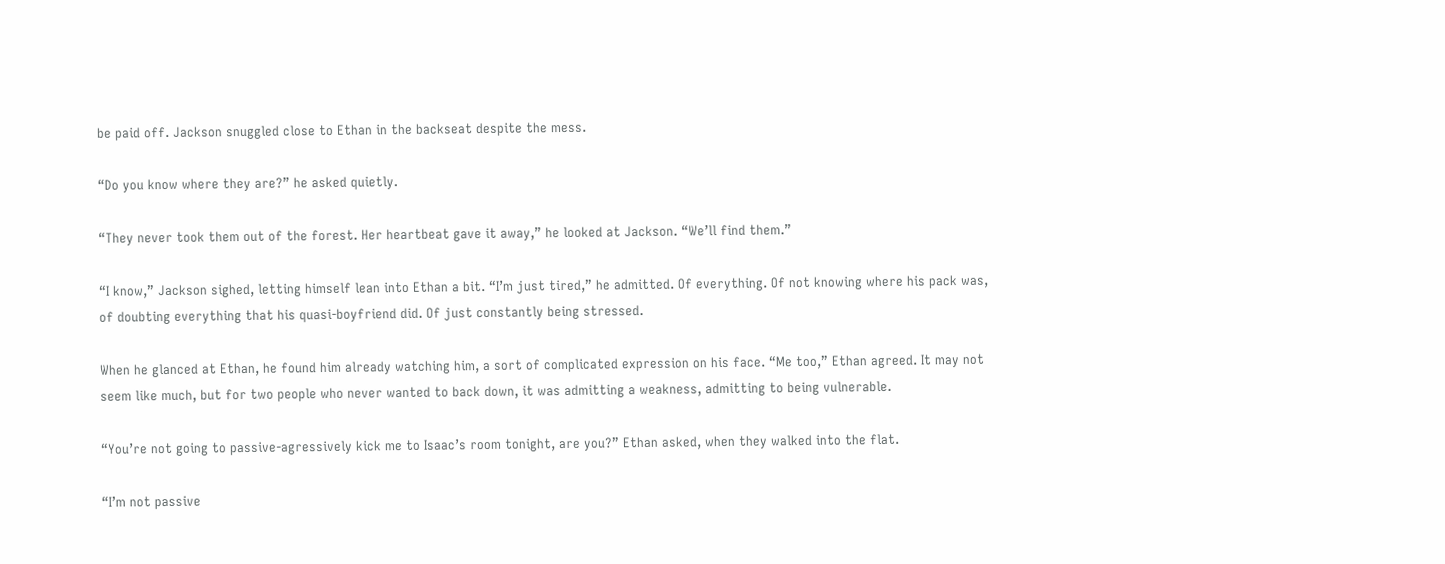be paid off. Jackson snuggled close to Ethan in the backseat despite the mess.

“Do you know where they are?” he asked quietly.

“They never took them out of the forest. Her heartbeat gave it away,” he looked at Jackson. “We’ll find them.”

“I know,” Jackson sighed, letting himself lean into Ethan a bit. “I’m just tired,” he admitted. Of everything. Of not knowing where his pack was, of doubting everything that his quasi-boyfriend did. Of just constantly being stressed.

When he glanced at Ethan, he found him already watching him, a sort of complicated expression on his face. “Me too,” Ethan agreed. It may not seem like much, but for two people who never wanted to back down, it was admitting a weakness, admitting to being vulnerable.

“You’re not going to passive-agressively kick me to Isaac’s room tonight, are you?” Ethan asked, when they walked into the flat.

“I’m not passive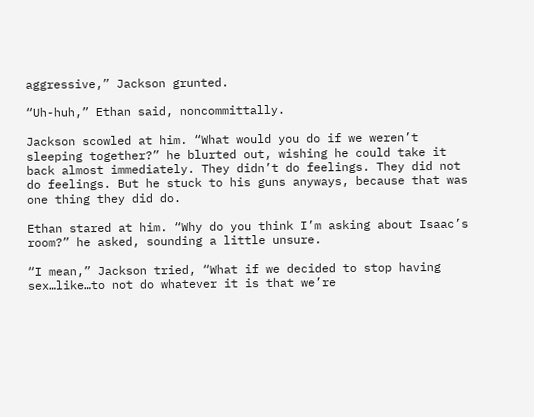aggressive,” Jackson grunted.

“Uh-huh,” Ethan said, noncommittally.

Jackson scowled at him. “What would you do if we weren’t sleeping together?” he blurted out, wishing he could take it back almost immediately. They didn’t do feelings. They did not do feelings. But he stuck to his guns anyways, because that was one thing they did do.

Ethan stared at him. “Why do you think I’m asking about Isaac’s room?” he asked, sounding a little unsure.

“I mean,” Jackson tried, “What if we decided to stop having sex…like…to not do whatever it is that we’re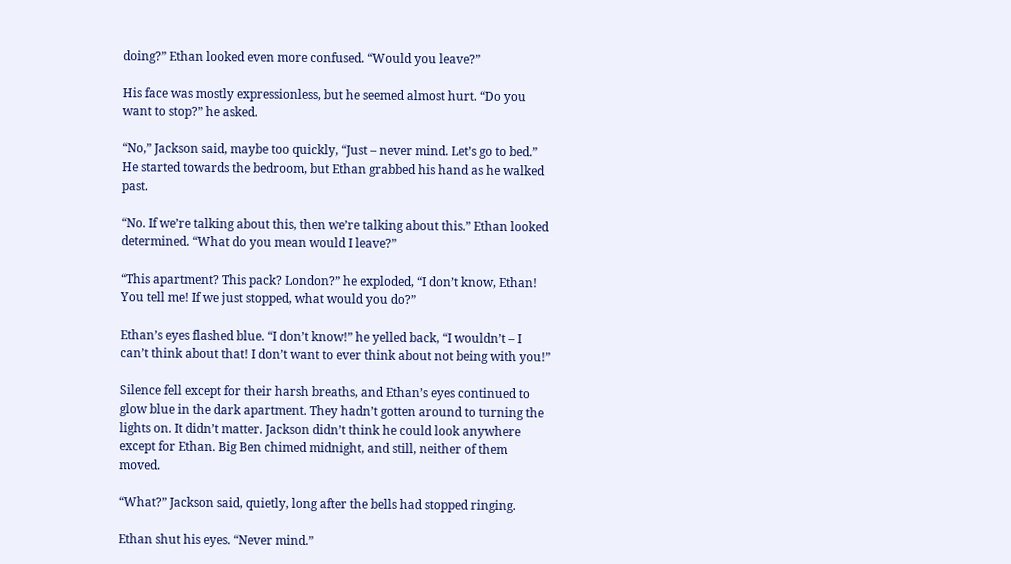doing?” Ethan looked even more confused. “Would you leave?”

His face was mostly expressionless, but he seemed almost hurt. “Do you want to stop?” he asked.

“No,” Jackson said, maybe too quickly, “Just – never mind. Let’s go to bed.” He started towards the bedroom, but Ethan grabbed his hand as he walked past.

“No. If we’re talking about this, then we’re talking about this.” Ethan looked determined. “What do you mean would I leave?”

“This apartment? This pack? London?” he exploded, “I don’t know, Ethan! You tell me! If we just stopped, what would you do?”

Ethan’s eyes flashed blue. “I don’t know!” he yelled back, “I wouldn’t – I can’t think about that! I don’t want to ever think about not being with you!”

Silence fell except for their harsh breaths, and Ethan’s eyes continued to glow blue in the dark apartment. They hadn’t gotten around to turning the lights on. It didn’t matter. Jackson didn’t think he could look anywhere except for Ethan. Big Ben chimed midnight, and still, neither of them moved.

“What?” Jackson said, quietly, long after the bells had stopped ringing.

Ethan shut his eyes. “Never mind.”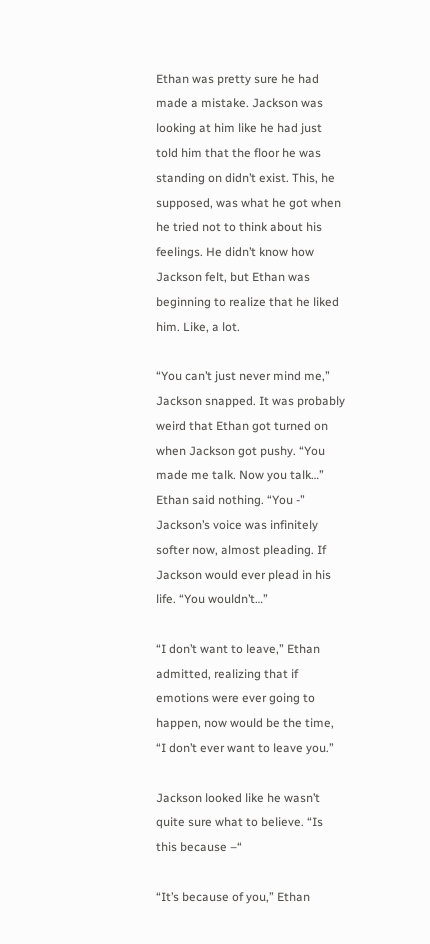Ethan was pretty sure he had made a mistake. Jackson was looking at him like he had just told him that the floor he was standing on didn’t exist. This, he supposed, was what he got when he tried not to think about his feelings. He didn’t know how Jackson felt, but Ethan was beginning to realize that he liked him. Like, a lot.

“You can’t just never mind me,” Jackson snapped. It was probably weird that Ethan got turned on when Jackson got pushy. “You made me talk. Now you talk…” Ethan said nothing. “You -” Jackson’s voice was infinitely softer now, almost pleading. If Jackson would ever plead in his life. “You wouldn’t…”

“I don’t want to leave,” Ethan admitted, realizing that if emotions were ever going to happen, now would be the time, “I don’t ever want to leave you.”

Jackson looked like he wasn’t quite sure what to believe. “Is this because –“

“It’s because of you,” Ethan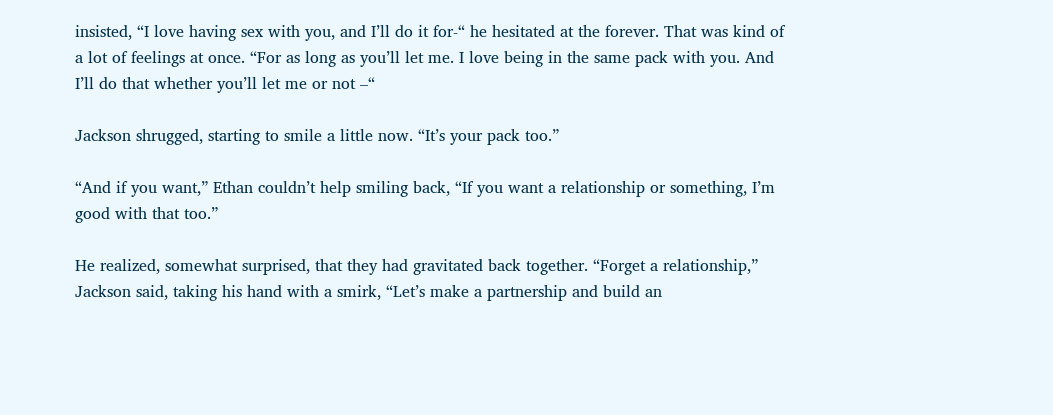insisted, “I love having sex with you, and I’ll do it for-“ he hesitated at the forever. That was kind of a lot of feelings at once. “For as long as you’ll let me. I love being in the same pack with you. And I’ll do that whether you’ll let me or not –“

Jackson shrugged, starting to smile a little now. “It’s your pack too.”

“And if you want,” Ethan couldn’t help smiling back, “If you want a relationship or something, I’m good with that too.”

He realized, somewhat surprised, that they had gravitated back together. “Forget a relationship,” Jackson said, taking his hand with a smirk, “Let’s make a partnership and build an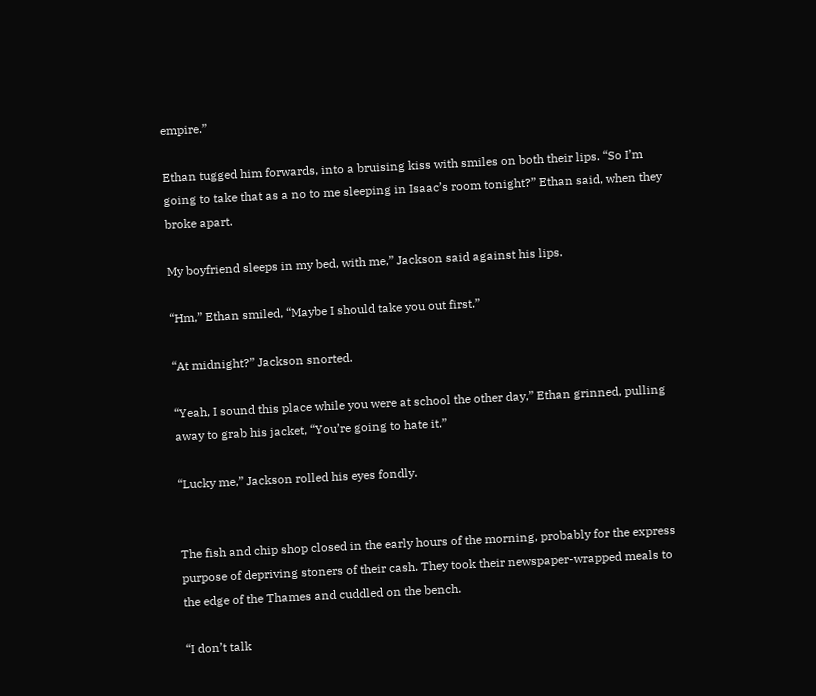empire.”

Ethan tugged him forwards, into a bruising kiss with smiles on both their lips. “So I’m going to take that as a no to me sleeping in Isaac’s room tonight?” Ethan said, when they broke apart.

My boyfriend sleeps in my bed, with me,” Jackson said against his lips.

“Hm,” Ethan smiled, “Maybe I should take you out first.”

“At midnight?” Jackson snorted.

“Yeah, I sound this place while you were at school the other day,” Ethan grinned, pulling away to grab his jacket, “You’re going to hate it.”

“Lucky me,” Jackson rolled his eyes fondly.


The fish and chip shop closed in the early hours of the morning, probably for the express purpose of depriving stoners of their cash. They took their newspaper-wrapped meals to the edge of the Thames and cuddled on the bench.

“I don’t talk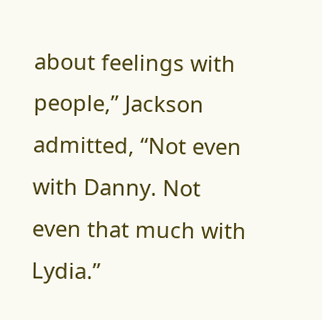about feelings with people,” Jackson admitted, “Not even with Danny. Not even that much with Lydia.”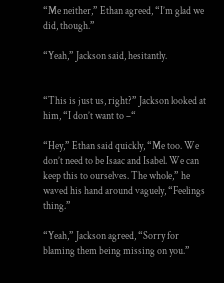“Me neither,” Ethan agreed, “I’m glad we did, though.”

“Yeah,” Jackson said, hesitantly.


“This is just us, right?” Jackson looked at him, “I don’t want to –“

“Hey,” Ethan said quickly, “Me too. We don’t need to be Isaac and Isabel. We can keep this to ourselves. The whole,” he waved his hand around vaguely, “Feelings thing.”

“Yeah,” Jackson agreed, “Sorry for blaming them being missing on you.”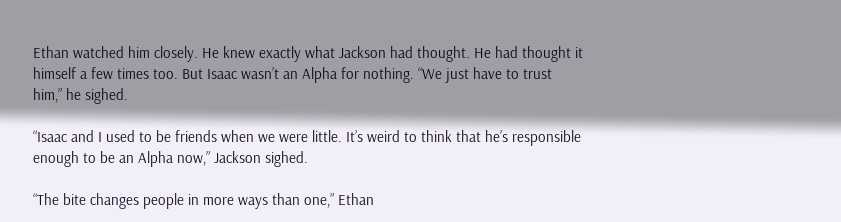Ethan watched him closely. He knew exactly what Jackson had thought. He had thought it himself a few times too. But Isaac wasn’t an Alpha for nothing. “We just have to trust him,” he sighed.

“Isaac and I used to be friends when we were little. It’s weird to think that he’s responsible enough to be an Alpha now,” Jackson sighed.

“The bite changes people in more ways than one,” Ethan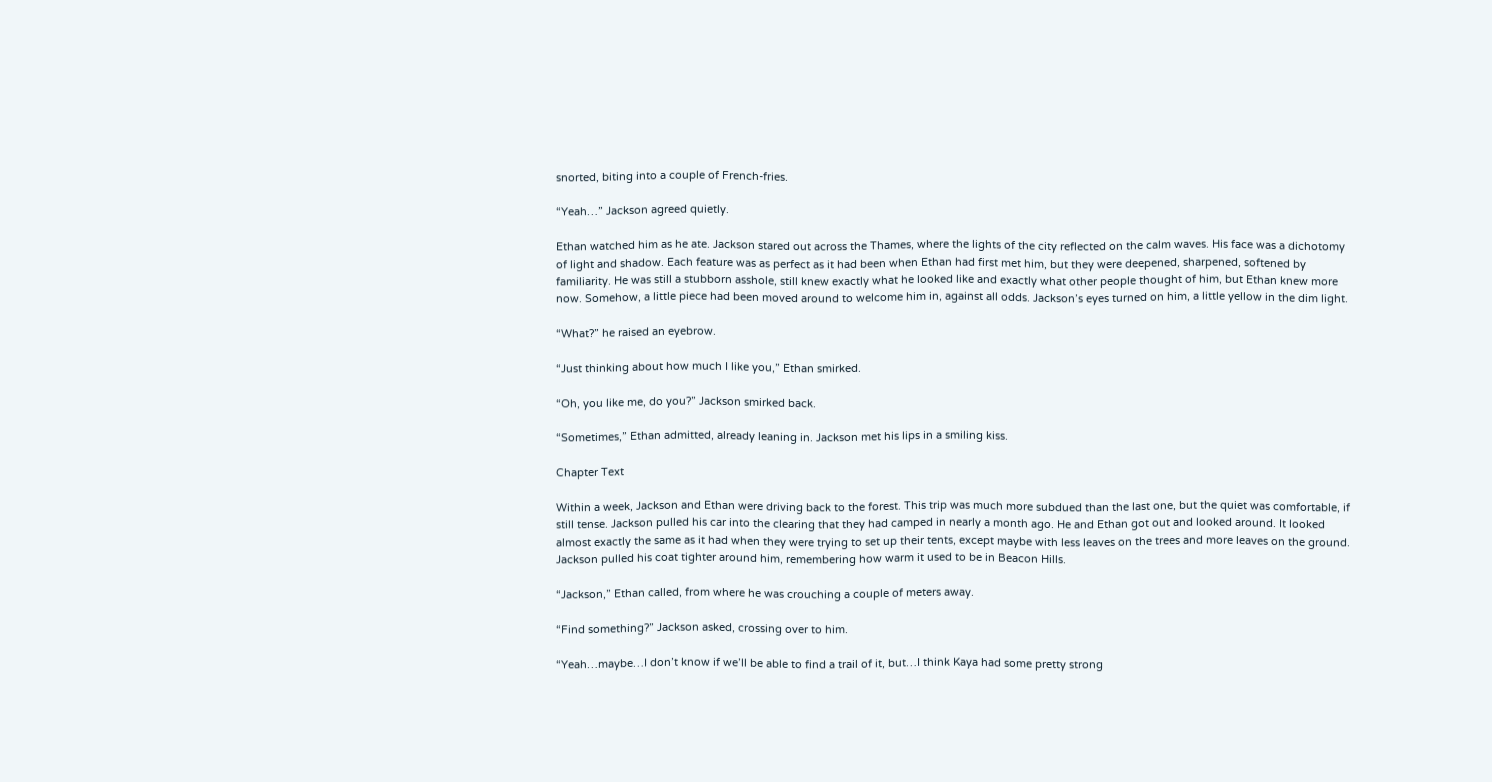snorted, biting into a couple of French-fries.

“Yeah…” Jackson agreed quietly.

Ethan watched him as he ate. Jackson stared out across the Thames, where the lights of the city reflected on the calm waves. His face was a dichotomy of light and shadow. Each feature was as perfect as it had been when Ethan had first met him, but they were deepened, sharpened, softened by familiarity. He was still a stubborn asshole, still knew exactly what he looked like and exactly what other people thought of him, but Ethan knew more now. Somehow, a little piece had been moved around to welcome him in, against all odds. Jackson’s eyes turned on him, a little yellow in the dim light.

“What?” he raised an eyebrow.

“Just thinking about how much I like you,” Ethan smirked.

“Oh, you like me, do you?” Jackson smirked back.

“Sometimes,” Ethan admitted, already leaning in. Jackson met his lips in a smiling kiss.

Chapter Text

Within a week, Jackson and Ethan were driving back to the forest. This trip was much more subdued than the last one, but the quiet was comfortable, if still tense. Jackson pulled his car into the clearing that they had camped in nearly a month ago. He and Ethan got out and looked around. It looked almost exactly the same as it had when they were trying to set up their tents, except maybe with less leaves on the trees and more leaves on the ground. Jackson pulled his coat tighter around him, remembering how warm it used to be in Beacon Hills.

“Jackson,” Ethan called, from where he was crouching a couple of meters away.

“Find something?” Jackson asked, crossing over to him.

“Yeah…maybe…I don’t know if we’ll be able to find a trail of it, but…I think Kaya had some pretty strong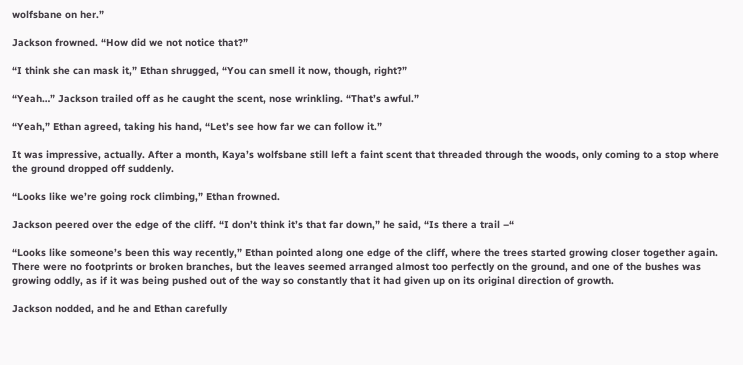wolfsbane on her.”

Jackson frowned. “How did we not notice that?”

“I think she can mask it,” Ethan shrugged, “You can smell it now, though, right?”

“Yeah…” Jackson trailed off as he caught the scent, nose wrinkling. “That’s awful.”

“Yeah,” Ethan agreed, taking his hand, “Let’s see how far we can follow it.”

It was impressive, actually. After a month, Kaya’s wolfsbane still left a faint scent that threaded through the woods, only coming to a stop where the ground dropped off suddenly.

“Looks like we’re going rock climbing,” Ethan frowned.

Jackson peered over the edge of the cliff. “I don’t think it’s that far down,” he said, “Is there a trail –“

“Looks like someone’s been this way recently,” Ethan pointed along one edge of the cliff, where the trees started growing closer together again. There were no footprints or broken branches, but the leaves seemed arranged almost too perfectly on the ground, and one of the bushes was growing oddly, as if it was being pushed out of the way so constantly that it had given up on its original direction of growth.

Jackson nodded, and he and Ethan carefully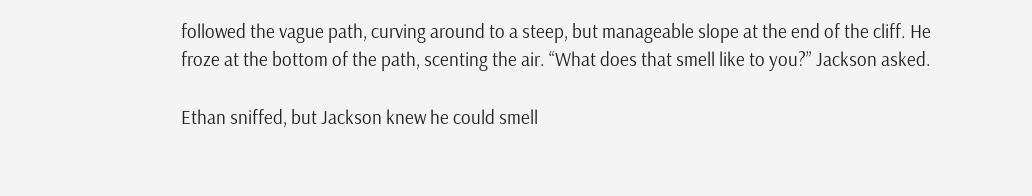followed the vague path, curving around to a steep, but manageable slope at the end of the cliff. He froze at the bottom of the path, scenting the air. “What does that smell like to you?” Jackson asked.

Ethan sniffed, but Jackson knew he could smell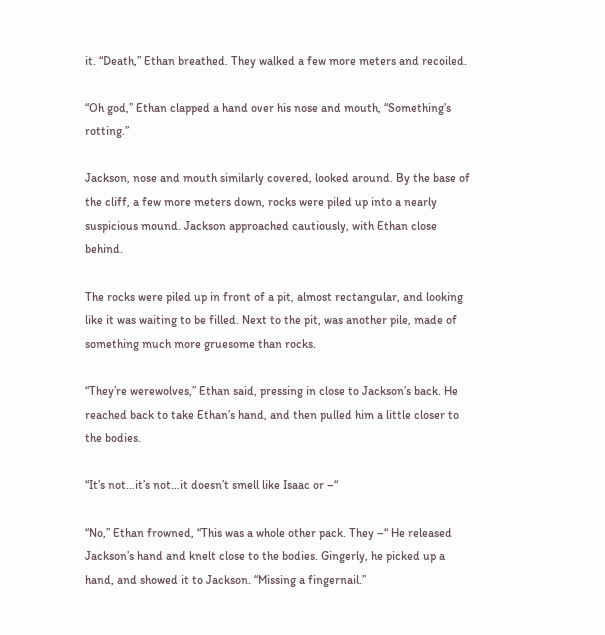it. “Death,” Ethan breathed. They walked a few more meters and recoiled.

“Oh god,” Ethan clapped a hand over his nose and mouth, “Something’s rotting.”

Jackson, nose and mouth similarly covered, looked around. By the base of the cliff, a few more meters down, rocks were piled up into a nearly suspicious mound. Jackson approached cautiously, with Ethan close behind.

The rocks were piled up in front of a pit, almost rectangular, and looking like it was waiting to be filled. Next to the pit, was another pile, made of something much more gruesome than rocks.

“They’re werewolves,” Ethan said, pressing in close to Jackson’s back. He reached back to take Ethan’s hand, and then pulled him a little closer to the bodies.

“It’s not…it’s not…it doesn’t smell like Isaac or –“

“No,” Ethan frowned, “This was a whole other pack. They –“ He released Jackson’s hand and knelt close to the bodies. Gingerly, he picked up a hand, and showed it to Jackson. “Missing a fingernail.”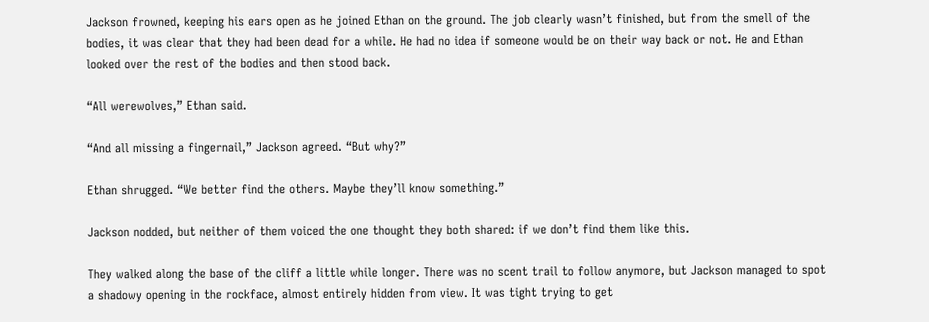Jackson frowned, keeping his ears open as he joined Ethan on the ground. The job clearly wasn’t finished, but from the smell of the bodies, it was clear that they had been dead for a while. He had no idea if someone would be on their way back or not. He and Ethan looked over the rest of the bodies and then stood back.

“All werewolves,” Ethan said.

“And all missing a fingernail,” Jackson agreed. “But why?”

Ethan shrugged. “We better find the others. Maybe they’ll know something.”

Jackson nodded, but neither of them voiced the one thought they both shared: if we don’t find them like this.

They walked along the base of the cliff a little while longer. There was no scent trail to follow anymore, but Jackson managed to spot a shadowy opening in the rockface, almost entirely hidden from view. It was tight trying to get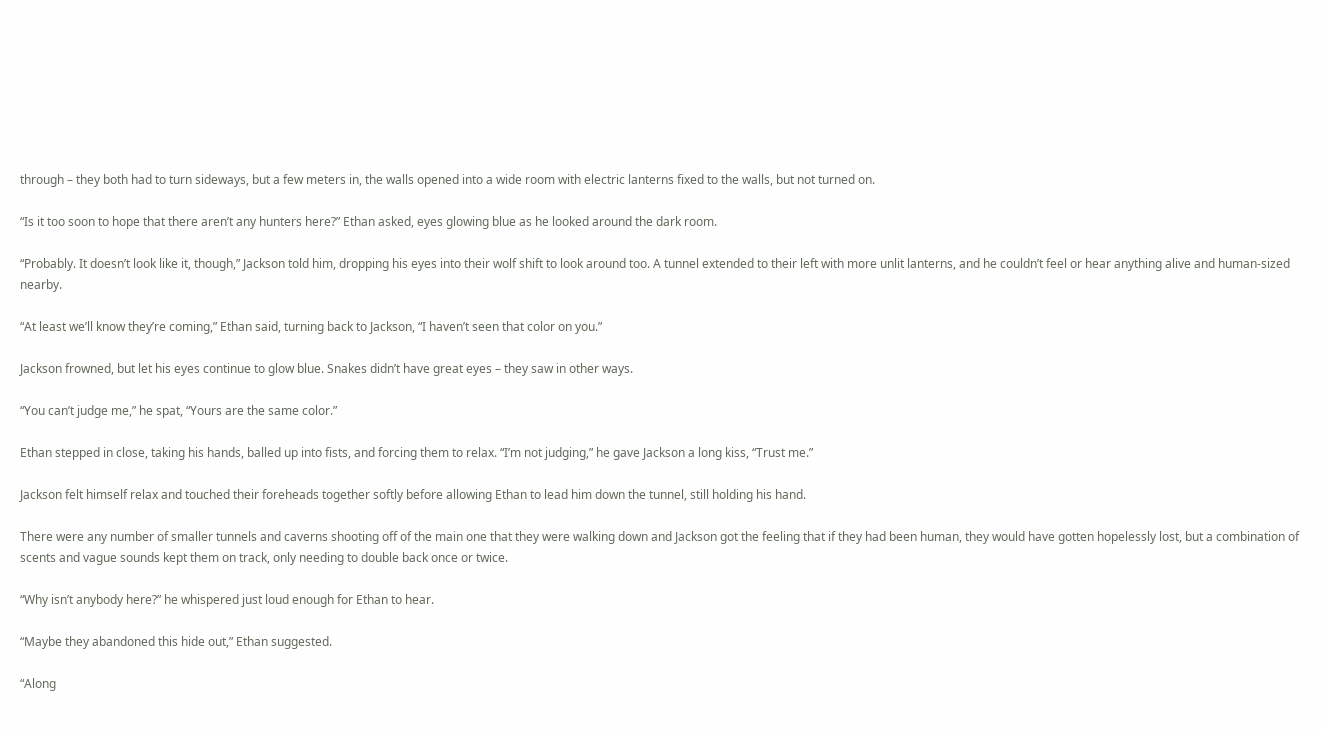through – they both had to turn sideways, but a few meters in, the walls opened into a wide room with electric lanterns fixed to the walls, but not turned on.

“Is it too soon to hope that there aren’t any hunters here?” Ethan asked, eyes glowing blue as he looked around the dark room.

“Probably. It doesn’t look like it, though,” Jackson told him, dropping his eyes into their wolf shift to look around too. A tunnel extended to their left with more unlit lanterns, and he couldn’t feel or hear anything alive and human-sized nearby.

“At least we’ll know they’re coming,” Ethan said, turning back to Jackson, “I haven’t seen that color on you.”

Jackson frowned, but let his eyes continue to glow blue. Snakes didn’t have great eyes – they saw in other ways.

“You can’t judge me,” he spat, “Yours are the same color.”

Ethan stepped in close, taking his hands, balled up into fists, and forcing them to relax. “I’m not judging,” he gave Jackson a long kiss, “Trust me.”

Jackson felt himself relax and touched their foreheads together softly before allowing Ethan to lead him down the tunnel, still holding his hand.

There were any number of smaller tunnels and caverns shooting off of the main one that they were walking down and Jackson got the feeling that if they had been human, they would have gotten hopelessly lost, but a combination of scents and vague sounds kept them on track, only needing to double back once or twice.

“Why isn’t anybody here?” he whispered just loud enough for Ethan to hear.

“Maybe they abandoned this hide out,” Ethan suggested.

“Along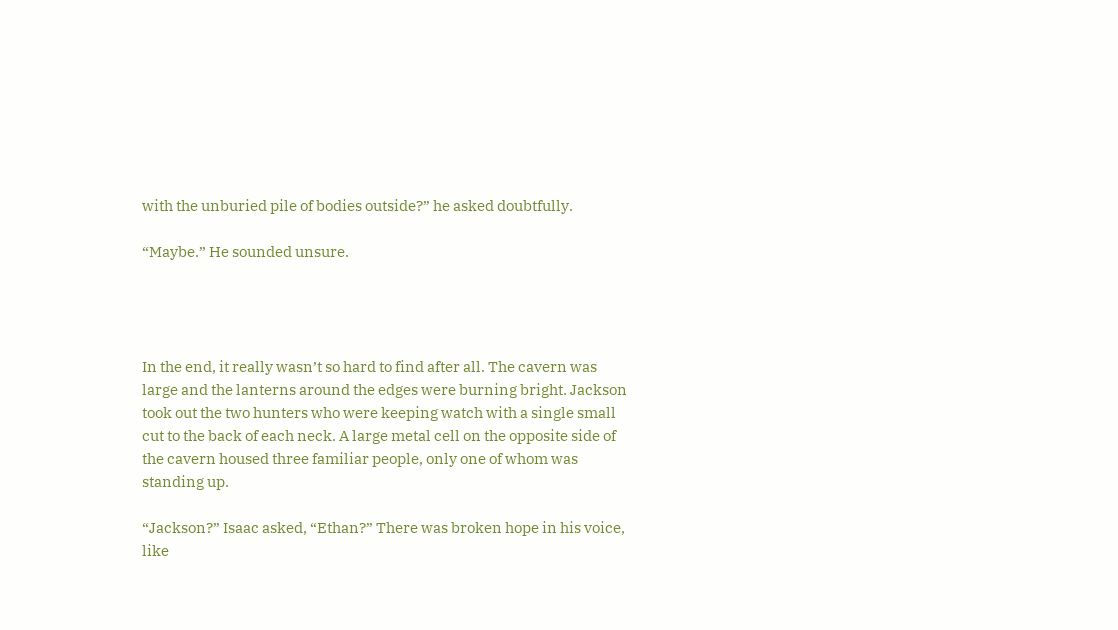with the unburied pile of bodies outside?” he asked doubtfully.

“Maybe.” He sounded unsure.




In the end, it really wasn’t so hard to find after all. The cavern was large and the lanterns around the edges were burning bright. Jackson took out the two hunters who were keeping watch with a single small cut to the back of each neck. A large metal cell on the opposite side of the cavern housed three familiar people, only one of whom was standing up.

“Jackson?” Isaac asked, “Ethan?” There was broken hope in his voice, like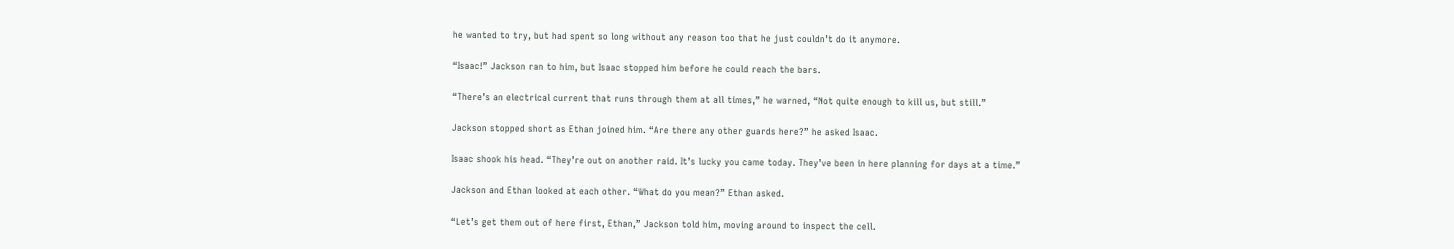he wanted to try, but had spent so long without any reason too that he just couldn’t do it anymore.

“Isaac!” Jackson ran to him, but Isaac stopped him before he could reach the bars.

“There’s an electrical current that runs through them at all times,” he warned, “Not quite enough to kill us, but still.”

Jackson stopped short as Ethan joined him. “Are there any other guards here?” he asked Isaac.

Isaac shook his head. “They’re out on another raid. It’s lucky you came today. They’ve been in here planning for days at a time.”

Jackson and Ethan looked at each other. “What do you mean?” Ethan asked.

“Let’s get them out of here first, Ethan,” Jackson told him, moving around to inspect the cell.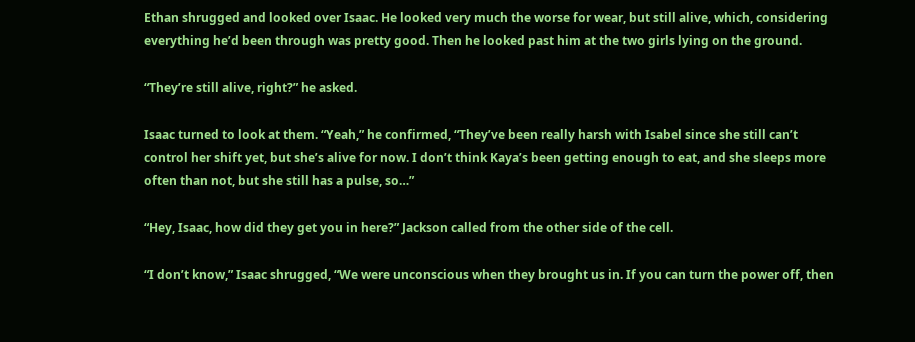Ethan shrugged and looked over Isaac. He looked very much the worse for wear, but still alive, which, considering everything he’d been through was pretty good. Then he looked past him at the two girls lying on the ground.

“They’re still alive, right?” he asked.

Isaac turned to look at them. “Yeah,” he confirmed, “They’ve been really harsh with Isabel since she still can’t control her shift yet, but she’s alive for now. I don’t think Kaya’s been getting enough to eat, and she sleeps more often than not, but she still has a pulse, so…”

“Hey, Isaac, how did they get you in here?” Jackson called from the other side of the cell.

“I don’t know,” Isaac shrugged, “We were unconscious when they brought us in. If you can turn the power off, then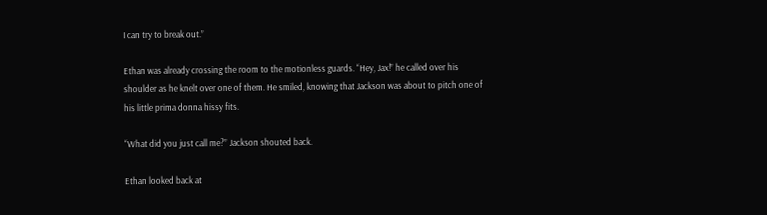I can try to break out.”

Ethan was already crossing the room to the motionless guards. “Hey, Jax!” he called over his shoulder as he knelt over one of them. He smiled, knowing that Jackson was about to pitch one of his little prima donna hissy fits.

“What did you just call me?” Jackson shouted back.

Ethan looked back at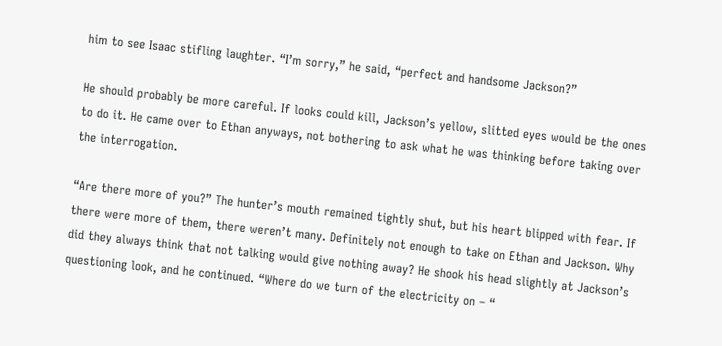him to see Isaac stifling laughter. “I’m sorry,” he said, “perfect and handsome Jackson?”

He should probably be more careful. If looks could kill, Jackson’s yellow, slitted eyes would be the ones to do it. He came over to Ethan anyways, not bothering to ask what he was thinking before taking over the interrogation.

“Are there more of you?” The hunter’s mouth remained tightly shut, but his heart blipped with fear. If there were more of them, there weren’t many. Definitely not enough to take on Ethan and Jackson. Why did they always think that not talking would give nothing away? He shook his head slightly at Jackson’s questioning look, and he continued. “Where do we turn of the electricity on – “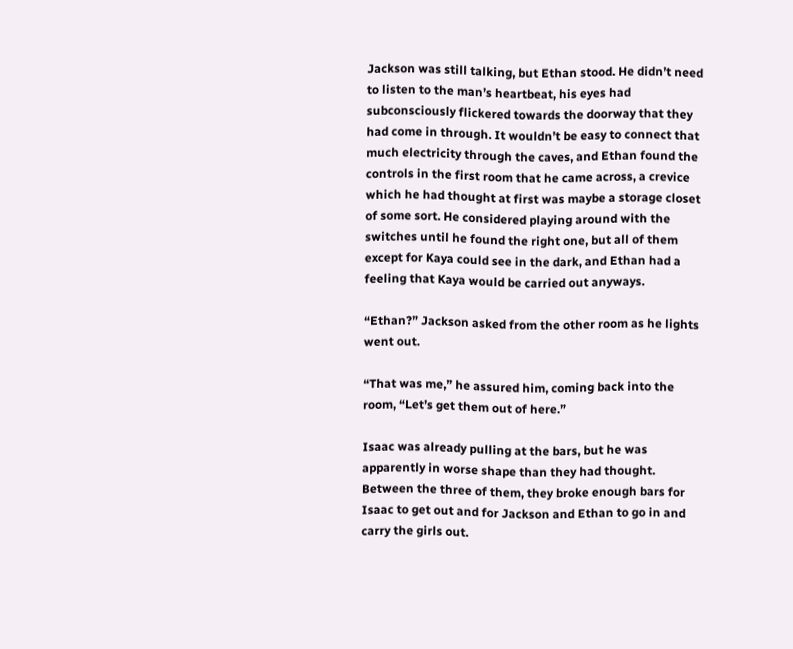Jackson was still talking, but Ethan stood. He didn’t need to listen to the man’s heartbeat, his eyes had subconsciously flickered towards the doorway that they had come in through. It wouldn’t be easy to connect that much electricity through the caves, and Ethan found the controls in the first room that he came across, a crevice which he had thought at first was maybe a storage closet of some sort. He considered playing around with the switches until he found the right one, but all of them except for Kaya could see in the dark, and Ethan had a feeling that Kaya would be carried out anyways.

“Ethan?” Jackson asked from the other room as he lights went out.

“That was me,” he assured him, coming back into the room, “Let’s get them out of here.”

Isaac was already pulling at the bars, but he was apparently in worse shape than they had thought. Between the three of them, they broke enough bars for Isaac to get out and for Jackson and Ethan to go in and carry the girls out.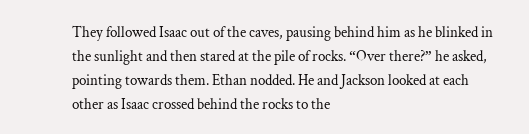They followed Isaac out of the caves, pausing behind him as he blinked in the sunlight and then stared at the pile of rocks. “Over there?” he asked, pointing towards them. Ethan nodded. He and Jackson looked at each other as Isaac crossed behind the rocks to the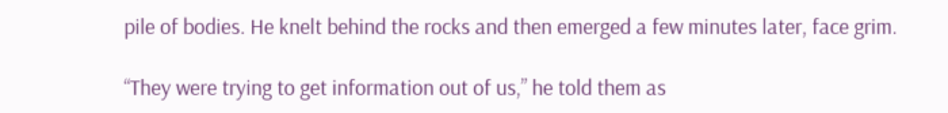pile of bodies. He knelt behind the rocks and then emerged a few minutes later, face grim.

“They were trying to get information out of us,” he told them as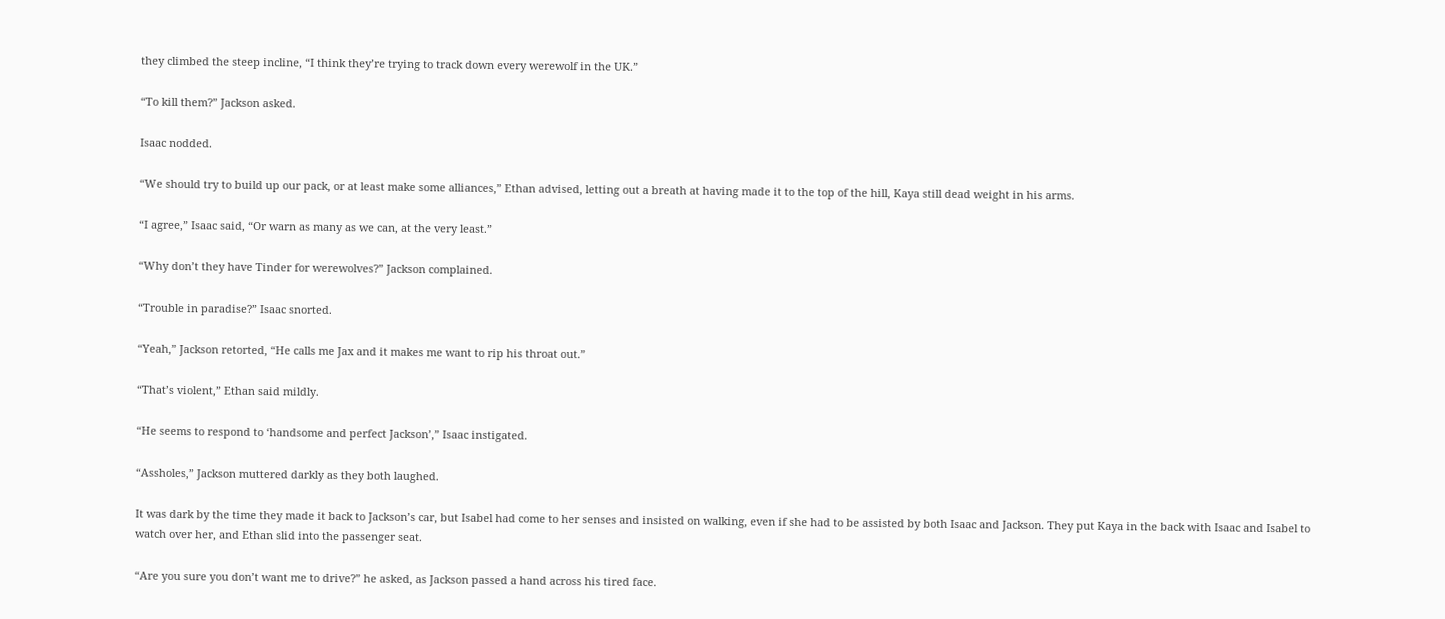they climbed the steep incline, “I think they’re trying to track down every werewolf in the UK.”

“To kill them?” Jackson asked.

Isaac nodded.

“We should try to build up our pack, or at least make some alliances,” Ethan advised, letting out a breath at having made it to the top of the hill, Kaya still dead weight in his arms.

“I agree,” Isaac said, “Or warn as many as we can, at the very least.”

“Why don’t they have Tinder for werewolves?” Jackson complained.

“Trouble in paradise?” Isaac snorted.

“Yeah,” Jackson retorted, “He calls me Jax and it makes me want to rip his throat out.”

“That’s violent,” Ethan said mildly.

“He seems to respond to ‘handsome and perfect Jackson’,” Isaac instigated.

“Assholes,” Jackson muttered darkly as they both laughed.

It was dark by the time they made it back to Jackson’s car, but Isabel had come to her senses and insisted on walking, even if she had to be assisted by both Isaac and Jackson. They put Kaya in the back with Isaac and Isabel to watch over her, and Ethan slid into the passenger seat.

“Are you sure you don’t want me to drive?” he asked, as Jackson passed a hand across his tired face.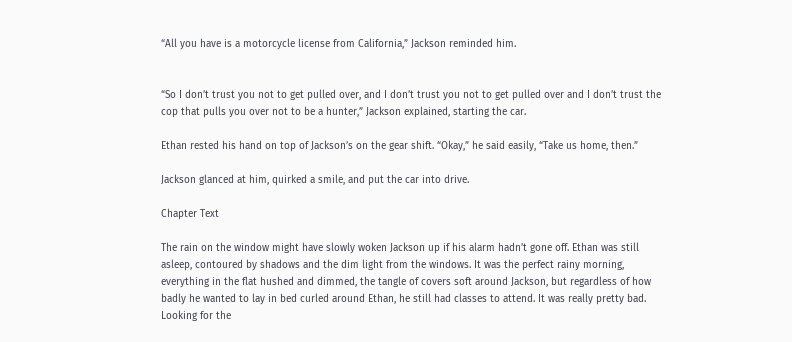“All you have is a motorcycle license from California,” Jackson reminded him.


“So I don’t trust you not to get pulled over, and I don’t trust you not to get pulled over and I don’t trust the cop that pulls you over not to be a hunter,” Jackson explained, starting the car.

Ethan rested his hand on top of Jackson’s on the gear shift. “Okay,” he said easily, “Take us home, then.”

Jackson glanced at him, quirked a smile, and put the car into drive.

Chapter Text

The rain on the window might have slowly woken Jackson up if his alarm hadn’t gone off. Ethan was still asleep, contoured by shadows and the dim light from the windows. It was the perfect rainy morning, everything in the flat hushed and dimmed, the tangle of covers soft around Jackson, but regardless of how badly he wanted to lay in bed curled around Ethan, he still had classes to attend. It was really pretty bad. Looking for the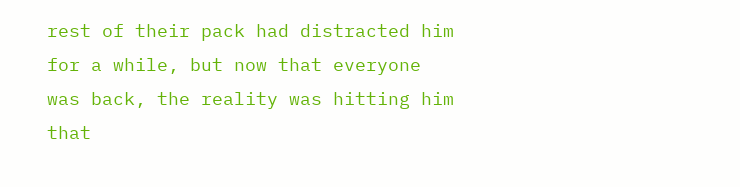rest of their pack had distracted him for a while, but now that everyone was back, the reality was hitting him that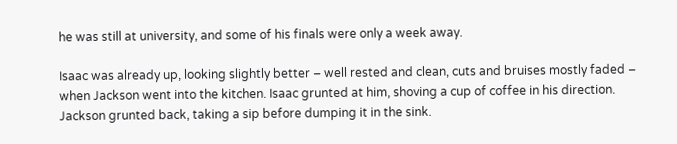he was still at university, and some of his finals were only a week away.

Isaac was already up, looking slightly better – well rested and clean, cuts and bruises mostly faded – when Jackson went into the kitchen. Isaac grunted at him, shoving a cup of coffee in his direction. Jackson grunted back, taking a sip before dumping it in the sink.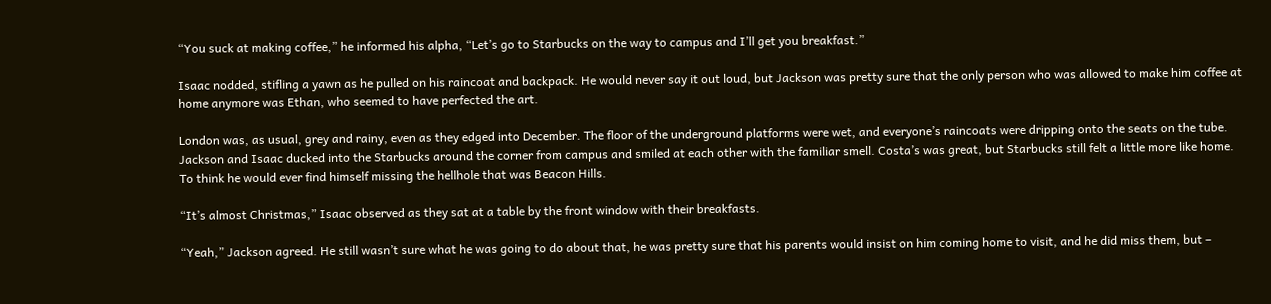“You suck at making coffee,” he informed his alpha, “Let’s go to Starbucks on the way to campus and I’ll get you breakfast.”

Isaac nodded, stifling a yawn as he pulled on his raincoat and backpack. He would never say it out loud, but Jackson was pretty sure that the only person who was allowed to make him coffee at home anymore was Ethan, who seemed to have perfected the art.

London was, as usual, grey and rainy, even as they edged into December. The floor of the underground platforms were wet, and everyone’s raincoats were dripping onto the seats on the tube.  Jackson and Isaac ducked into the Starbucks around the corner from campus and smiled at each other with the familiar smell. Costa’s was great, but Starbucks still felt a little more like home. To think he would ever find himself missing the hellhole that was Beacon Hills.

“It’s almost Christmas,” Isaac observed as they sat at a table by the front window with their breakfasts.

“Yeah,” Jackson agreed. He still wasn’t sure what he was going to do about that, he was pretty sure that his parents would insist on him coming home to visit, and he did miss them, but –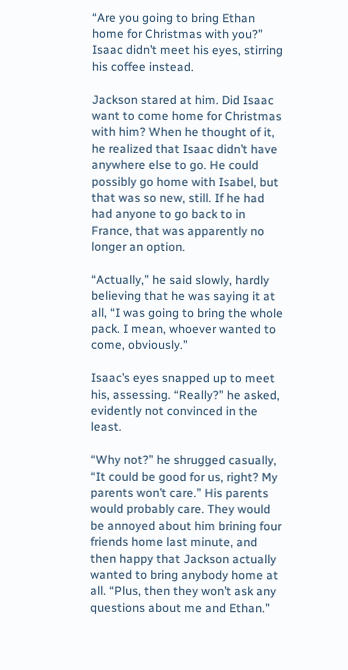“Are you going to bring Ethan home for Christmas with you?” Isaac didn’t meet his eyes, stirring his coffee instead.

Jackson stared at him. Did Isaac want to come home for Christmas with him? When he thought of it, he realized that Isaac didn’t have anywhere else to go. He could possibly go home with Isabel, but that was so new, still. If he had had anyone to go back to in France, that was apparently no longer an option.

“Actually,” he said slowly, hardly believing that he was saying it at all, “I was going to bring the whole pack. I mean, whoever wanted to come, obviously.”

Isaac’s eyes snapped up to meet his, assessing. “Really?” he asked, evidently not convinced in the least.

“Why not?” he shrugged casually, “It could be good for us, right? My parents won’t care.” His parents would probably care. They would be annoyed about him brining four friends home last minute, and then happy that Jackson actually wanted to bring anybody home at all. “Plus, then they won’t ask any questions about me and Ethan.”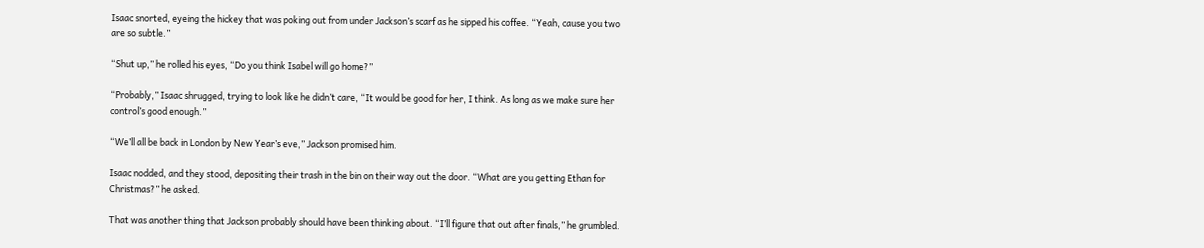Isaac snorted, eyeing the hickey that was poking out from under Jackson’s scarf as he sipped his coffee. “Yeah, cause you two are so subtle.”

“Shut up,” he rolled his eyes, “Do you think Isabel will go home?”

“Probably,” Isaac shrugged, trying to look like he didn’t care, “It would be good for her, I think. As long as we make sure her control’s good enough.”

“We’ll all be back in London by New Year’s eve,” Jackson promised him.

Isaac nodded, and they stood, depositing their trash in the bin on their way out the door. “What are you getting Ethan for Christmas?” he asked.

That was another thing that Jackson probably should have been thinking about. “I’ll figure that out after finals,” he grumbled.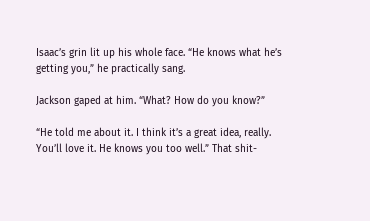Isaac’s grin lit up his whole face. “He knows what he’s getting you,” he practically sang.

Jackson gaped at him. “What? How do you know?”

“He told me about it. I think it’s a great idea, really. You’ll love it. He knows you too well.” That shit-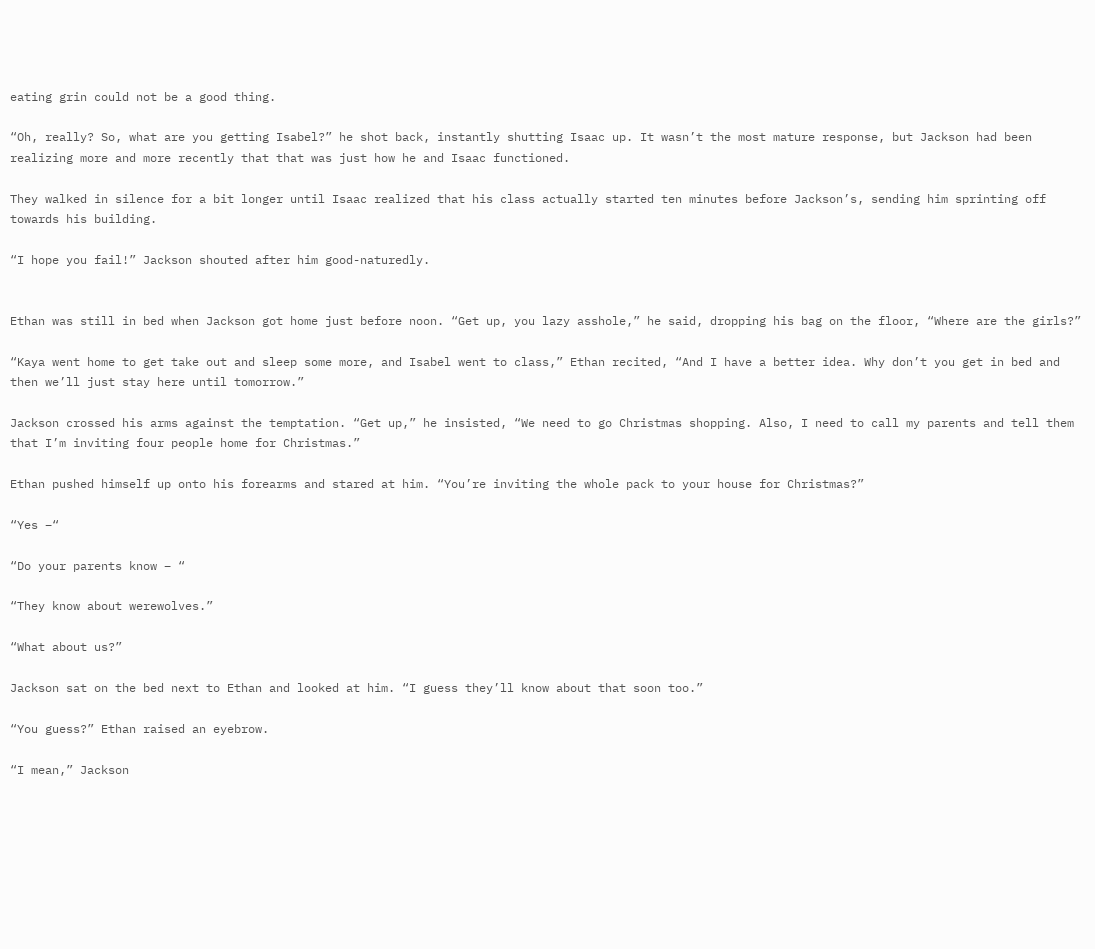eating grin could not be a good thing.

“Oh, really? So, what are you getting Isabel?” he shot back, instantly shutting Isaac up. It wasn’t the most mature response, but Jackson had been realizing more and more recently that that was just how he and Isaac functioned.

They walked in silence for a bit longer until Isaac realized that his class actually started ten minutes before Jackson’s, sending him sprinting off towards his building.

“I hope you fail!” Jackson shouted after him good-naturedly.


Ethan was still in bed when Jackson got home just before noon. “Get up, you lazy asshole,” he said, dropping his bag on the floor, “Where are the girls?”

“Kaya went home to get take out and sleep some more, and Isabel went to class,” Ethan recited, “And I have a better idea. Why don’t you get in bed and then we’ll just stay here until tomorrow.”

Jackson crossed his arms against the temptation. “Get up,” he insisted, “We need to go Christmas shopping. Also, I need to call my parents and tell them that I’m inviting four people home for Christmas.”

Ethan pushed himself up onto his forearms and stared at him. “You’re inviting the whole pack to your house for Christmas?”

“Yes –“

“Do your parents know – “

“They know about werewolves.”

“What about us?”

Jackson sat on the bed next to Ethan and looked at him. “I guess they’ll know about that soon too.”

“You guess?” Ethan raised an eyebrow.

“I mean,” Jackson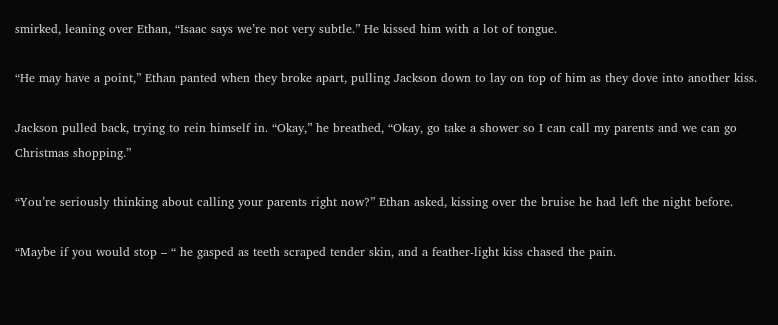smirked, leaning over Ethan, “Isaac says we’re not very subtle.” He kissed him with a lot of tongue.

“He may have a point,” Ethan panted when they broke apart, pulling Jackson down to lay on top of him as they dove into another kiss.

Jackson pulled back, trying to rein himself in. “Okay,” he breathed, “Okay, go take a shower so I can call my parents and we can go Christmas shopping.”

“You’re seriously thinking about calling your parents right now?” Ethan asked, kissing over the bruise he had left the night before.

“Maybe if you would stop – “ he gasped as teeth scraped tender skin, and a feather-light kiss chased the pain.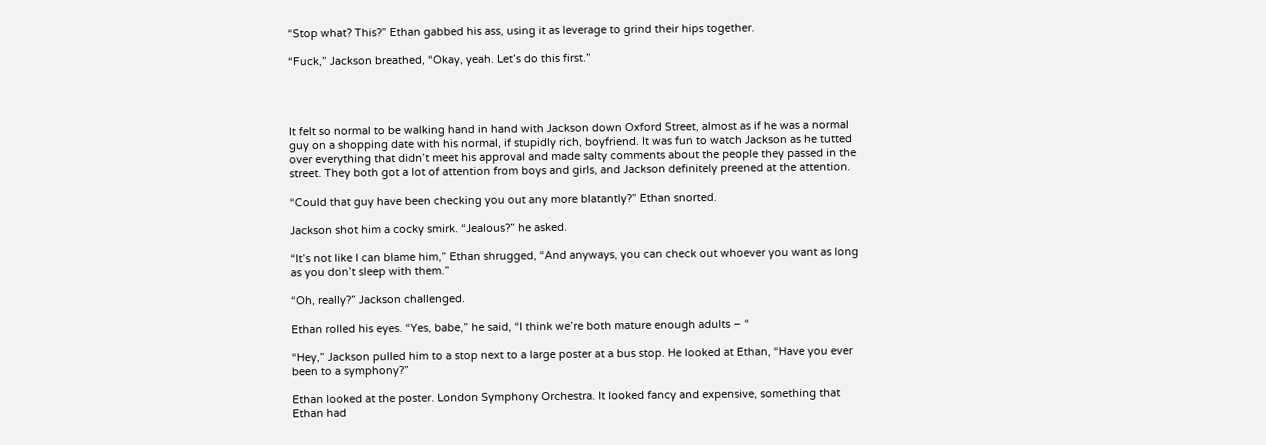“Stop what? This?” Ethan gabbed his ass, using it as leverage to grind their hips together.

“Fuck,” Jackson breathed, “Okay, yeah. Let’s do this first.”




It felt so normal to be walking hand in hand with Jackson down Oxford Street, almost as if he was a normal guy on a shopping date with his normal, if stupidly rich, boyfriend. It was fun to watch Jackson as he tutted over everything that didn’t meet his approval and made salty comments about the people they passed in the street. They both got a lot of attention from boys and girls, and Jackson definitely preened at the attention.

“Could that guy have been checking you out any more blatantly?” Ethan snorted.

Jackson shot him a cocky smirk. “Jealous?” he asked.

“It’s not like I can blame him,” Ethan shrugged, “And anyways, you can check out whoever you want as long as you don’t sleep with them.”

“Oh, really?” Jackson challenged.

Ethan rolled his eyes. “Yes, babe,” he said, “I think we’re both mature enough adults – “

“Hey,” Jackson pulled him to a stop next to a large poster at a bus stop. He looked at Ethan, “Have you ever been to a symphony?”

Ethan looked at the poster. London Symphony Orchestra. It looked fancy and expensive, something that Ethan had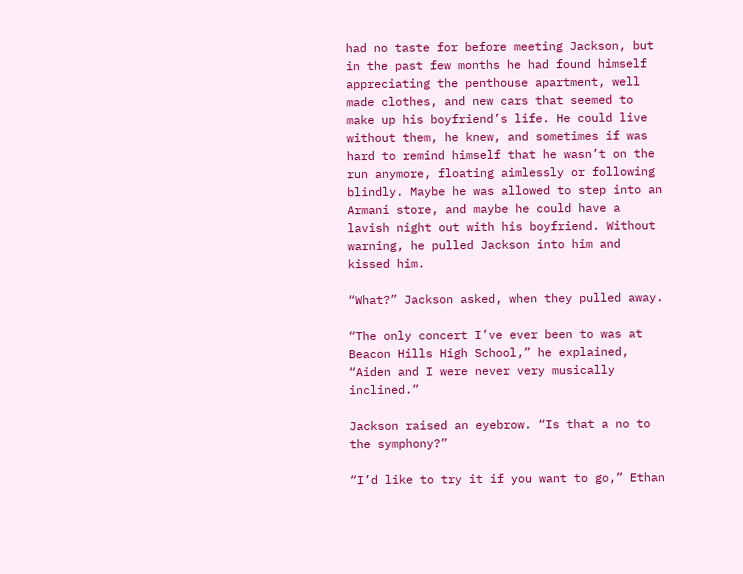had no taste for before meeting Jackson, but in the past few months he had found himself appreciating the penthouse apartment, well made clothes, and new cars that seemed to make up his boyfriend’s life. He could live without them, he knew, and sometimes if was hard to remind himself that he wasn’t on the run anymore, floating aimlessly or following blindly. Maybe he was allowed to step into an Armani store, and maybe he could have a lavish night out with his boyfriend. Without warning, he pulled Jackson into him and kissed him.

“What?” Jackson asked, when they pulled away.

“The only concert I’ve ever been to was at Beacon Hills High School,” he explained, “Aiden and I were never very musically inclined.”

Jackson raised an eyebrow. “Is that a no to the symphony?”

“I’d like to try it if you want to go,” Ethan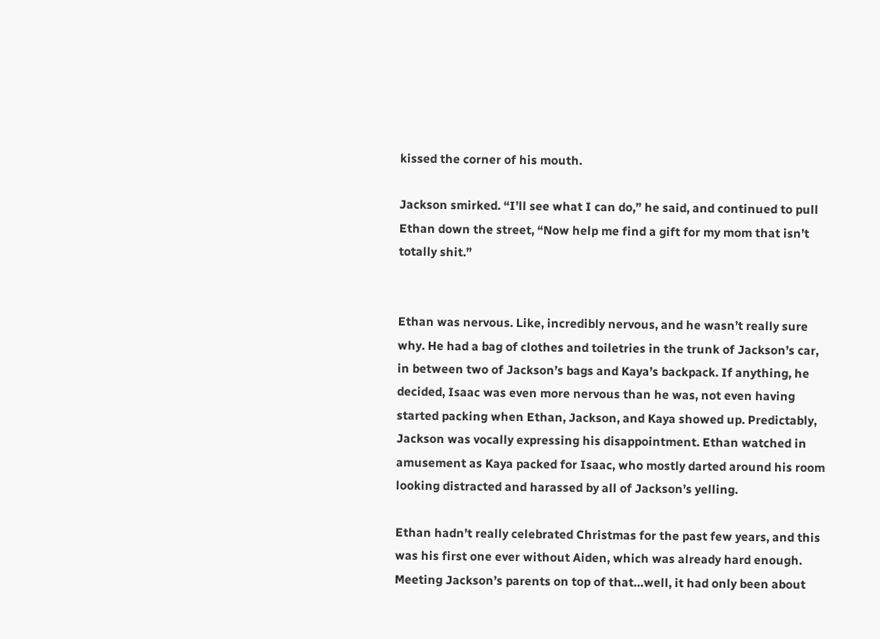kissed the corner of his mouth.

Jackson smirked. “I’ll see what I can do,” he said, and continued to pull Ethan down the street, “Now help me find a gift for my mom that isn’t totally shit.”


Ethan was nervous. Like, incredibly nervous, and he wasn’t really sure why. He had a bag of clothes and toiletries in the trunk of Jackson’s car, in between two of Jackson’s bags and Kaya’s backpack. If anything, he decided, Isaac was even more nervous than he was, not even having started packing when Ethan, Jackson, and Kaya showed up. Predictably, Jackson was vocally expressing his disappointment. Ethan watched in amusement as Kaya packed for Isaac, who mostly darted around his room looking distracted and harassed by all of Jackson’s yelling.

Ethan hadn’t really celebrated Christmas for the past few years, and this was his first one ever without Aiden, which was already hard enough. Meeting Jackson’s parents on top of that…well, it had only been about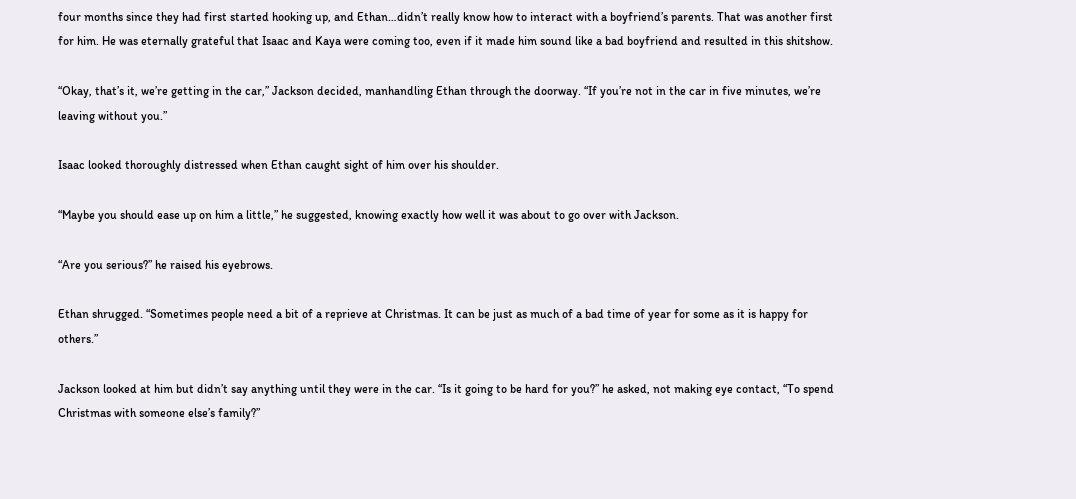four months since they had first started hooking up, and Ethan…didn’t really know how to interact with a boyfriend’s parents. That was another first for him. He was eternally grateful that Isaac and Kaya were coming too, even if it made him sound like a bad boyfriend and resulted in this shitshow.

“Okay, that’s it, we’re getting in the car,” Jackson decided, manhandling Ethan through the doorway. “If you’re not in the car in five minutes, we’re leaving without you.”

Isaac looked thoroughly distressed when Ethan caught sight of him over his shoulder.

“Maybe you should ease up on him a little,” he suggested, knowing exactly how well it was about to go over with Jackson.

“Are you serious?” he raised his eyebrows.

Ethan shrugged. “Sometimes people need a bit of a reprieve at Christmas. It can be just as much of a bad time of year for some as it is happy for others.”

Jackson looked at him but didn’t say anything until they were in the car. “Is it going to be hard for you?” he asked, not making eye contact, “To spend Christmas with someone else’s family?”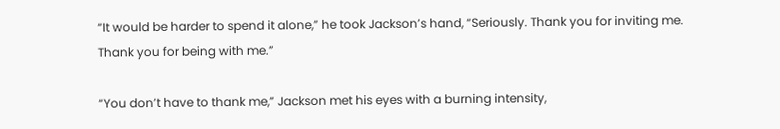“It would be harder to spend it alone,” he took Jackson’s hand, “Seriously. Thank you for inviting me. Thank you for being with me.”

“You don’t have to thank me,” Jackson met his eyes with a burning intensity,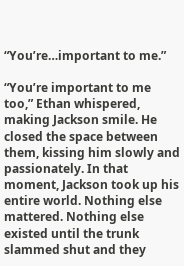“You’re…important to me.”

“You’re important to me too,” Ethan whispered, making Jackson smile. He closed the space between them, kissing him slowly and passionately. In that moment, Jackson took up his entire world. Nothing else mattered. Nothing else existed until the trunk slammed shut and they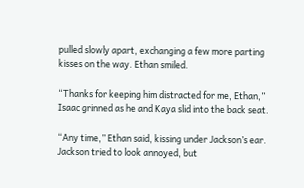pulled slowly apart, exchanging a few more parting kisses on the way. Ethan smiled.

“Thanks for keeping him distracted for me, Ethan,” Isaac grinned as he and Kaya slid into the back seat.

“Any time,” Ethan said, kissing under Jackson’s ear. Jackson tried to look annoyed, but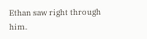Ethan saw right through him.